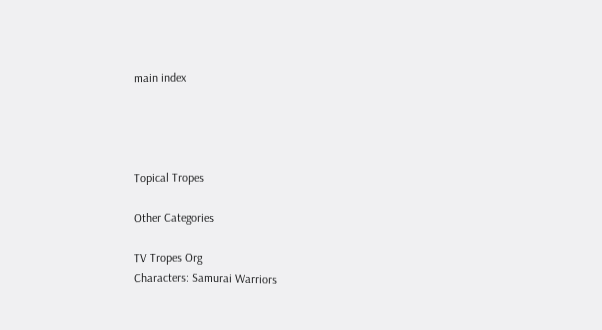main index




Topical Tropes

Other Categories

TV Tropes Org
Characters: Samurai Warriors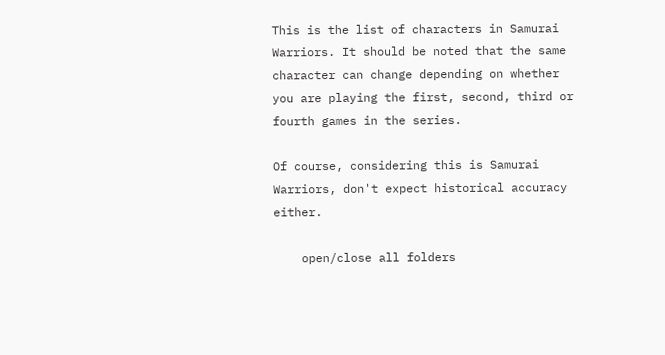This is the list of characters in Samurai Warriors. It should be noted that the same character can change depending on whether you are playing the first, second, third or fourth games in the series.

Of course, considering this is Samurai Warriors, don't expect historical accuracy either.

    open/close all folders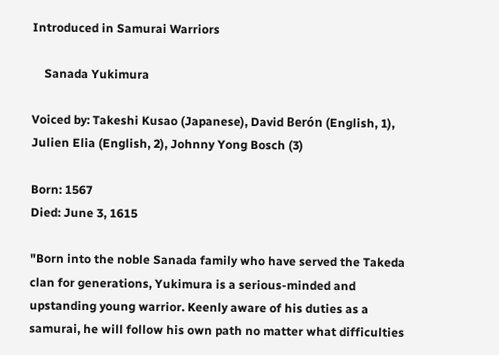Introduced in Samurai Warriors

    Sanada Yukimura

Voiced by: Takeshi Kusao (Japanese), David Berón (English, 1), Julien Elia (English, 2), Johnny Yong Bosch (3)

Born: 1567
Died: June 3, 1615

"Born into the noble Sanada family who have served the Takeda clan for generations, Yukimura is a serious-minded and upstanding young warrior. Keenly aware of his duties as a samurai, he will follow his own path no matter what difficulties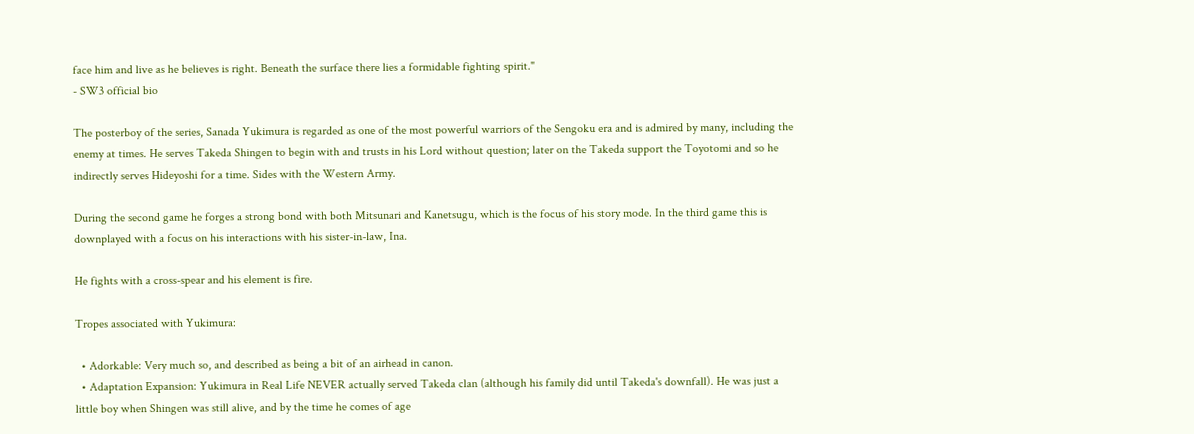face him and live as he believes is right. Beneath the surface there lies a formidable fighting spirit."
- SW3 official bio

The posterboy of the series, Sanada Yukimura is regarded as one of the most powerful warriors of the Sengoku era and is admired by many, including the enemy at times. He serves Takeda Shingen to begin with and trusts in his Lord without question; later on the Takeda support the Toyotomi and so he indirectly serves Hideyoshi for a time. Sides with the Western Army.

During the second game he forges a strong bond with both Mitsunari and Kanetsugu, which is the focus of his story mode. In the third game this is downplayed with a focus on his interactions with his sister-in-law, Ina.

He fights with a cross-spear and his element is fire.

Tropes associated with Yukimura:

  • Adorkable: Very much so, and described as being a bit of an airhead in canon.
  • Adaptation Expansion: Yukimura in Real Life NEVER actually served Takeda clan (although his family did until Takeda's downfall). He was just a little boy when Shingen was still alive, and by the time he comes of age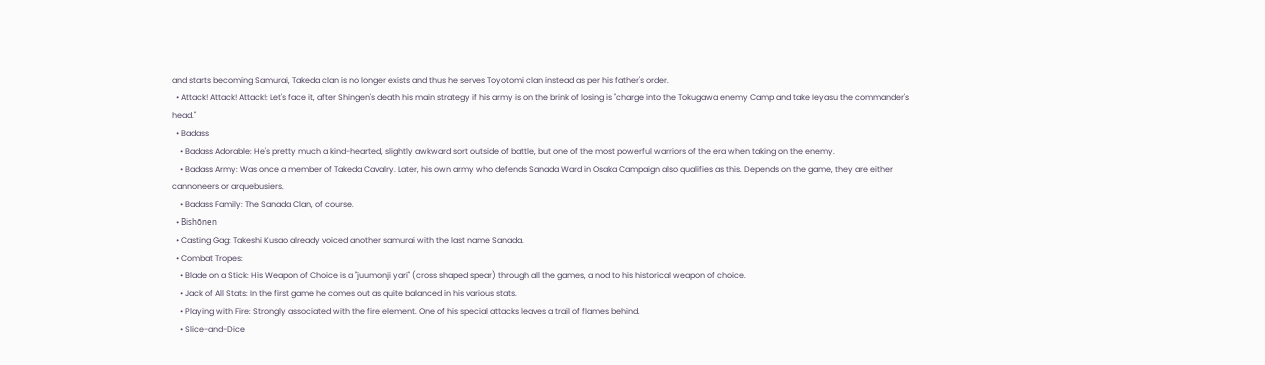and starts becoming Samurai, Takeda clan is no longer exists and thus he serves Toyotomi clan instead as per his father's order.
  • Attack! Attack! Attack!: Let's face it, after Shingen's death his main strategy if his army is on the brink of losing is "charge into the Tokugawa enemy Camp and take Ieyasu the commander's head."
  • Badass
    • Badass Adorable: He's pretty much a kind-hearted, slightly awkward sort outside of battle, but one of the most powerful warriors of the era when taking on the enemy.
    • Badass Army: Was once a member of Takeda Cavalry. Later, his own army who defends Sanada Ward in Osaka Campaign also qualifies as this. Depends on the game, they are either cannoneers or arquebusiers.
    • Badass Family: The Sanada Clan, of course.
  • Bishōnen
  • Casting Gag: Takeshi Kusao already voiced another samurai with the last name Sanada.
  • Combat Tropes:
    • Blade on a Stick: His Weapon of Choice is a "juumonji yari" (cross shaped spear) through all the games, a nod to his historical weapon of choice.
    • Jack of All Stats: In the first game he comes out as quite balanced in his various stats.
    • Playing with Fire: Strongly associated with the fire element. One of his special attacks leaves a trail of flames behind.
    • Slice-and-Dice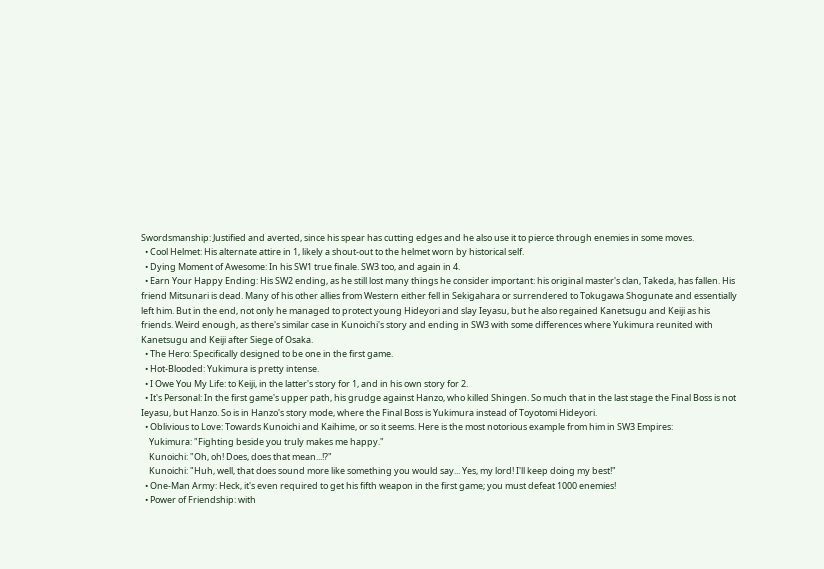Swordsmanship: Justified and averted, since his spear has cutting edges and he also use it to pierce through enemies in some moves.
  • Cool Helmet: His alternate attire in 1, likely a shout-out to the helmet worn by historical self.
  • Dying Moment of Awesome: In his SW1 true finale. SW3 too, and again in 4.
  • Earn Your Happy Ending: His SW2 ending, as he still lost many things he consider important: his original master's clan, Takeda, has fallen. His friend Mitsunari is dead. Many of his other allies from Western either fell in Sekigahara or surrendered to Tokugawa Shogunate and essentially left him. But in the end, not only he managed to protect young Hideyori and slay Ieyasu, but he also regained Kanetsugu and Keiji as his friends. Weird enough, as there's similar case in Kunoichi's story and ending in SW3 with some differences where Yukimura reunited with Kanetsugu and Keiji after Siege of Osaka.
  • The Hero: Specifically designed to be one in the first game.
  • Hot-Blooded: Yukimura is pretty intense.
  • I Owe You My Life: to Keiji, in the latter's story for 1, and in his own story for 2.
  • It's Personal: In the first game's upper path, his grudge against Hanzo, who killed Shingen. So much that in the last stage the Final Boss is not Ieyasu, but Hanzo. So is in Hanzo's story mode, where the Final Boss is Yukimura instead of Toyotomi Hideyori.
  • Oblivious to Love: Towards Kunoichi and Kaihime, or so it seems. Here is the most notorious example from him in SW3 Empires:
    Yukimura: "Fighting beside you truly makes me happy."
    Kunoichi: "Oh, oh! Does, does that mean...!?"
    Kunoichi: "Huh, well, that does sound more like something you would say... Yes, my lord! I'll keep doing my best!"
  • One-Man Army: Heck, it's even required to get his fifth weapon in the first game; you must defeat 1000 enemies!
  • Power of Friendship: with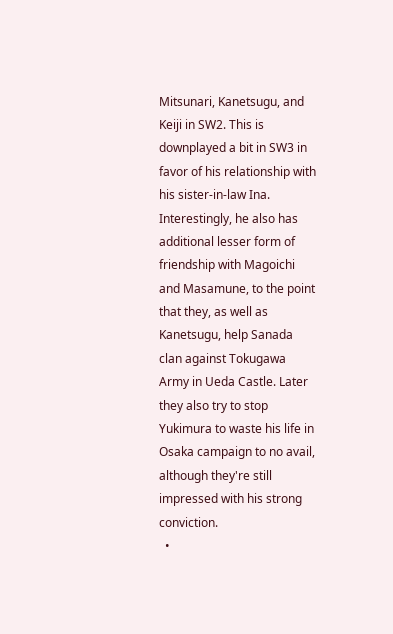Mitsunari, Kanetsugu, and Keiji in SW2. This is downplayed a bit in SW3 in favor of his relationship with his sister-in-law Ina. Interestingly, he also has additional lesser form of friendship with Magoichi and Masamune, to the point that they, as well as Kanetsugu, help Sanada clan against Tokugawa Army in Ueda Castle. Later they also try to stop Yukimura to waste his life in Osaka campaign to no avail, although they're still impressed with his strong conviction.
  •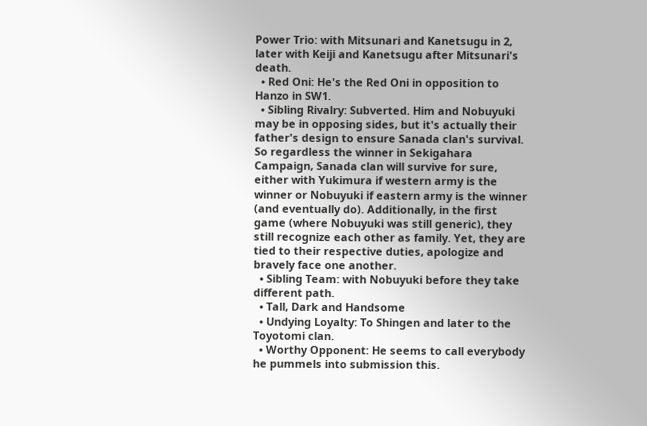Power Trio: with Mitsunari and Kanetsugu in 2, later with Keiji and Kanetsugu after Mitsunari's death.
  • Red Oni: He's the Red Oni in opposition to Hanzo in SW1.
  • Sibling Rivalry: Subverted. Him and Nobuyuki may be in opposing sides, but it's actually their father's design to ensure Sanada clan's survival. So regardless the winner in Sekigahara Campaign, Sanada clan will survive for sure, either with Yukimura if western army is the winner or Nobuyuki if eastern army is the winner (and eventually do). Additionally, in the first game (where Nobuyuki was still generic), they still recognize each other as family. Yet, they are tied to their respective duties, apologize and bravely face one another.
  • Sibling Team: with Nobuyuki before they take different path.
  • Tall, Dark and Handsome
  • Undying Loyalty: To Shingen and later to the Toyotomi clan.
  • Worthy Opponent: He seems to call everybody he pummels into submission this.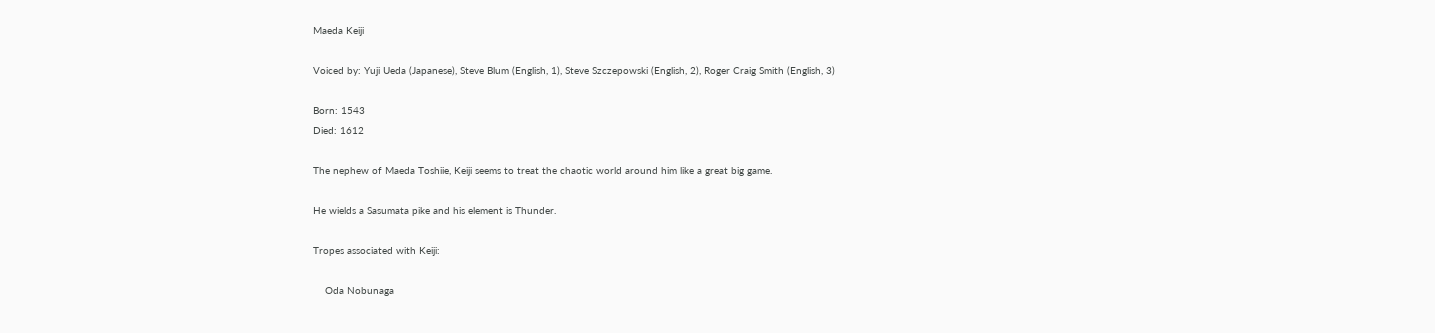Maeda Keiji

Voiced by: Yuji Ueda (Japanese), Steve Blum (English, 1), Steve Szczepowski (English, 2), Roger Craig Smith (English, 3)

Born: 1543
Died: 1612

The nephew of Maeda Toshiie, Keiji seems to treat the chaotic world around him like a great big game.

He wields a Sasumata pike and his element is Thunder.

Tropes associated with Keiji:

    Oda Nobunaga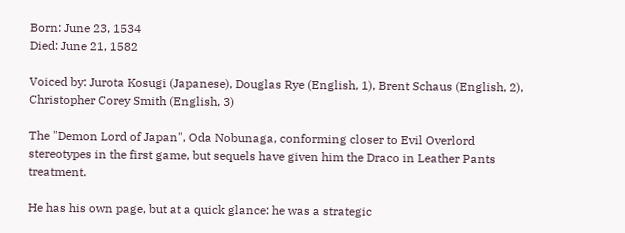Born: June 23, 1534
Died: June 21, 1582

Voiced by: Jurota Kosugi (Japanese), Douglas Rye (English, 1), Brent Schaus (English, 2), Christopher Corey Smith (English, 3)

The "Demon Lord of Japan", Oda Nobunaga, conforming closer to Evil Overlord stereotypes in the first game, but sequels have given him the Draco in Leather Pants treatment.

He has his own page, but at a quick glance: he was a strategic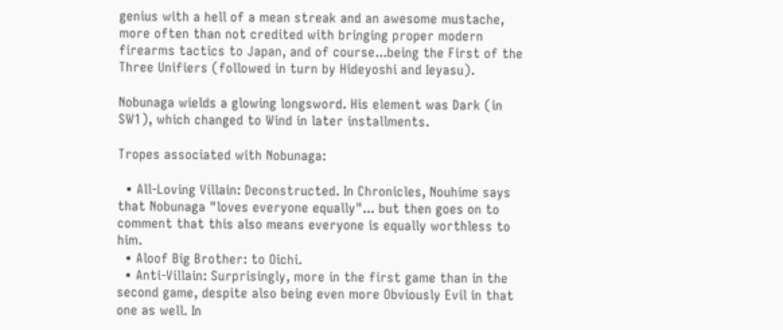genius with a hell of a mean streak and an awesome mustache, more often than not credited with bringing proper modern firearms tactics to Japan, and of course...being the First of the Three Unifiers (followed in turn by Hideyoshi and Ieyasu).

Nobunaga wields a glowing longsword. His element was Dark (in SW1), which changed to Wind in later installments.

Tropes associated with Nobunaga:

  • All-Loving Villain: Deconstructed. In Chronicles, Nouhime says that Nobunaga "loves everyone equally"... but then goes on to comment that this also means everyone is equally worthless to him.
  • Aloof Big Brother: to Oichi.
  • Anti-Villain: Surprisingly, more in the first game than in the second game, despite also being even more Obviously Evil in that one as well. In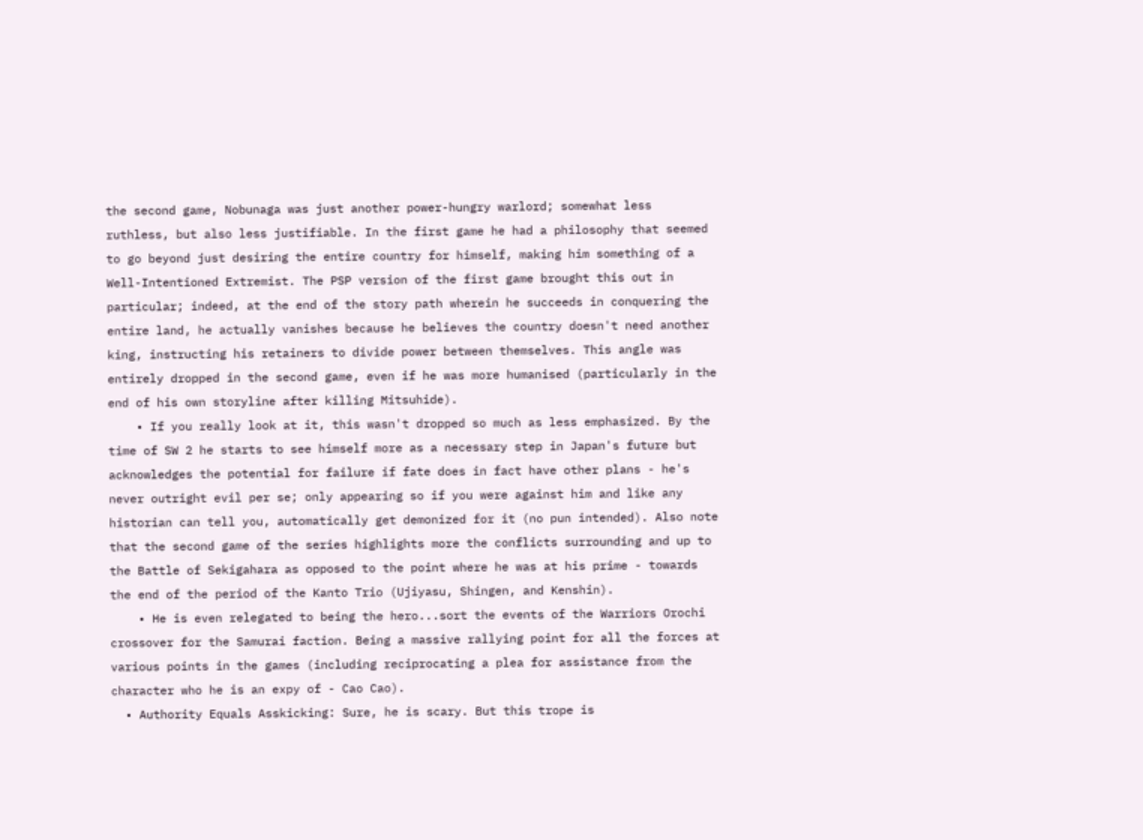the second game, Nobunaga was just another power-hungry warlord; somewhat less ruthless, but also less justifiable. In the first game he had a philosophy that seemed to go beyond just desiring the entire country for himself, making him something of a Well-Intentioned Extremist. The PSP version of the first game brought this out in particular; indeed, at the end of the story path wherein he succeeds in conquering the entire land, he actually vanishes because he believes the country doesn't need another king, instructing his retainers to divide power between themselves. This angle was entirely dropped in the second game, even if he was more humanised (particularly in the end of his own storyline after killing Mitsuhide).
    • If you really look at it, this wasn't dropped so much as less emphasized. By the time of SW 2 he starts to see himself more as a necessary step in Japan's future but acknowledges the potential for failure if fate does in fact have other plans - he's never outright evil per se; only appearing so if you were against him and like any historian can tell you, automatically get demonized for it (no pun intended). Also note that the second game of the series highlights more the conflicts surrounding and up to the Battle of Sekigahara as opposed to the point where he was at his prime - towards the end of the period of the Kanto Trio (Ujiyasu, Shingen, and Kenshin).
    • He is even relegated to being the hero...sort the events of the Warriors Orochi crossover for the Samurai faction. Being a massive rallying point for all the forces at various points in the games (including reciprocating a plea for assistance from the character who he is an expy of - Cao Cao).
  • Authority Equals Asskicking: Sure, he is scary. But this trope is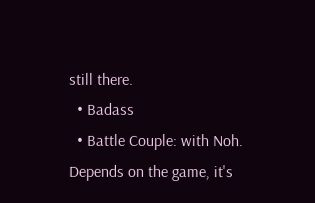still there.
  • Badass
  • Battle Couple: with Noh. Depends on the game, it's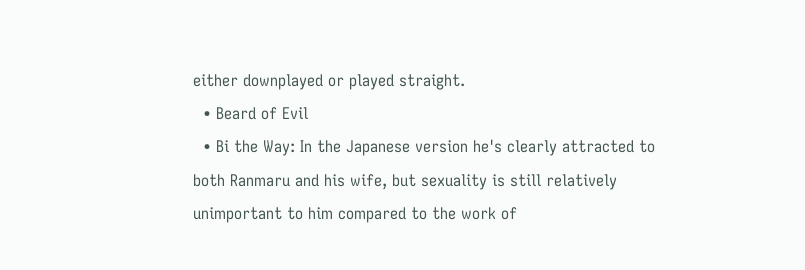either downplayed or played straight.
  • Beard of Evil
  • Bi the Way: In the Japanese version he's clearly attracted to both Ranmaru and his wife, but sexuality is still relatively unimportant to him compared to the work of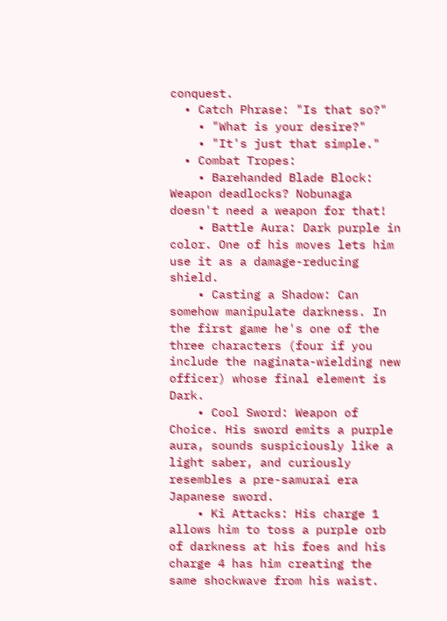conquest.
  • Catch Phrase: "Is that so?"
    • "What is your desire?"
    • "It's just that simple."
  • Combat Tropes:
    • Barehanded Blade Block: Weapon deadlocks? Nobunaga doesn't need a weapon for that!
    • Battle Aura: Dark purple in color. One of his moves lets him use it as a damage-reducing shield.
    • Casting a Shadow: Can somehow manipulate darkness. In the first game he's one of the three characters (four if you include the naginata-wielding new officer) whose final element is Dark.
    • Cool Sword: Weapon of Choice. His sword emits a purple aura, sounds suspiciously like a light saber, and curiously resembles a pre-samurai era Japanese sword.
    • Ki Attacks: His charge 1 allows him to toss a purple orb of darkness at his foes and his charge 4 has him creating the same shockwave from his waist.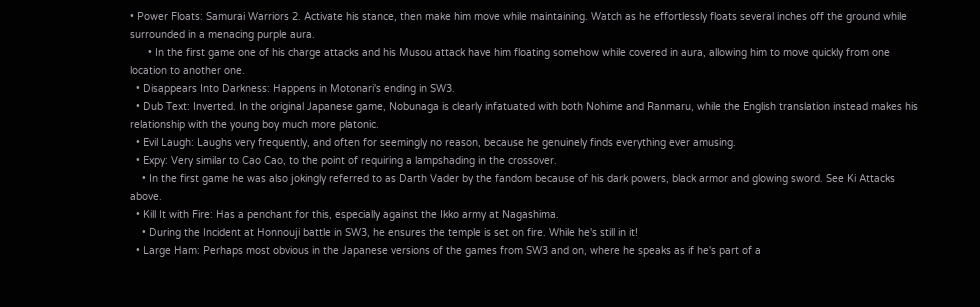• Power Floats: Samurai Warriors 2. Activate his stance, then make him move while maintaining. Watch as he effortlessly floats several inches off the ground while surrounded in a menacing purple aura.
      • In the first game one of his charge attacks and his Musou attack have him floating somehow while covered in aura, allowing him to move quickly from one location to another one.
  • Disappears Into Darkness: Happens in Motonari's ending in SW3.
  • Dub Text: Inverted. In the original Japanese game, Nobunaga is clearly infatuated with both Nohime and Ranmaru, while the English translation instead makes his relationship with the young boy much more platonic.
  • Evil Laugh: Laughs very frequently, and often for seemingly no reason, because he genuinely finds everything ever amusing.
  • Expy: Very similar to Cao Cao, to the point of requiring a lampshading in the crossover.
    • In the first game he was also jokingly referred to as Darth Vader by the fandom because of his dark powers, black armor and glowing sword. See Ki Attacks above.
  • Kill It with Fire: Has a penchant for this, especially against the Ikko army at Nagashima.
    • During the Incident at Honnouji battle in SW3, he ensures the temple is set on fire. While he's still in it!
  • Large Ham: Perhaps most obvious in the Japanese versions of the games from SW3 and on, where he speaks as if he's part of a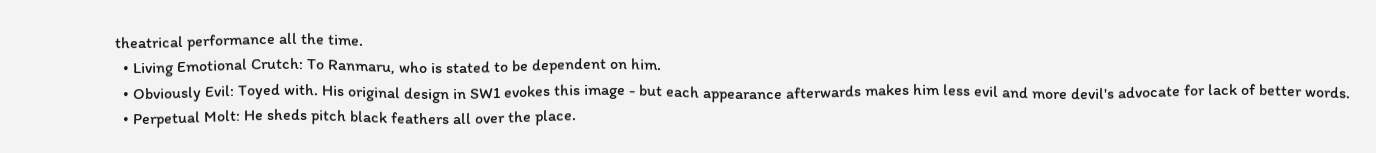theatrical performance all the time.
  • Living Emotional Crutch: To Ranmaru, who is stated to be dependent on him.
  • Obviously Evil: Toyed with. His original design in SW1 evokes this image - but each appearance afterwards makes him less evil and more devil's advocate for lack of better words.
  • Perpetual Molt: He sheds pitch black feathers all over the place.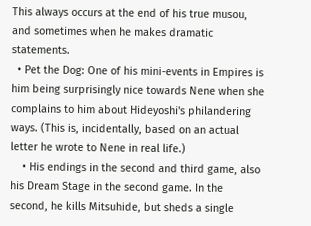This always occurs at the end of his true musou, and sometimes when he makes dramatic statements.
  • Pet the Dog: One of his mini-events in Empires is him being surprisingly nice towards Nene when she complains to him about Hideyoshi's philandering ways. (This is, incidentally, based on an actual letter he wrote to Nene in real life.)
    • His endings in the second and third game, also his Dream Stage in the second game. In the second, he kills Mitsuhide, but sheds a single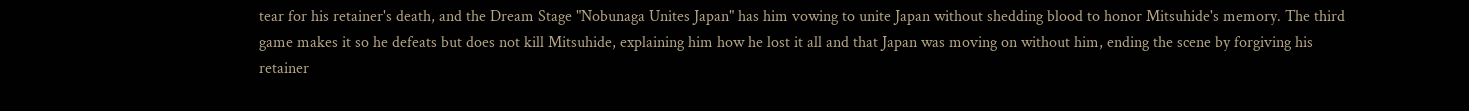tear for his retainer's death, and the Dream Stage "Nobunaga Unites Japan" has him vowing to unite Japan without shedding blood to honor Mitsuhide's memory. The third game makes it so he defeats but does not kill Mitsuhide, explaining him how he lost it all and that Japan was moving on without him, ending the scene by forgiving his retainer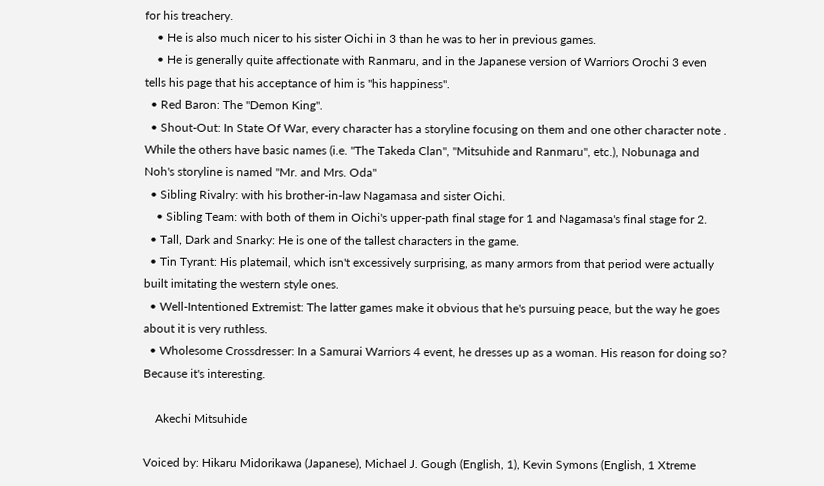for his treachery.
    • He is also much nicer to his sister Oichi in 3 than he was to her in previous games.
    • He is generally quite affectionate with Ranmaru, and in the Japanese version of Warriors Orochi 3 even tells his page that his acceptance of him is "his happiness".
  • Red Baron: The "Demon King".
  • Shout-Out: In State Of War, every character has a storyline focusing on them and one other character note . While the others have basic names (i.e. "The Takeda Clan", "Mitsuhide and Ranmaru", etc.), Nobunaga and Noh's storyline is named "Mr. and Mrs. Oda"
  • Sibling Rivalry: with his brother-in-law Nagamasa and sister Oichi.
    • Sibling Team: with both of them in Oichi's upper-path final stage for 1 and Nagamasa's final stage for 2.
  • Tall, Dark and Snarky: He is one of the tallest characters in the game.
  • Tin Tyrant: His platemail, which isn't excessively surprising, as many armors from that period were actually built imitating the western style ones.
  • Well-Intentioned Extremist: The latter games make it obvious that he's pursuing peace, but the way he goes about it is very ruthless.
  • Wholesome Crossdresser: In a Samurai Warriors 4 event, he dresses up as a woman. His reason for doing so? Because it's interesting.

    Akechi Mitsuhide

Voiced by: Hikaru Midorikawa (Japanese), Michael J. Gough (English, 1), Kevin Symons (English, 1 Xtreme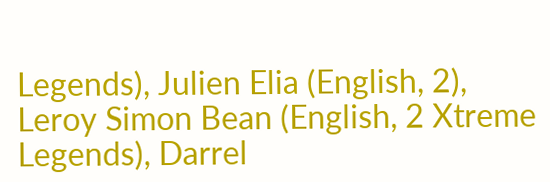Legends), Julien Elia (English, 2), Leroy Simon Bean (English, 2 Xtreme Legends), Darrel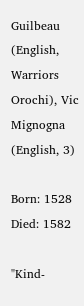Guilbeau (English, Warriors Orochi), Vic Mignogna (English, 3)

Born: 1528
Died: 1582

"Kind-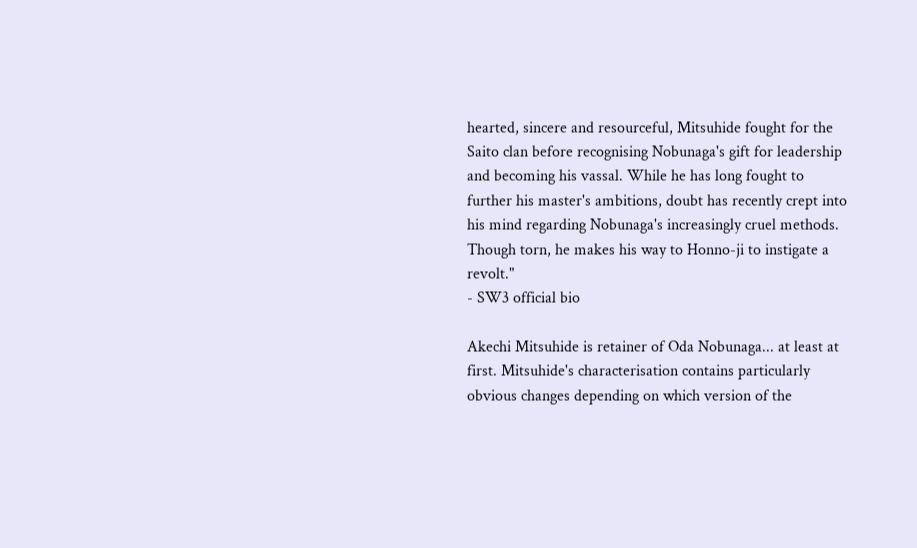hearted, sincere and resourceful, Mitsuhide fought for the Saito clan before recognising Nobunaga's gift for leadership and becoming his vassal. While he has long fought to further his master's ambitions, doubt has recently crept into his mind regarding Nobunaga's increasingly cruel methods. Though torn, he makes his way to Honno-ji to instigate a revolt."
- SW3 official bio

Akechi Mitsuhide is retainer of Oda Nobunaga... at least at first. Mitsuhide's characterisation contains particularly obvious changes depending on which version of the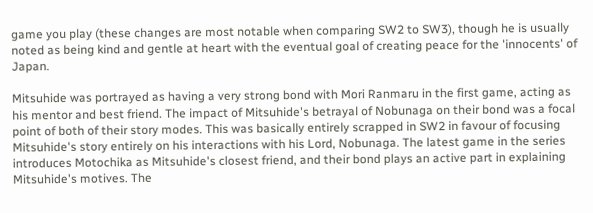game you play (these changes are most notable when comparing SW2 to SW3), though he is usually noted as being kind and gentle at heart with the eventual goal of creating peace for the 'innocents' of Japan.

Mitsuhide was portrayed as having a very strong bond with Mori Ranmaru in the first game, acting as his mentor and best friend. The impact of Mitsuhide's betrayal of Nobunaga on their bond was a focal point of both of their story modes. This was basically entirely scrapped in SW2 in favour of focusing Mitsuhide's story entirely on his interactions with his Lord, Nobunaga. The latest game in the series introduces Motochika as Mitsuhide's closest friend, and their bond plays an active part in explaining Mitsuhide's motives. The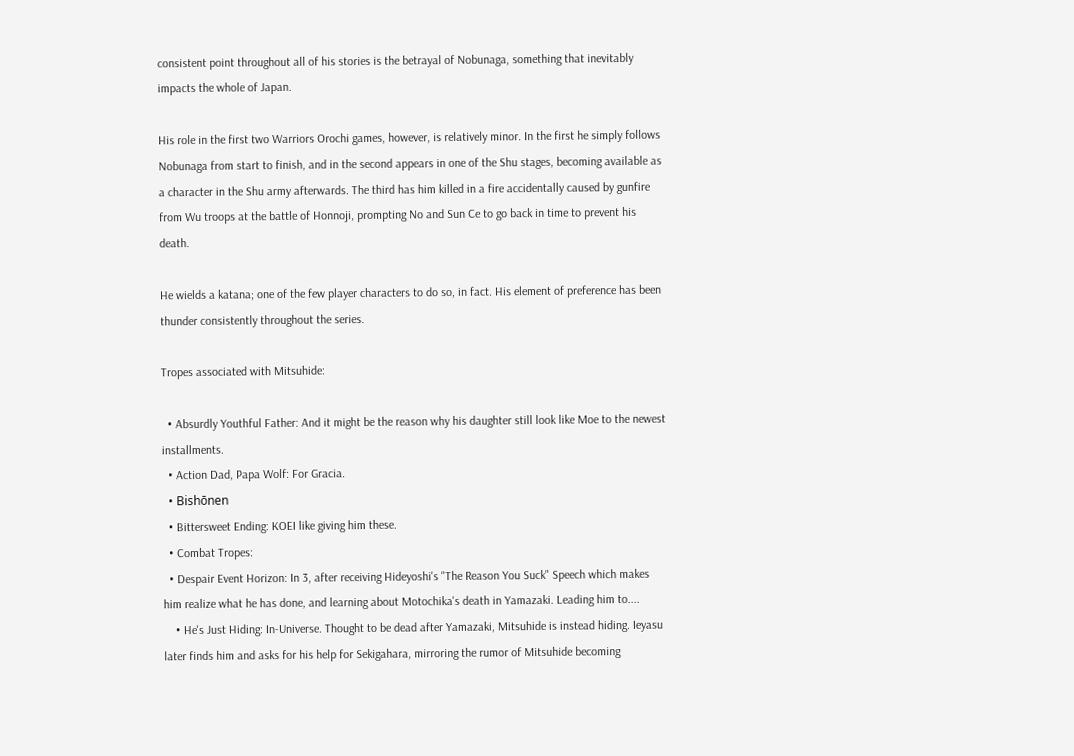consistent point throughout all of his stories is the betrayal of Nobunaga, something that inevitably impacts the whole of Japan.

His role in the first two Warriors Orochi games, however, is relatively minor. In the first he simply follows Nobunaga from start to finish, and in the second appears in one of the Shu stages, becoming available as a character in the Shu army afterwards. The third has him killed in a fire accidentally caused by gunfire from Wu troops at the battle of Honnoji, prompting No and Sun Ce to go back in time to prevent his death.

He wields a katana; one of the few player characters to do so, in fact. His element of preference has been thunder consistently throughout the series.

Tropes associated with Mitsuhide:

  • Absurdly Youthful Father: And it might be the reason why his daughter still look like Moe to the newest installments.
  • Action Dad, Papa Wolf: For Gracia.
  • Bishōnen
  • Bittersweet Ending: KOEI like giving him these.
  • Combat Tropes:
  • Despair Event Horizon: In 3, after receiving Hideyoshi's "The Reason You Suck" Speech which makes him realize what he has done, and learning about Motochika's death in Yamazaki. Leading him to....
    • He's Just Hiding: In-Universe. Thought to be dead after Yamazaki, Mitsuhide is instead hiding. Ieyasu later finds him and asks for his help for Sekigahara, mirroring the rumor of Mitsuhide becoming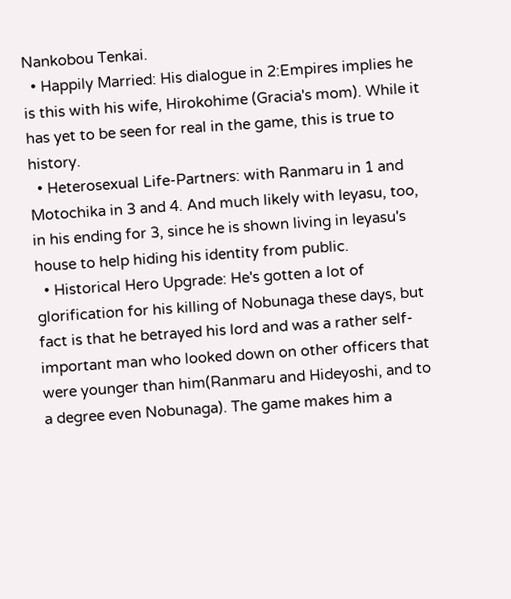Nankobou Tenkai.
  • Happily Married: His dialogue in 2:Empires implies he is this with his wife, Hirokohime (Gracia's mom). While it has yet to be seen for real in the game, this is true to history.
  • Heterosexual Life-Partners: with Ranmaru in 1 and Motochika in 3 and 4. And much likely with Ieyasu, too, in his ending for 3, since he is shown living in Ieyasu's house to help hiding his identity from public.
  • Historical Hero Upgrade: He's gotten a lot of glorification for his killing of Nobunaga these days, but fact is that he betrayed his lord and was a rather self-important man who looked down on other officers that were younger than him(Ranmaru and Hideyoshi, and to a degree even Nobunaga). The game makes him a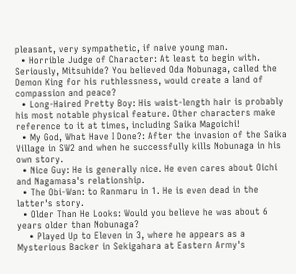pleasant, very sympathetic, if naive young man.
  • Horrible Judge of Character: At least to begin with. Seriously, Mitsuhide? You believed Oda Nobunaga, called the Demon King for his ruthlessness, would create a land of compassion and peace?
  • Long-Haired Pretty Boy: His waist-length hair is probably his most notable physical feature. Other characters make reference to it at times, including Saika Magoichi!
  • My God, What Have I Done?: After the invasion of the Saika Village in SW2 and when he successfully kills Nobunaga in his own story.
  • Nice Guy: He is generally nice. He even cares about Oichi and Nagamasa's relationship.
  • The Obi-Wan: to Ranmaru in 1. He is even dead in the latter's story.
  • Older Than He Looks: Would you believe he was about 6 years older than Nobunaga?
    • Played Up to Eleven in 3, where he appears as a Mysterious Backer in Sekigahara at Eastern Army's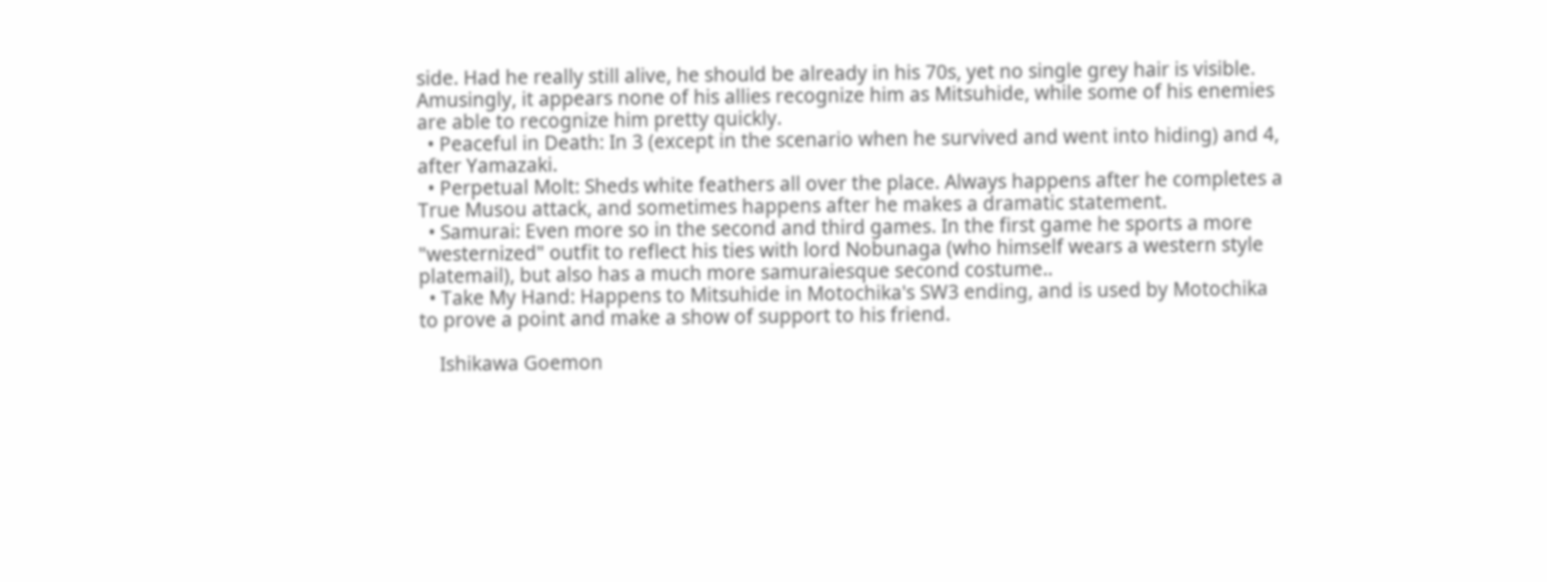side. Had he really still alive, he should be already in his 70s, yet no single grey hair is visible. Amusingly, it appears none of his allies recognize him as Mitsuhide, while some of his enemies are able to recognize him pretty quickly.
  • Peaceful in Death: In 3 (except in the scenario when he survived and went into hiding) and 4, after Yamazaki.
  • Perpetual Molt: Sheds white feathers all over the place. Always happens after he completes a True Musou attack, and sometimes happens after he makes a dramatic statement.
  • Samurai: Even more so in the second and third games. In the first game he sports a more "westernized" outfit to reflect his ties with lord Nobunaga (who himself wears a western style platemail), but also has a much more samuraiesque second costume..
  • Take My Hand: Happens to Mitsuhide in Motochika's SW3 ending, and is used by Motochika to prove a point and make a show of support to his friend.

    Ishikawa Goemon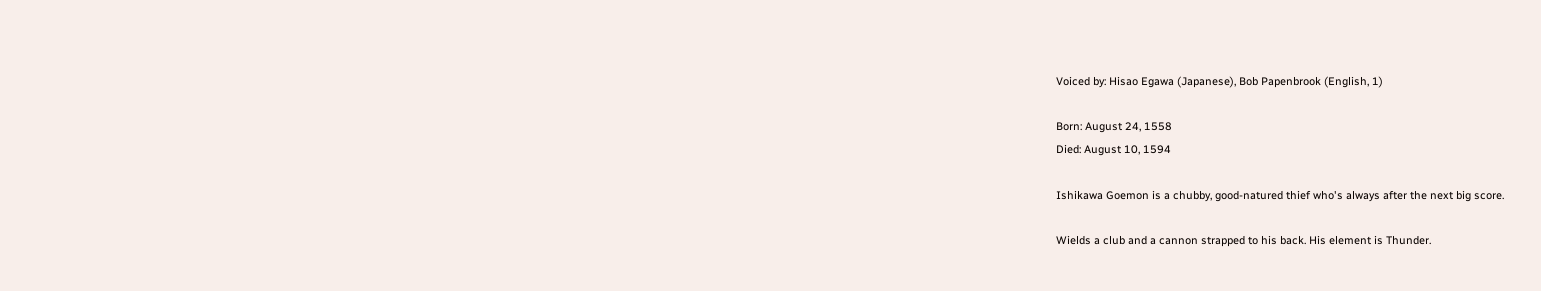Voiced by: Hisao Egawa (Japanese), Bob Papenbrook (English, 1)

Born: August 24, 1558
Died: August 10, 1594

Ishikawa Goemon is a chubby, good-natured thief who's always after the next big score.

Wields a club and a cannon strapped to his back. His element is Thunder.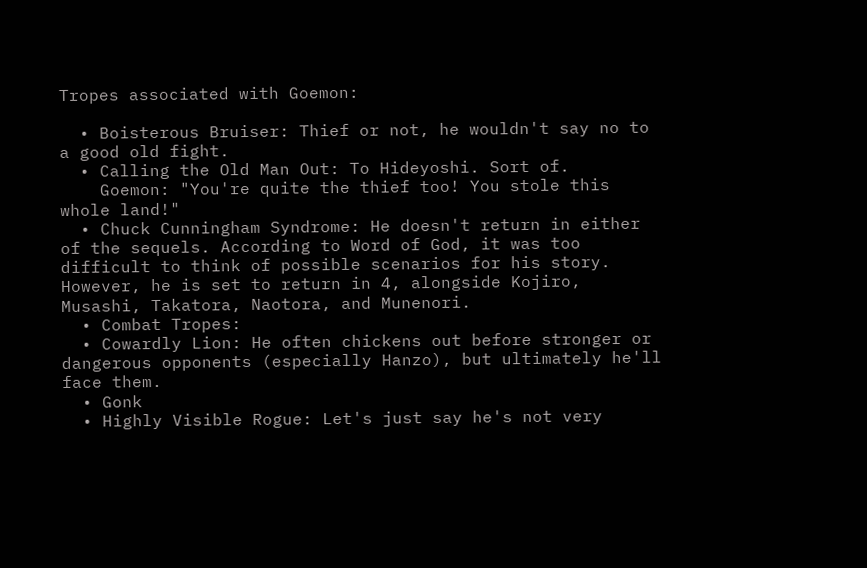Tropes associated with Goemon:

  • Boisterous Bruiser: Thief or not, he wouldn't say no to a good old fight.
  • Calling the Old Man Out: To Hideyoshi. Sort of.
    Goemon: "You're quite the thief too! You stole this whole land!"
  • Chuck Cunningham Syndrome: He doesn't return in either of the sequels. According to Word of God, it was too difficult to think of possible scenarios for his story. However, he is set to return in 4, alongside Kojiro, Musashi, Takatora, Naotora, and Munenori.
  • Combat Tropes:
  • Cowardly Lion: He often chickens out before stronger or dangerous opponents (especially Hanzo), but ultimately he'll face them.
  • Gonk
  • Highly Visible Rogue: Let's just say he's not very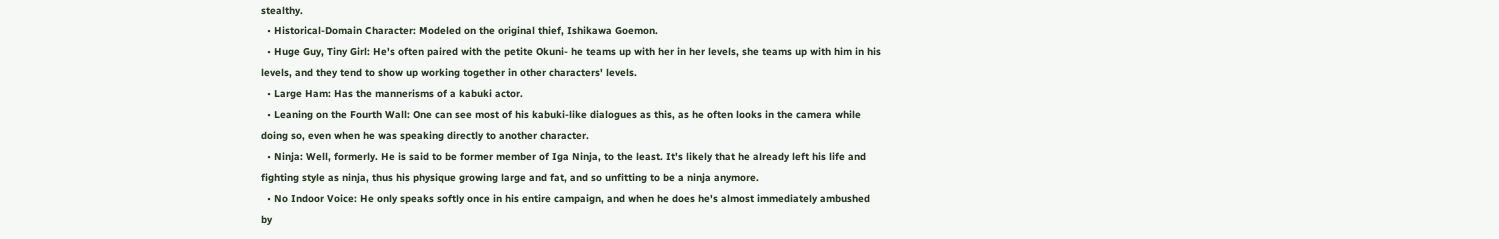stealthy.
  • Historical-Domain Character: Modeled on the original thief, Ishikawa Goemon.
  • Huge Guy, Tiny Girl: He's often paired with the petite Okuni- he teams up with her in her levels, she teams up with him in his levels, and they tend to show up working together in other characters' levels.
  • Large Ham: Has the mannerisms of a kabuki actor.
  • Leaning on the Fourth Wall: One can see most of his kabuki-like dialogues as this, as he often looks in the camera while doing so, even when he was speaking directly to another character.
  • Ninja: Well, formerly. He is said to be former member of Iga Ninja, to the least. It's likely that he already left his life and fighting style as ninja, thus his physique growing large and fat, and so unfitting to be a ninja anymore.
  • No Indoor Voice: He only speaks softly once in his entire campaign, and when he does he's almost immediately ambushed by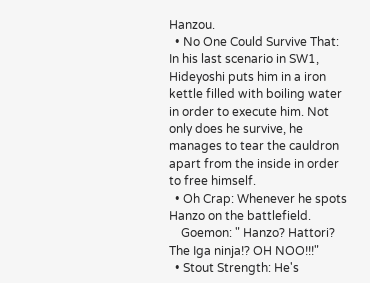Hanzou.
  • No One Could Survive That: In his last scenario in SW1, Hideyoshi puts him in a iron kettle filled with boiling water in order to execute him. Not only does he survive, he manages to tear the cauldron apart from the inside in order to free himself.
  • Oh Crap: Whenever he spots Hanzo on the battlefield.
    Goemon: " Hanzo? Hattori? The Iga ninja!? OH NOO!!!"
  • Stout Strength: He's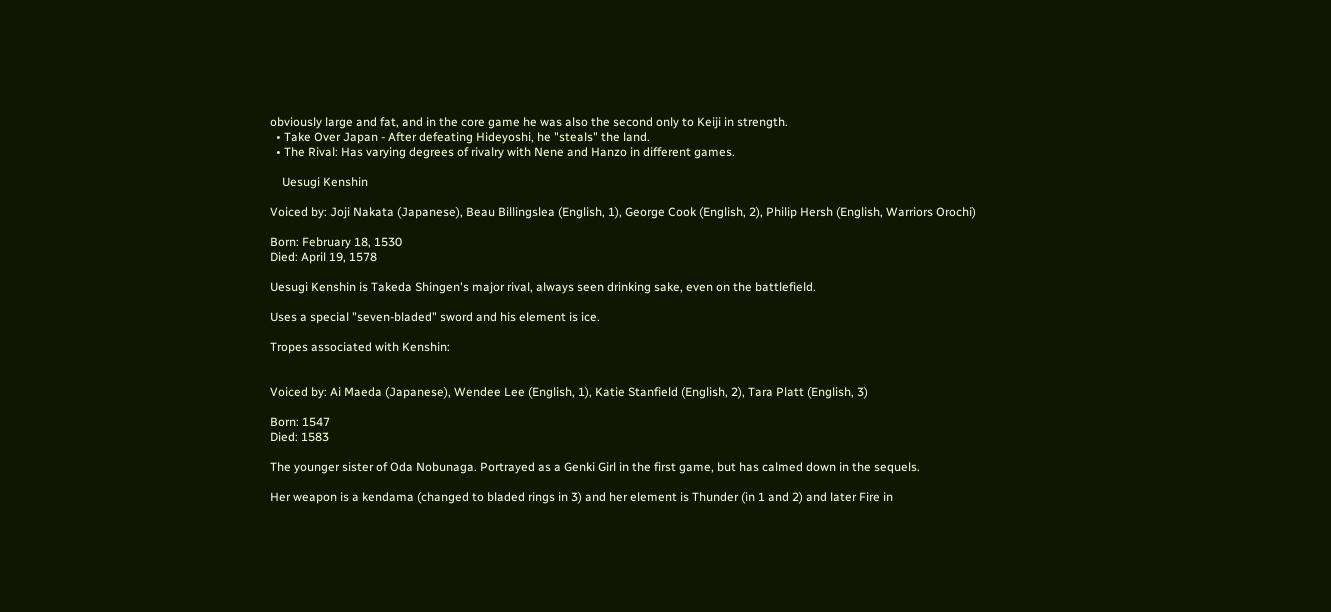obviously large and fat, and in the core game he was also the second only to Keiji in strength.
  • Take Over Japan - After defeating Hideyoshi, he "steals" the land.
  • The Rival: Has varying degrees of rivalry with Nene and Hanzo in different games.

    Uesugi Kenshin

Voiced by: Joji Nakata (Japanese), Beau Billingslea (English, 1), George Cook (English, 2), Philip Hersh (English, Warriors Orochi)

Born: February 18, 1530
Died: April 19, 1578

Uesugi Kenshin is Takeda Shingen's major rival, always seen drinking sake, even on the battlefield.

Uses a special "seven-bladed" sword and his element is ice.

Tropes associated with Kenshin:


Voiced by: Ai Maeda (Japanese), Wendee Lee (English, 1), Katie Stanfield (English, 2), Tara Platt (English, 3)

Born: 1547
Died: 1583

The younger sister of Oda Nobunaga. Portrayed as a Genki Girl in the first game, but has calmed down in the sequels.

Her weapon is a kendama (changed to bladed rings in 3) and her element is Thunder (in 1 and 2) and later Fire in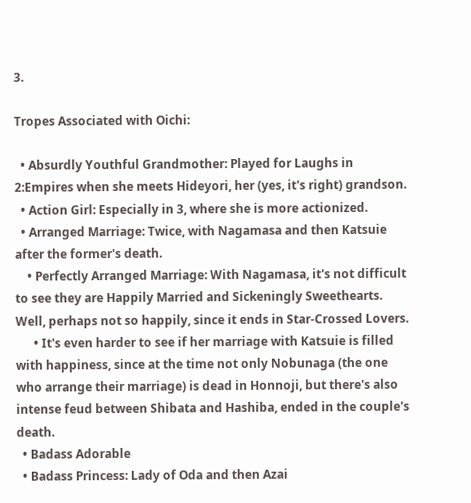3.

Tropes Associated with Oichi:

  • Absurdly Youthful Grandmother: Played for Laughs in 2:Empires when she meets Hideyori, her (yes, it's right) grandson.
  • Action Girl: Especially in 3, where she is more actionized.
  • Arranged Marriage: Twice, with Nagamasa and then Katsuie after the former's death.
    • Perfectly Arranged Marriage: With Nagamasa, it's not difficult to see they are Happily Married and Sickeningly Sweethearts. Well, perhaps not so happily, since it ends in Star-Crossed Lovers.
      • It's even harder to see if her marriage with Katsuie is filled with happiness, since at the time not only Nobunaga (the one who arrange their marriage) is dead in Honnoji, but there's also intense feud between Shibata and Hashiba, ended in the couple's death.
  • Badass Adorable
  • Badass Princess: Lady of Oda and then Azai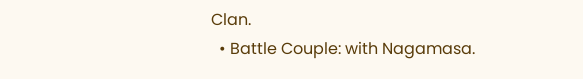Clan.
  • Battle Couple: with Nagamasa.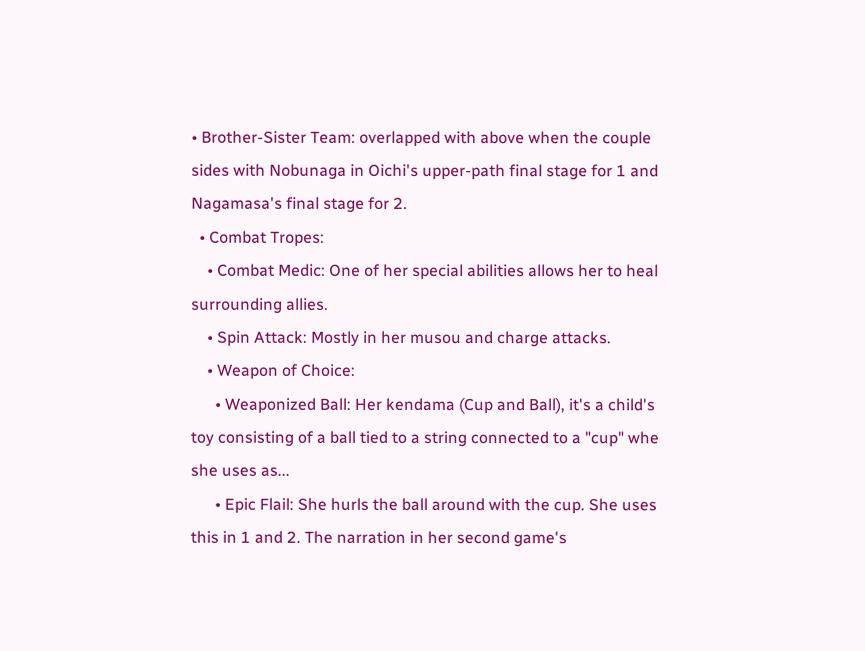• Brother-Sister Team: overlapped with above when the couple sides with Nobunaga in Oichi's upper-path final stage for 1 and Nagamasa's final stage for 2.
  • Combat Tropes:
    • Combat Medic: One of her special abilities allows her to heal surrounding allies.
    • Spin Attack: Mostly in her musou and charge attacks.
    • Weapon of Choice:
      • Weaponized Ball: Her kendama (Cup and Ball), it's a child's toy consisting of a ball tied to a string connected to a "cup" whe she uses as...
      • Epic Flail: She hurls the ball around with the cup. She uses this in 1 and 2. The narration in her second game's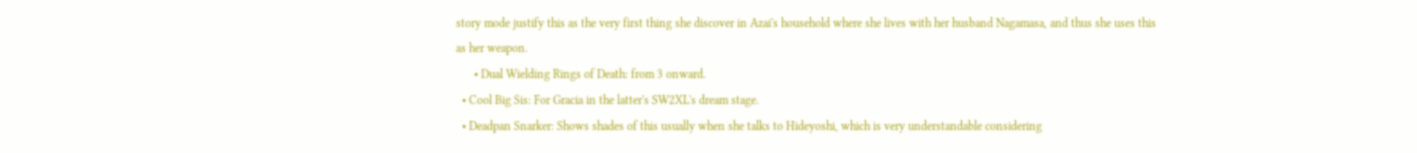story mode justify this as the very first thing she discover in Azai's household where she lives with her husband Nagamasa, and thus she uses this as her weapon.
      • Dual Wielding Rings of Death: from 3 onward.
  • Cool Big Sis: For Gracia in the latter's SW2XL's dream stage.
  • Deadpan Snarker: Shows shades of this usually when she talks to Hideyoshi, which is very understandable considering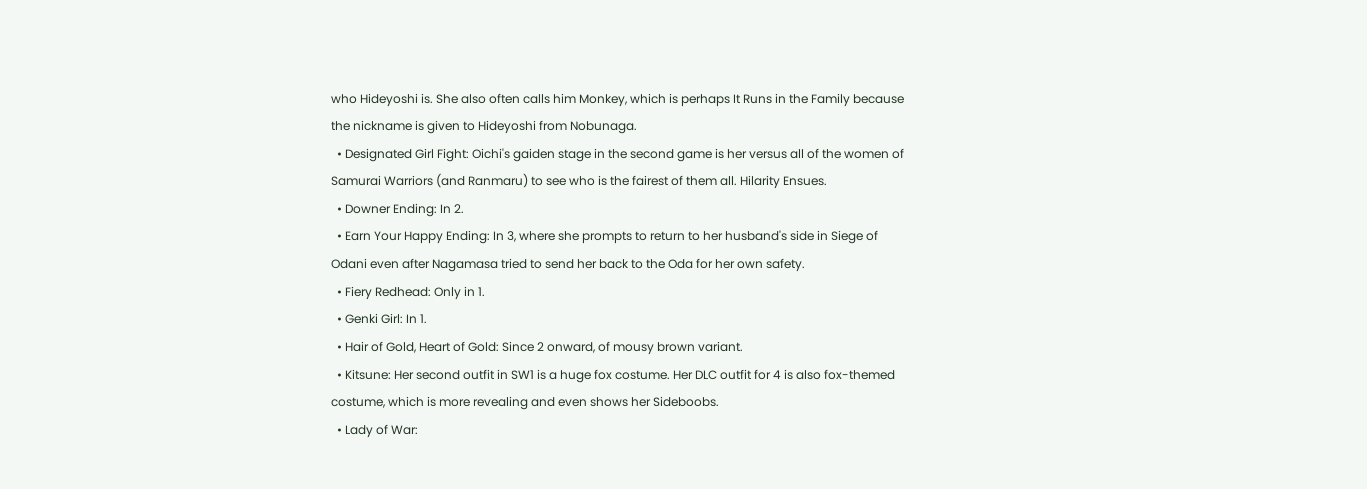who Hideyoshi is. She also often calls him Monkey, which is perhaps It Runs in the Family because the nickname is given to Hideyoshi from Nobunaga.
  • Designated Girl Fight: Oichi's gaiden stage in the second game is her versus all of the women of Samurai Warriors (and Ranmaru) to see who is the fairest of them all. Hilarity Ensues.
  • Downer Ending: In 2.
  • Earn Your Happy Ending: In 3, where she prompts to return to her husband's side in Siege of Odani even after Nagamasa tried to send her back to the Oda for her own safety.
  • Fiery Redhead: Only in 1.
  • Genki Girl: In 1.
  • Hair of Gold, Heart of Gold: Since 2 onward, of mousy brown variant.
  • Kitsune: Her second outfit in SW1 is a huge fox costume. Her DLC outfit for 4 is also fox-themed costume, which is more revealing and even shows her Sideboobs.
  • Lady of War: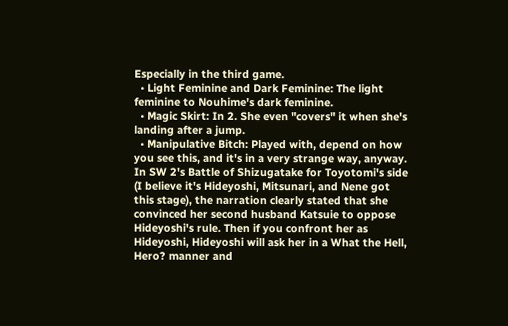Especially in the third game.
  • Light Feminine and Dark Feminine: The light feminine to Nouhime's dark feminine.
  • Magic Skirt: In 2. She even "covers" it when she's landing after a jump.
  • Manipulative Bitch: Played with, depend on how you see this, and it's in a very strange way, anyway. In SW 2's Battle of Shizugatake for Toyotomi's side (I believe it's Hideyoshi, Mitsunari, and Nene got this stage), the narration clearly stated that she convinced her second husband Katsuie to oppose Hideyoshi's rule. Then if you confront her as Hideyoshi, Hideyoshi will ask her in a What the Hell, Hero? manner and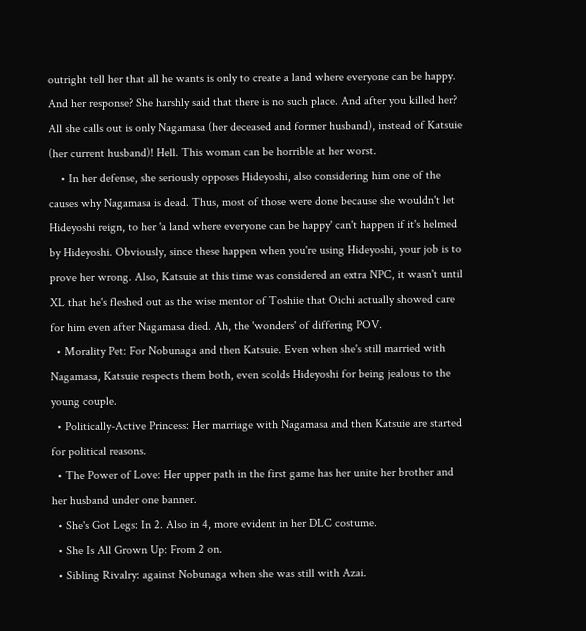outright tell her that all he wants is only to create a land where everyone can be happy. And her response? She harshly said that there is no such place. And after you killed her? All she calls out is only Nagamasa (her deceased and former husband), instead of Katsuie (her current husband)! Hell. This woman can be horrible at her worst.
    • In her defense, she seriously opposes Hideyoshi, also considering him one of the causes why Nagamasa is dead. Thus, most of those were done because she wouldn't let Hideyoshi reign, to her 'a land where everyone can be happy' can't happen if it's helmed by Hideyoshi. Obviously, since these happen when you're using Hideyoshi, your job is to prove her wrong. Also, Katsuie at this time was considered an extra NPC, it wasn't until XL that he's fleshed out as the wise mentor of Toshiie that Oichi actually showed care for him even after Nagamasa died. Ah, the 'wonders' of differing POV.
  • Morality Pet: For Nobunaga and then Katsuie. Even when she's still married with Nagamasa, Katsuie respects them both, even scolds Hideyoshi for being jealous to the young couple.
  • Politically-Active Princess: Her marriage with Nagamasa and then Katsuie are started for political reasons.
  • The Power of Love: Her upper path in the first game has her unite her brother and her husband under one banner.
  • She's Got Legs: In 2. Also in 4, more evident in her DLC costume.
  • She Is All Grown Up: From 2 on.
  • Sibling Rivalry: against Nobunaga when she was still with Azai.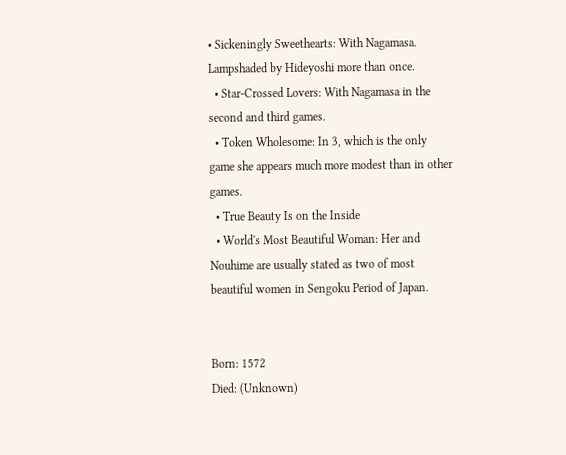• Sickeningly Sweethearts: With Nagamasa. Lampshaded by Hideyoshi more than once.
  • Star-Crossed Lovers: With Nagamasa in the second and third games.
  • Token Wholesome: In 3, which is the only game she appears much more modest than in other games.
  • True Beauty Is on the Inside
  • World's Most Beautiful Woman: Her and Nouhime are usually stated as two of most beautiful women in Sengoku Period of Japan.


Born: 1572
Died: (Unknown)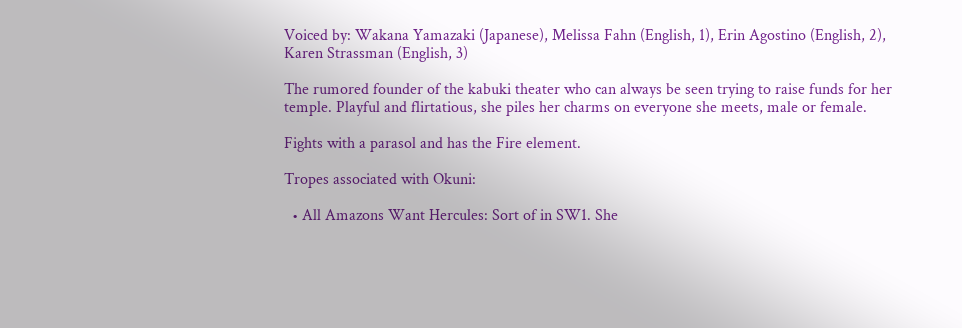Voiced by: Wakana Yamazaki (Japanese), Melissa Fahn (English, 1), Erin Agostino (English, 2), Karen Strassman (English, 3)

The rumored founder of the kabuki theater who can always be seen trying to raise funds for her temple. Playful and flirtatious, she piles her charms on everyone she meets, male or female.

Fights with a parasol and has the Fire element.

Tropes associated with Okuni:

  • All Amazons Want Hercules: Sort of in SW1. She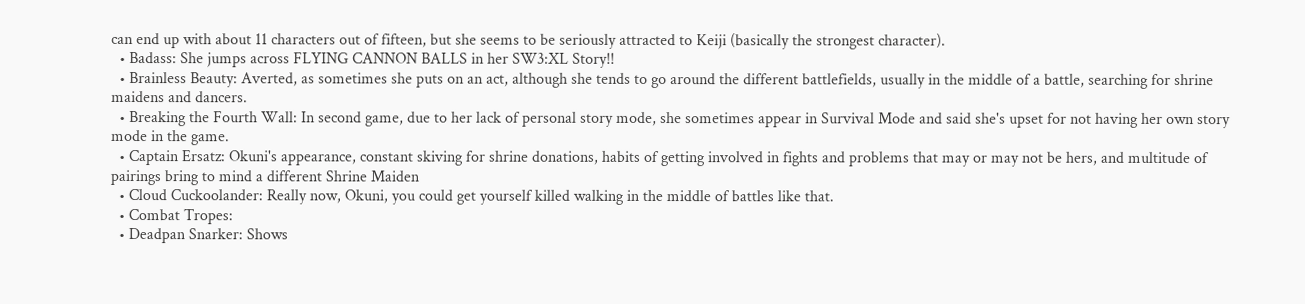can end up with about 11 characters out of fifteen, but she seems to be seriously attracted to Keiji (basically the strongest character).
  • Badass: She jumps across FLYING CANNON BALLS in her SW3:XL Story!!
  • Brainless Beauty: Averted, as sometimes she puts on an act, although she tends to go around the different battlefields, usually in the middle of a battle, searching for shrine maidens and dancers.
  • Breaking the Fourth Wall: In second game, due to her lack of personal story mode, she sometimes appear in Survival Mode and said she's upset for not having her own story mode in the game.
  • Captain Ersatz: Okuni's appearance, constant skiving for shrine donations, habits of getting involved in fights and problems that may or may not be hers, and multitude of pairings bring to mind a different Shrine Maiden
  • Cloud Cuckoolander: Really now, Okuni, you could get yourself killed walking in the middle of battles like that.
  • Combat Tropes:
  • Deadpan Snarker: Shows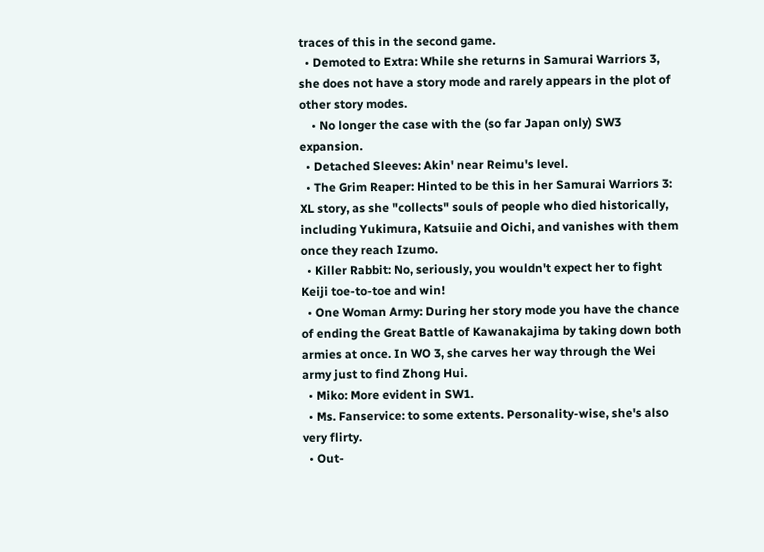traces of this in the second game.
  • Demoted to Extra: While she returns in Samurai Warriors 3, she does not have a story mode and rarely appears in the plot of other story modes.
    • No longer the case with the (so far Japan only) SW3 expansion.
  • Detached Sleeves: Akin' near Reimu's level.
  • The Grim Reaper: Hinted to be this in her Samurai Warriors 3: XL story, as she "collects" souls of people who died historically, including Yukimura, Katsuiie and Oichi, and vanishes with them once they reach Izumo.
  • Killer Rabbit: No, seriously, you wouldn't expect her to fight Keiji toe-to-toe and win!
  • One Woman Army: During her story mode you have the chance of ending the Great Battle of Kawanakajima by taking down both armies at once. In WO 3, she carves her way through the Wei army just to find Zhong Hui.
  • Miko: More evident in SW1.
  • Ms. Fanservice: to some extents. Personality-wise, she's also very flirty.
  • Out-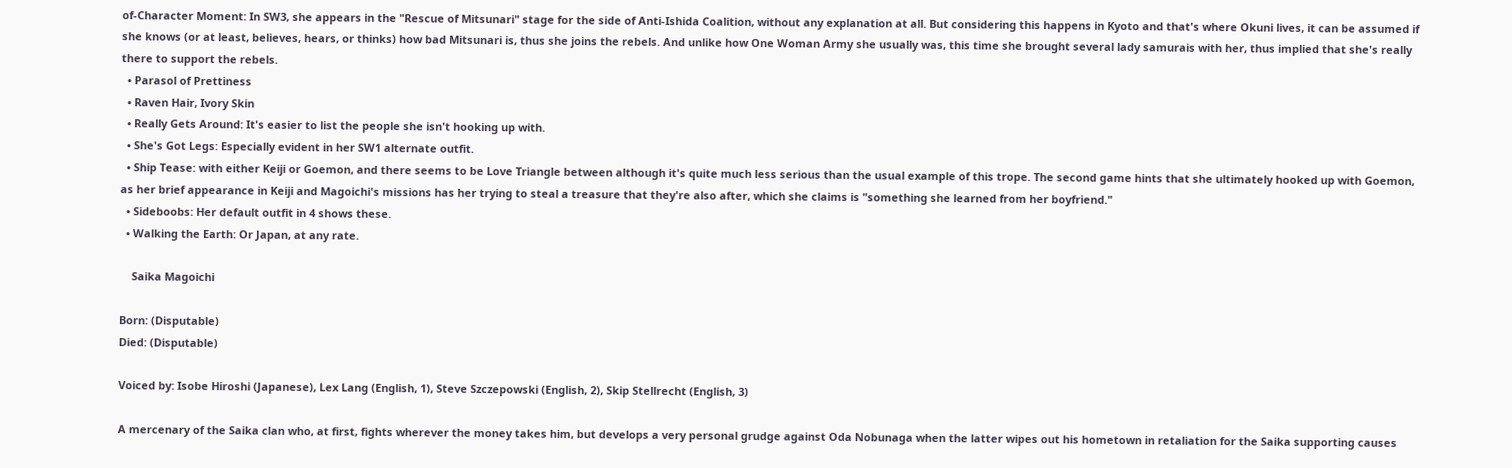of-Character Moment: In SW3, she appears in the "Rescue of Mitsunari" stage for the side of Anti-Ishida Coalition, without any explanation at all. But considering this happens in Kyoto and that's where Okuni lives, it can be assumed if she knows (or at least, believes, hears, or thinks) how bad Mitsunari is, thus she joins the rebels. And unlike how One Woman Army she usually was, this time she brought several lady samurais with her, thus implied that she's really there to support the rebels.
  • Parasol of Prettiness
  • Raven Hair, Ivory Skin
  • Really Gets Around: It's easier to list the people she isn't hooking up with.
  • She's Got Legs: Especially evident in her SW1 alternate outfit.
  • Ship Tease: with either Keiji or Goemon, and there seems to be Love Triangle between although it's quite much less serious than the usual example of this trope. The second game hints that she ultimately hooked up with Goemon, as her brief appearance in Keiji and Magoichi's missions has her trying to steal a treasure that they're also after, which she claims is "something she learned from her boyfriend."
  • Sideboobs: Her default outfit in 4 shows these.
  • Walking the Earth: Or Japan, at any rate.

    Saika Magoichi

Born: (Disputable)
Died: (Disputable)

Voiced by: Isobe Hiroshi (Japanese), Lex Lang (English, 1), Steve Szczepowski (English, 2), Skip Stellrecht (English, 3)

A mercenary of the Saika clan who, at first, fights wherever the money takes him, but develops a very personal grudge against Oda Nobunaga when the latter wipes out his hometown in retaliation for the Saika supporting causes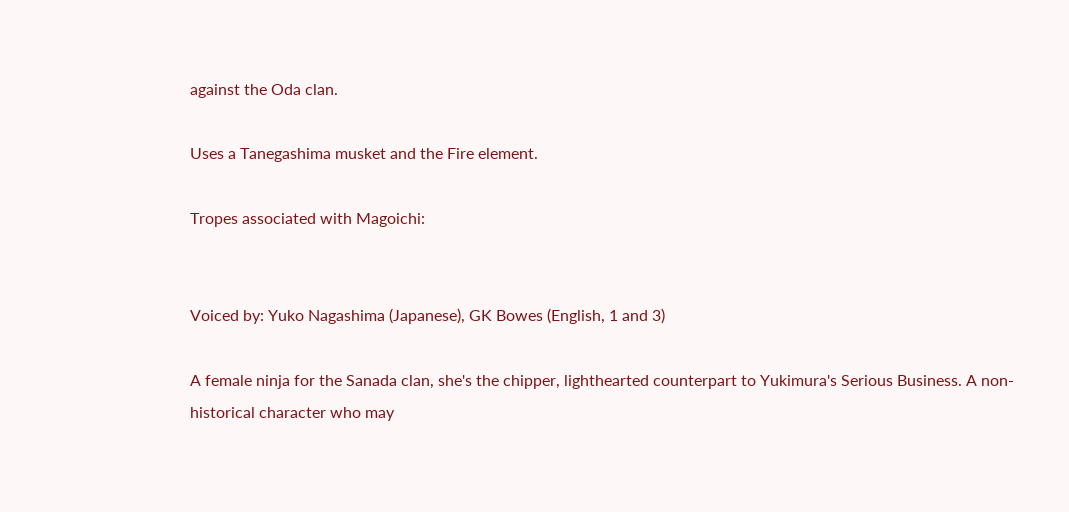against the Oda clan.

Uses a Tanegashima musket and the Fire element.

Tropes associated with Magoichi:


Voiced by: Yuko Nagashima (Japanese), GK Bowes (English, 1 and 3)

A female ninja for the Sanada clan, she's the chipper, lighthearted counterpart to Yukimura's Serious Business. A non-historical character who may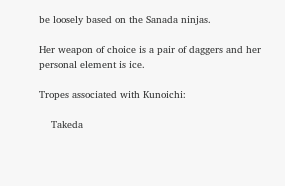be loosely based on the Sanada ninjas.

Her weapon of choice is a pair of daggers and her personal element is ice.

Tropes associated with Kunoichi:

    Takeda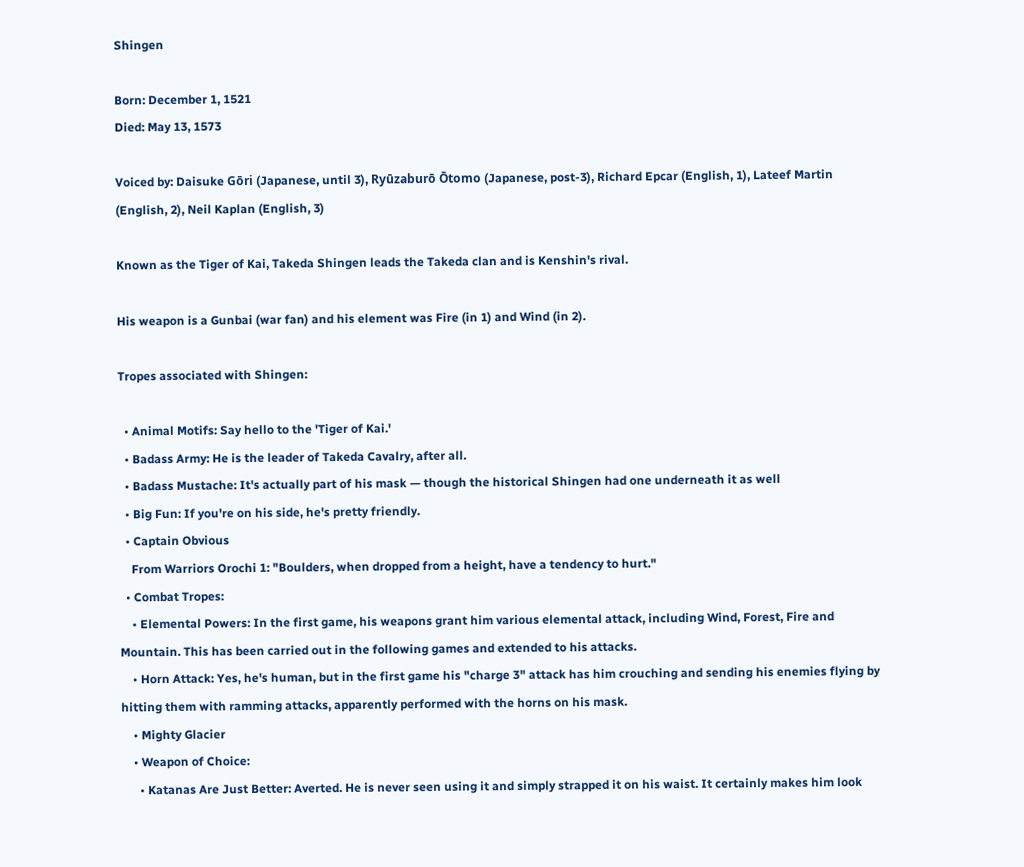Shingen

Born: December 1, 1521
Died: May 13, 1573

Voiced by: Daisuke Gōri (Japanese, until 3), Ryūzaburō Ōtomo (Japanese, post-3), Richard Epcar (English, 1), Lateef Martin (English, 2), Neil Kaplan (English, 3)

Known as the Tiger of Kai, Takeda Shingen leads the Takeda clan and is Kenshin's rival.

His weapon is a Gunbai (war fan) and his element was Fire (in 1) and Wind (in 2).

Tropes associated with Shingen:

  • Animal Motifs: Say hello to the 'Tiger of Kai.'
  • Badass Army: He is the leader of Takeda Cavalry, after all.
  • Badass Mustache: It's actually part of his mask — though the historical Shingen had one underneath it as well
  • Big Fun: If you're on his side, he's pretty friendly.
  • Captain Obvious
    From Warriors Orochi 1: "Boulders, when dropped from a height, have a tendency to hurt."
  • Combat Tropes:
    • Elemental Powers: In the first game, his weapons grant him various elemental attack, including Wind, Forest, Fire and Mountain. This has been carried out in the following games and extended to his attacks.
    • Horn Attack: Yes, he's human, but in the first game his "charge 3" attack has him crouching and sending his enemies flying by hitting them with ramming attacks, apparently performed with the horns on his mask.
    • Mighty Glacier
    • Weapon of Choice:
      • Katanas Are Just Better: Averted. He is never seen using it and simply strapped it on his waist. It certainly makes him look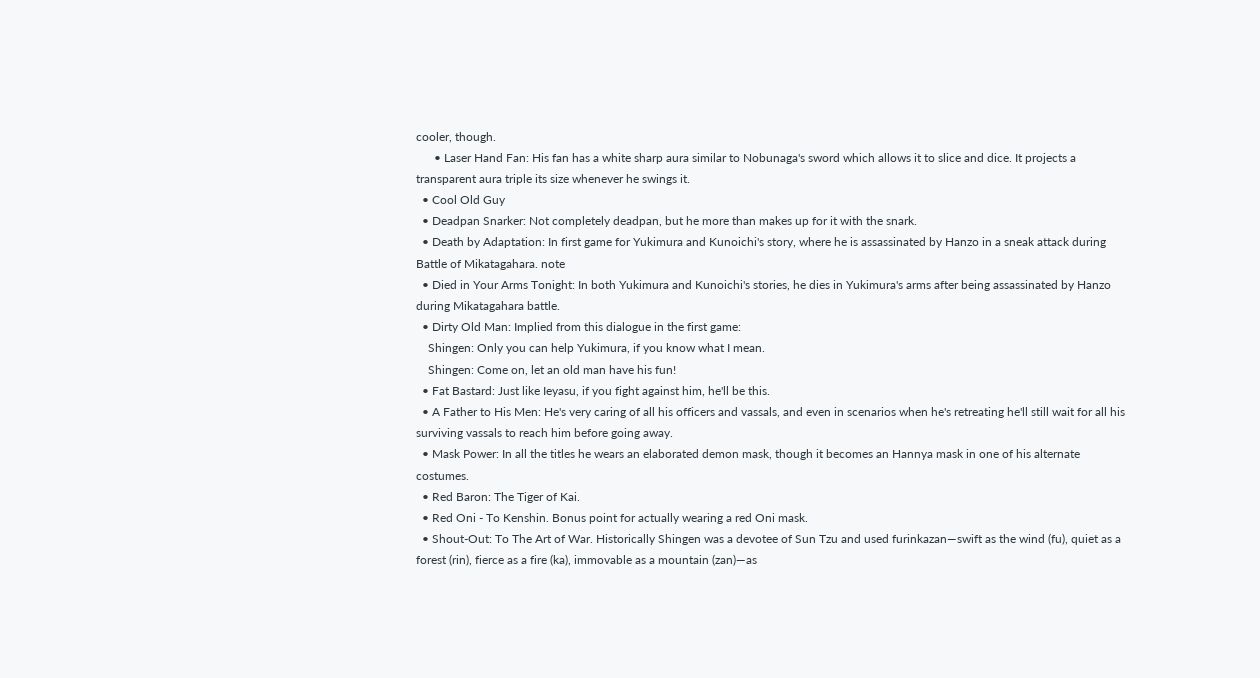cooler, though.
      • Laser Hand Fan: His fan has a white sharp aura similar to Nobunaga's sword which allows it to slice and dice. It projects a transparent aura triple its size whenever he swings it.
  • Cool Old Guy
  • Deadpan Snarker: Not completely deadpan, but he more than makes up for it with the snark.
  • Death by Adaptation: In first game for Yukimura and Kunoichi's story, where he is assassinated by Hanzo in a sneak attack during Battle of Mikatagahara. note
  • Died in Your Arms Tonight: In both Yukimura and Kunoichi's stories, he dies in Yukimura's arms after being assassinated by Hanzo during Mikatagahara battle.
  • Dirty Old Man: Implied from this dialogue in the first game:
    Shingen: Only you can help Yukimura, if you know what I mean.
    Shingen: Come on, let an old man have his fun!
  • Fat Bastard: Just like Ieyasu, if you fight against him, he'll be this.
  • A Father to His Men: He's very caring of all his officers and vassals, and even in scenarios when he's retreating he'll still wait for all his surviving vassals to reach him before going away.
  • Mask Power: In all the titles he wears an elaborated demon mask, though it becomes an Hannya mask in one of his alternate costumes.
  • Red Baron: The Tiger of Kai.
  • Red Oni - To Kenshin. Bonus point for actually wearing a red Oni mask.
  • Shout-Out: To The Art of War. Historically Shingen was a devotee of Sun Tzu and used furinkazan—swift as the wind (fu), quiet as a forest (rin), fierce as a fire (ka), immovable as a mountain (zan)—as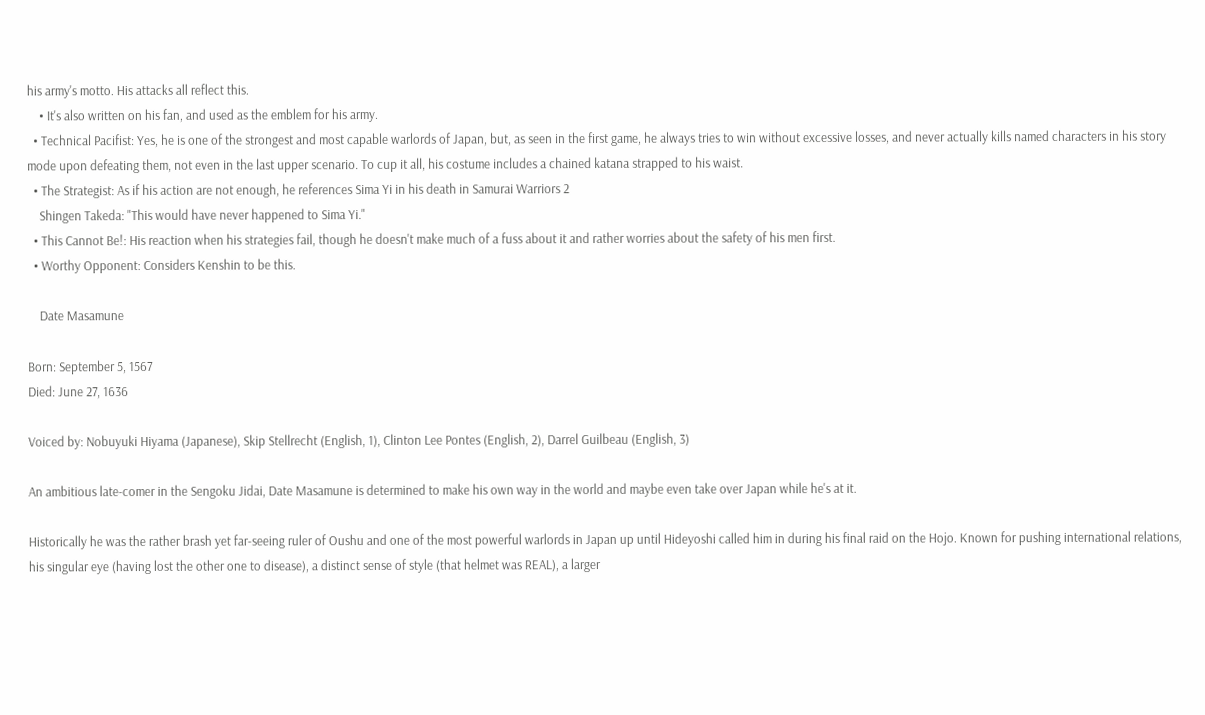his army's motto. His attacks all reflect this.
    • It's also written on his fan, and used as the emblem for his army.
  • Technical Pacifist: Yes, he is one of the strongest and most capable warlords of Japan, but, as seen in the first game, he always tries to win without excessive losses, and never actually kills named characters in his story mode upon defeating them, not even in the last upper scenario. To cup it all, his costume includes a chained katana strapped to his waist.
  • The Strategist: As if his action are not enough, he references Sima Yi in his death in Samurai Warriors 2
    Shingen Takeda: "This would have never happened to Sima Yi."
  • This Cannot Be!: His reaction when his strategies fail, though he doesn't make much of a fuss about it and rather worries about the safety of his men first.
  • Worthy Opponent: Considers Kenshin to be this.

    Date Masamune

Born: September 5, 1567
Died: June 27, 1636

Voiced by: Nobuyuki Hiyama (Japanese), Skip Stellrecht (English, 1), Clinton Lee Pontes (English, 2), Darrel Guilbeau (English, 3)

An ambitious late-comer in the Sengoku Jidai, Date Masamune is determined to make his own way in the world and maybe even take over Japan while he's at it.

Historically he was the rather brash yet far-seeing ruler of Oushu and one of the most powerful warlords in Japan up until Hideyoshi called him in during his final raid on the Hojo. Known for pushing international relations, his singular eye (having lost the other one to disease), a distinct sense of style (that helmet was REAL), a larger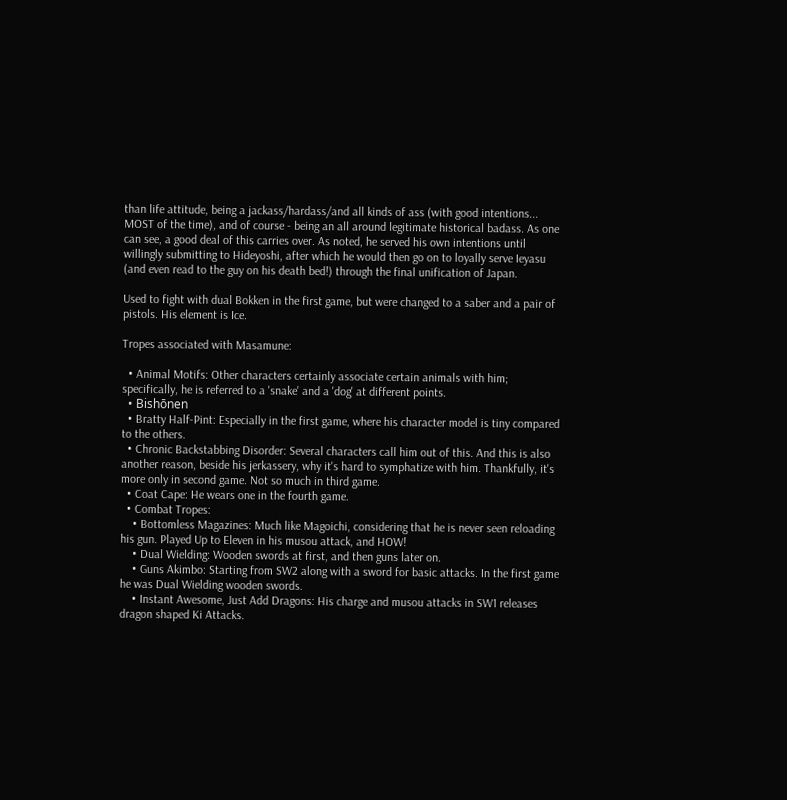than life attitude, being a jackass/hardass/and all kinds of ass (with good intentions... MOST of the time), and of course - being an all around legitimate historical badass. As one can see, a good deal of this carries over. As noted, he served his own intentions until willingly submitting to Hideyoshi, after which he would then go on to loyally serve Ieyasu (and even read to the guy on his death bed!) through the final unification of Japan.

Used to fight with dual Bokken in the first game, but were changed to a saber and a pair of pistols. His element is Ice.

Tropes associated with Masamune:

  • Animal Motifs: Other characters certainly associate certain animals with him; specifically, he is referred to a 'snake' and a 'dog' at different points.
  • Bishōnen
  • Bratty Half-Pint: Especially in the first game, where his character model is tiny compared to the others.
  • Chronic Backstabbing Disorder: Several characters call him out of this. And this is also another reason, beside his jerkassery, why it's hard to symphatize with him. Thankfully, it's more only in second game. Not so much in third game.
  • Coat Cape: He wears one in the fourth game.
  • Combat Tropes:
    • Bottomless Magazines: Much like Magoichi, considering that he is never seen reloading his gun. Played Up to Eleven in his musou attack, and HOW!
    • Dual Wielding: Wooden swords at first, and then guns later on.
    • Guns Akimbo: Starting from SW2 along with a sword for basic attacks. In the first game he was Dual Wielding wooden swords.
    • Instant Awesome, Just Add Dragons: His charge and musou attacks in SW1 releases dragon shaped Ki Attacks.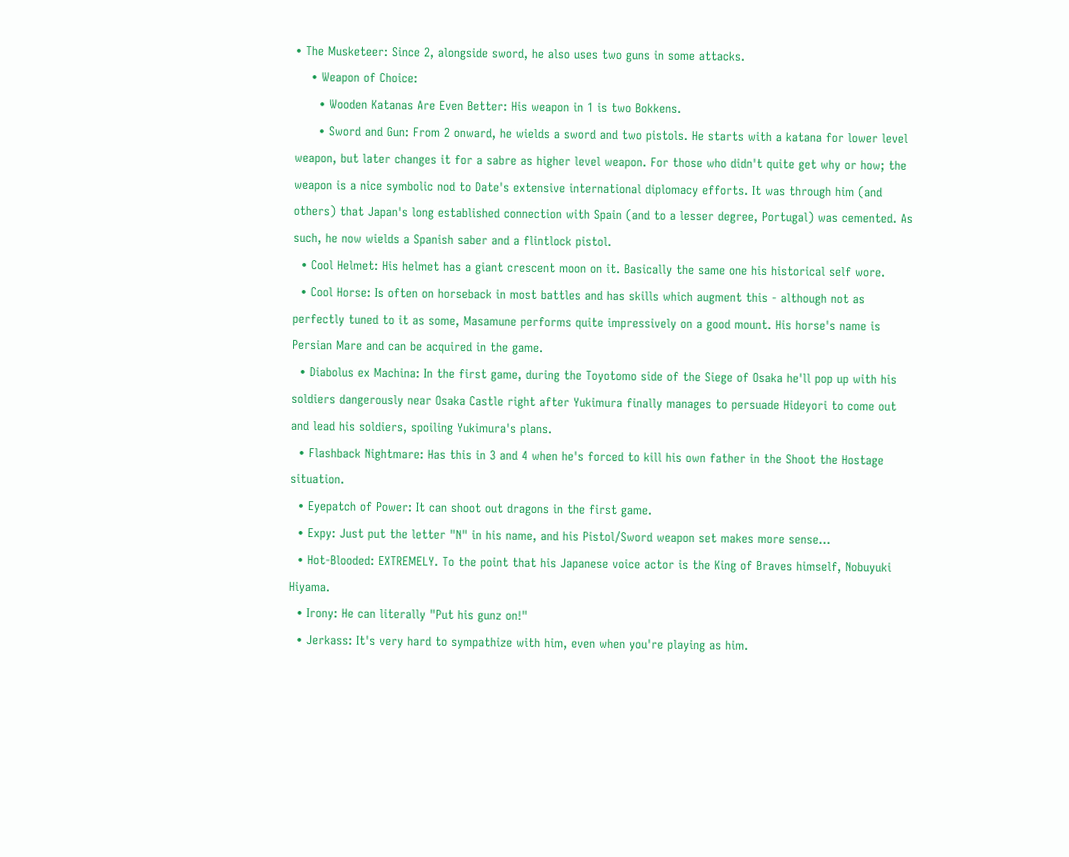• The Musketeer: Since 2, alongside sword, he also uses two guns in some attacks.
    • Weapon of Choice:
      • Wooden Katanas Are Even Better: His weapon in 1 is two Bokkens.
      • Sword and Gun: From 2 onward, he wields a sword and two pistols. He starts with a katana for lower level weapon, but later changes it for a sabre as higher level weapon. For those who didn't quite get why or how; the weapon is a nice symbolic nod to Date's extensive international diplomacy efforts. It was through him (and others) that Japan's long established connection with Spain (and to a lesser degree, Portugal) was cemented. As such, he now wields a Spanish saber and a flintlock pistol.
  • Cool Helmet: His helmet has a giant crescent moon on it. Basically the same one his historical self wore.
  • Cool Horse: Is often on horseback in most battles and has skills which augment this - although not as perfectly tuned to it as some, Masamune performs quite impressively on a good mount. His horse's name is Persian Mare and can be acquired in the game.
  • Diabolus ex Machina: In the first game, during the Toyotomo side of the Siege of Osaka he'll pop up with his soldiers dangerously near Osaka Castle right after Yukimura finally manages to persuade Hideyori to come out and lead his soldiers, spoiling Yukimura's plans.
  • Flashback Nightmare: Has this in 3 and 4 when he's forced to kill his own father in the Shoot the Hostage situation.
  • Eyepatch of Power: It can shoot out dragons in the first game.
  • Expy: Just put the letter "N" in his name, and his Pistol/Sword weapon set makes more sense...
  • Hot-Blooded: EXTREMELY. To the point that his Japanese voice actor is the King of Braves himself, Nobuyuki Hiyama.
  • Irony: He can literally "Put his gunz on!"
  • Jerkass: It's very hard to sympathize with him, even when you're playing as him.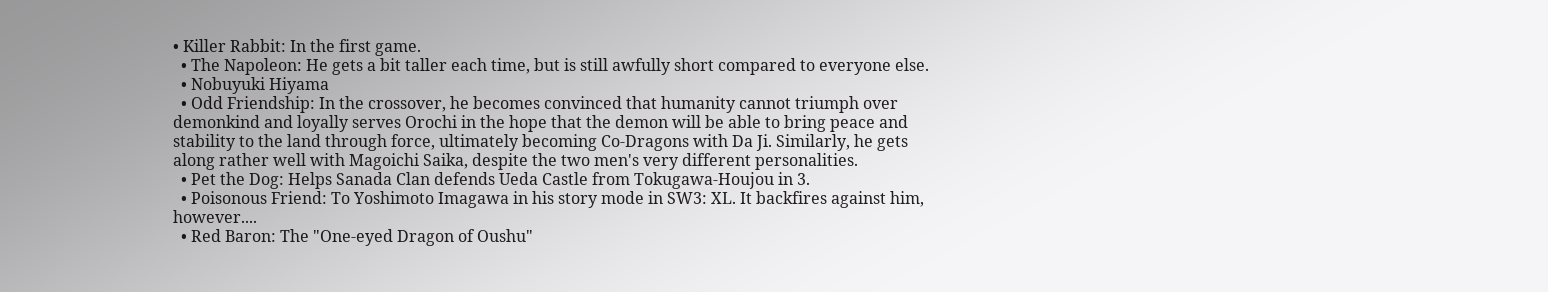• Killer Rabbit: In the first game.
  • The Napoleon: He gets a bit taller each time, but is still awfully short compared to everyone else.
  • Nobuyuki Hiyama
  • Odd Friendship: In the crossover, he becomes convinced that humanity cannot triumph over demonkind and loyally serves Orochi in the hope that the demon will be able to bring peace and stability to the land through force, ultimately becoming Co-Dragons with Da Ji. Similarly, he gets along rather well with Magoichi Saika, despite the two men's very different personalities.
  • Pet the Dog: Helps Sanada Clan defends Ueda Castle from Tokugawa-Houjou in 3.
  • Poisonous Friend: To Yoshimoto Imagawa in his story mode in SW3: XL. It backfires against him, however....
  • Red Baron: The "One-eyed Dragon of Oushu"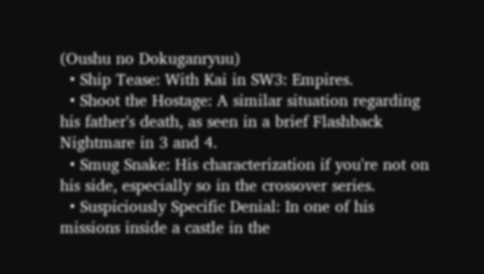(Oushu no Dokuganryuu)
  • Ship Tease: With Kai in SW3: Empires.
  • Shoot the Hostage: A similar situation regarding his father's death, as seen in a brief Flashback Nightmare in 3 and 4.
  • Smug Snake: His characterization if you're not on his side, especially so in the crossover series.
  • Suspiciously Specific Denial: In one of his missions inside a castle in the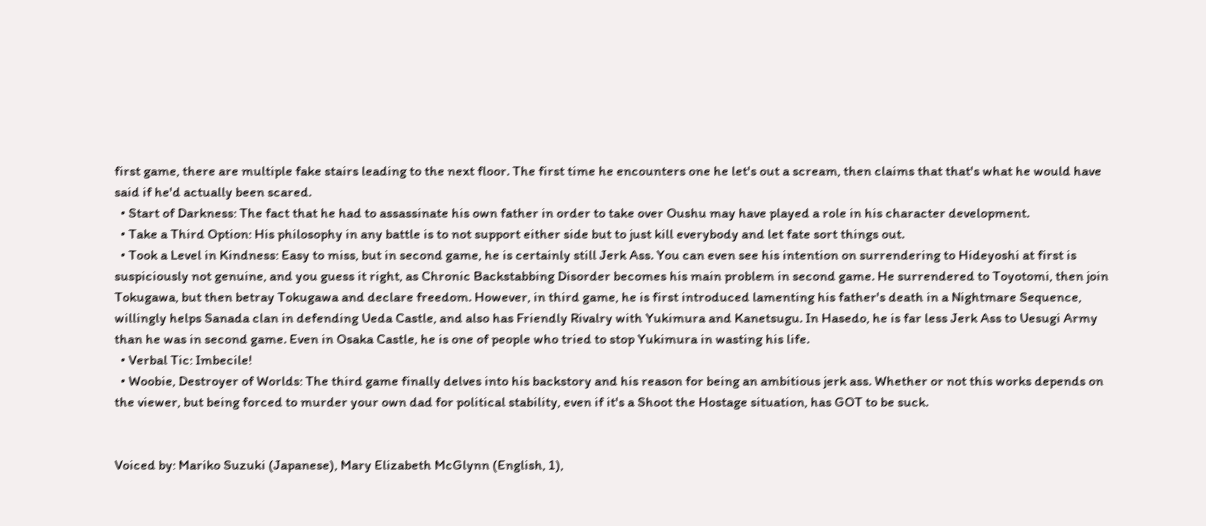first game, there are multiple fake stairs leading to the next floor. The first time he encounters one he let's out a scream, then claims that that's what he would have said if he'd actually been scared.
  • Start of Darkness: The fact that he had to assassinate his own father in order to take over Oushu may have played a role in his character development.
  • Take a Third Option: His philosophy in any battle is to not support either side but to just kill everybody and let fate sort things out.
  • Took a Level in Kindness: Easy to miss, but in second game, he is certainly still Jerk Ass. You can even see his intention on surrendering to Hideyoshi at first is suspiciously not genuine, and you guess it right, as Chronic Backstabbing Disorder becomes his main problem in second game. He surrendered to Toyotomi, then join Tokugawa, but then betray Tokugawa and declare freedom. However, in third game, he is first introduced lamenting his father's death in a Nightmare Sequence, willingly helps Sanada clan in defending Ueda Castle, and also has Friendly Rivalry with Yukimura and Kanetsugu. In Hasedo, he is far less Jerk Ass to Uesugi Army than he was in second game. Even in Osaka Castle, he is one of people who tried to stop Yukimura in wasting his life.
  • Verbal Tic: Imbecile!
  • Woobie, Destroyer of Worlds: The third game finally delves into his backstory and his reason for being an ambitious jerk ass. Whether or not this works depends on the viewer, but being forced to murder your own dad for political stability, even if it's a Shoot the Hostage situation, has GOT to be suck.


Voiced by: Mariko Suzuki (Japanese), Mary Elizabeth McGlynn (English, 1),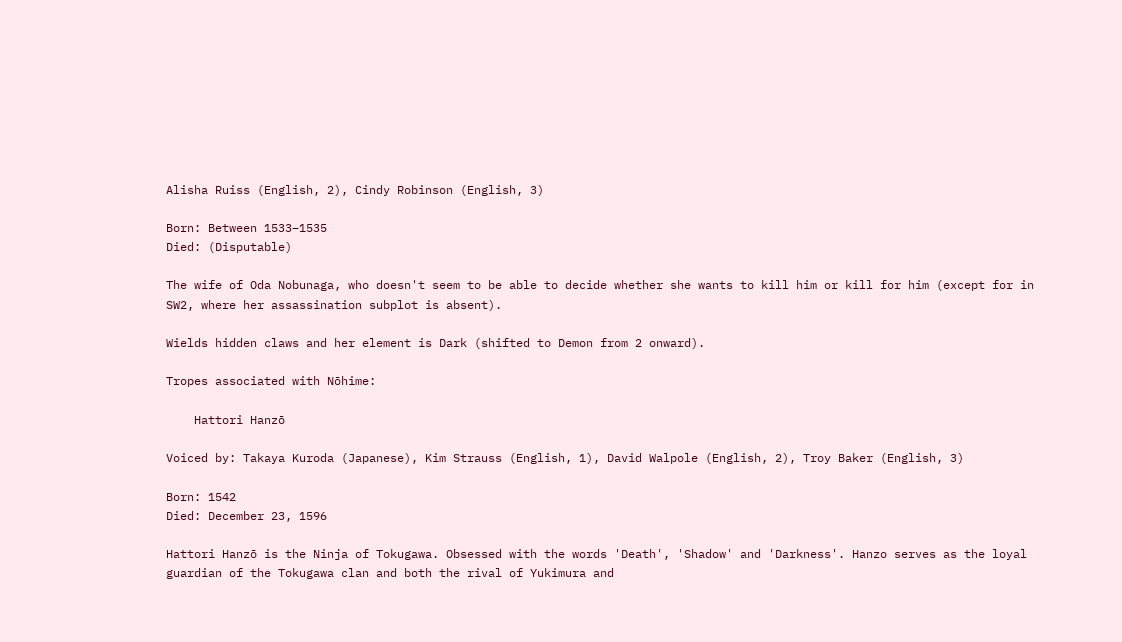Alisha Ruiss (English, 2), Cindy Robinson (English, 3)

Born: Between 1533–1535
Died: (Disputable)

The wife of Oda Nobunaga, who doesn't seem to be able to decide whether she wants to kill him or kill for him (except for in SW2, where her assassination subplot is absent).

Wields hidden claws and her element is Dark (shifted to Demon from 2 onward).

Tropes associated with Nōhime:

    Hattori Hanzō

Voiced by: Takaya Kuroda (Japanese), Kim Strauss (English, 1), David Walpole (English, 2), Troy Baker (English, 3)

Born: 1542
Died: December 23, 1596

Hattori Hanzō is the Ninja of Tokugawa. Obsessed with the words 'Death', 'Shadow' and 'Darkness'. Hanzo serves as the loyal guardian of the Tokugawa clan and both the rival of Yukimura and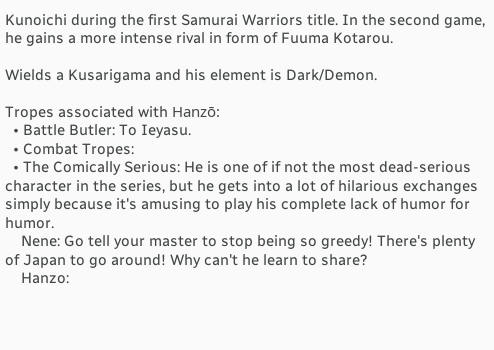Kunoichi during the first Samurai Warriors title. In the second game, he gains a more intense rival in form of Fuuma Kotarou.

Wields a Kusarigama and his element is Dark/Demon.

Tropes associated with Hanzō:
  • Battle Butler: To Ieyasu.
  • Combat Tropes:
  • The Comically Serious: He is one of if not the most dead-serious character in the series, but he gets into a lot of hilarious exchanges simply because it's amusing to play his complete lack of humor for humor.
    Nene: Go tell your master to stop being so greedy! There's plenty of Japan to go around! Why can't he learn to share?
    Hanzo: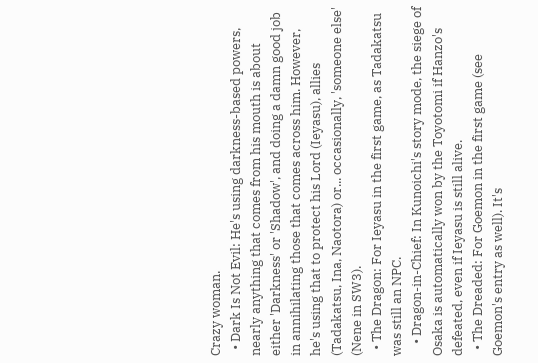Crazy woman.
  • Dark Is Not Evil: He's using darkness-based powers, nearly anything that comes from his mouth is about either 'Darkness' or 'Shadow', and doing a damn good job in annihilating those that comes across him. However, he's using that to protect his Lord (Ieyasu), allies (Tadakatsu, Ina, Naotora) or... occasionally, 'someone else' (Nene in SW3).
  • The Dragon: For Ieyasu in the first game, as Tadakatsu was still an NPC.
    • Dragon-in-Chief: In Kunoichi's story mode, the siege of Osaka is automatically won by the Toyotomi if Hanzo's defeated, even if Ieyasu is still alive.
  • The Dreaded: For Goemon in the first game (see Goemon's entry as well). It's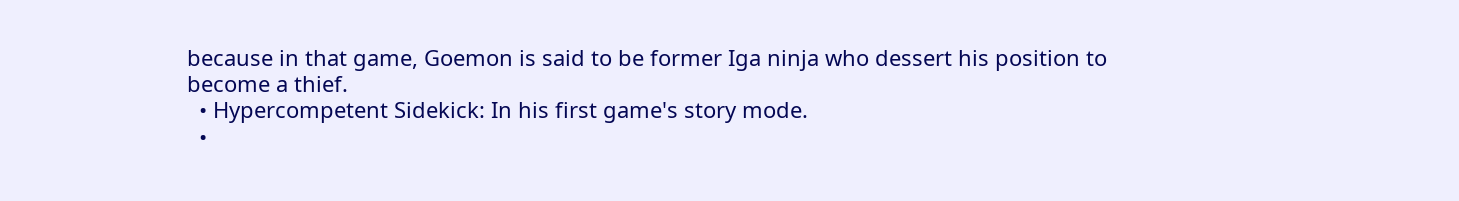because in that game, Goemon is said to be former Iga ninja who dessert his position to become a thief.
  • Hypercompetent Sidekick: In his first game's story mode.
  •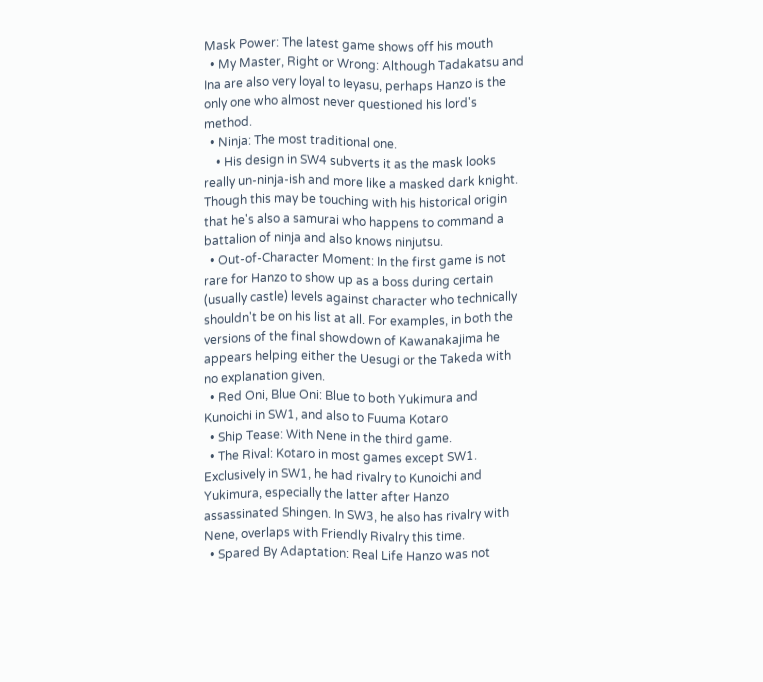Mask Power: The latest game shows off his mouth
  • My Master, Right or Wrong: Although Tadakatsu and Ina are also very loyal to Ieyasu, perhaps Hanzo is the only one who almost never questioned his lord's method.
  • Ninja: The most traditional one.
    • His design in SW4 subverts it as the mask looks really un-ninja-ish and more like a masked dark knight. Though this may be touching with his historical origin that he's also a samurai who happens to command a battalion of ninja and also knows ninjutsu.
  • Out-of-Character Moment: In the first game is not rare for Hanzo to show up as a boss during certain (usually castle) levels against character who technically shouldn't be on his list at all. For examples, in both the versions of the final showdown of Kawanakajima he appears helping either the Uesugi or the Takeda with no explanation given.
  • Red Oni, Blue Oni: Blue to both Yukimura and Kunoichi in SW1, and also to Fuuma Kotaro
  • Ship Tease: With Nene in the third game.
  • The Rival: Kotaro in most games except SW1. Exclusively in SW1, he had rivalry to Kunoichi and Yukimura, especially the latter after Hanzo assassinated Shingen. In SW3, he also has rivalry with Nene, overlaps with Friendly Rivalry this time.
  • Spared By Adaptation: Real Life Hanzo was not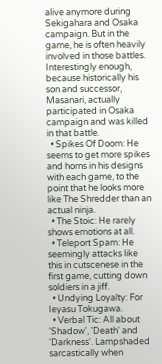alive anymore during Sekigahara and Osaka campaign. But in the game, he is often heavily involved in those battles. Interestingly enough, because historically his son and successor, Masanari, actually participated in Osaka campaign and was killed in that battle.
  • Spikes Of Doom: He seems to get more spikes and horns in his designs with each game, to the point that he looks more like The Shredder than an actual ninja.
  • The Stoic: He rarely shows emotions at all.
  • Teleport Spam: He seemingly attacks like this in cutscenese in the first game, cutting down soldiers in a jiff.
  • Undying Loyalty: For Ieyasu Tokugawa.
  • Verbal Tic: All about 'Shadow', 'Death' and 'Darkness'. Lampshaded sarcastically when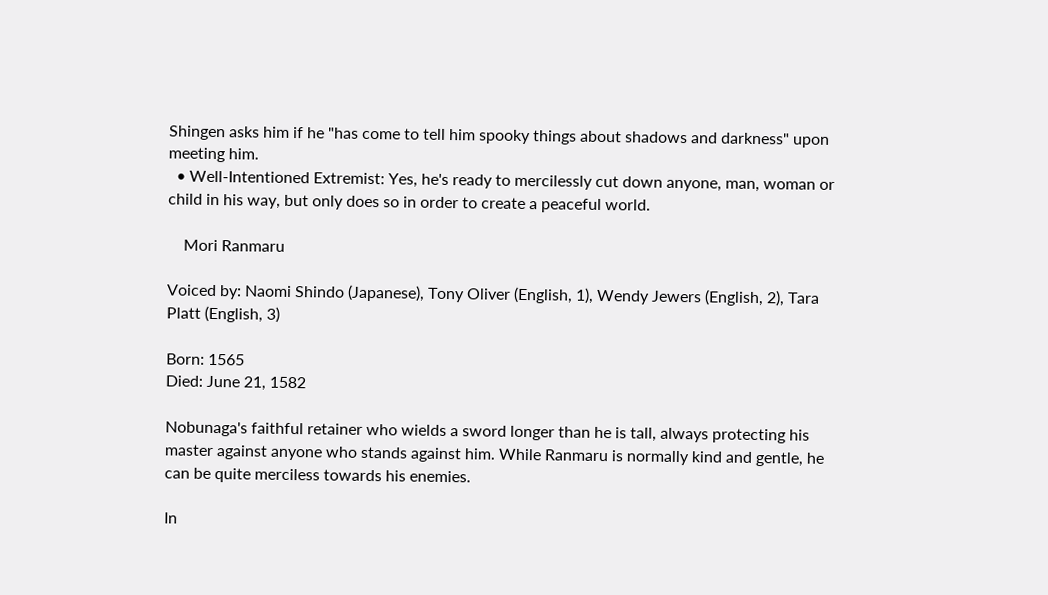Shingen asks him if he "has come to tell him spooky things about shadows and darkness" upon meeting him.
  • Well-Intentioned Extremist: Yes, he's ready to mercilessly cut down anyone, man, woman or child in his way, but only does so in order to create a peaceful world.

    Mori Ranmaru

Voiced by: Naomi Shindo (Japanese), Tony Oliver (English, 1), Wendy Jewers (English, 2), Tara Platt (English, 3)

Born: 1565
Died: June 21, 1582

Nobunaga's faithful retainer who wields a sword longer than he is tall, always protecting his master against anyone who stands against him. While Ranmaru is normally kind and gentle, he can be quite merciless towards his enemies.

In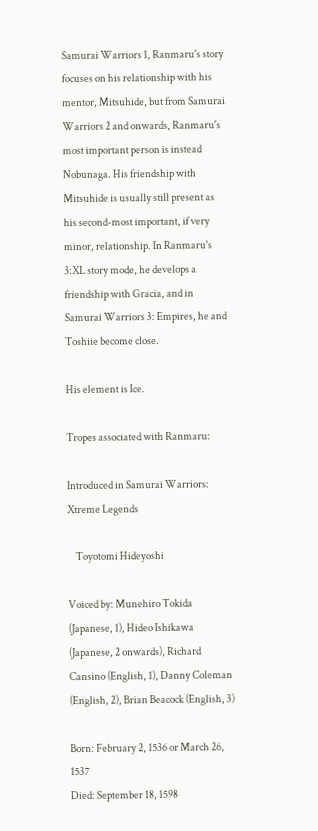Samurai Warriors 1, Ranmaru's story focuses on his relationship with his mentor, Mitsuhide, but from Samurai Warriors 2 and onwards, Ranmaru's most important person is instead Nobunaga. His friendship with Mitsuhide is usually still present as his second-most important, if very minor, relationship. In Ranmaru's 3:XL story mode, he develops a friendship with Gracia, and in Samurai Warriors 3: Empires, he and Toshiie become close.

His element is Ice.

Tropes associated with Ranmaru:

Introduced in Samurai Warriors: Xtreme Legends

    Toyotomi Hideyoshi

Voiced by: Munehiro Tokida (Japanese, 1), Hideo Ishikawa (Japanese, 2 onwards), Richard Cansino (English, 1), Danny Coleman (English, 2), Brian Beacock (English, 3)

Born: February 2, 1536 or March 26, 1537
Died: September 18, 1598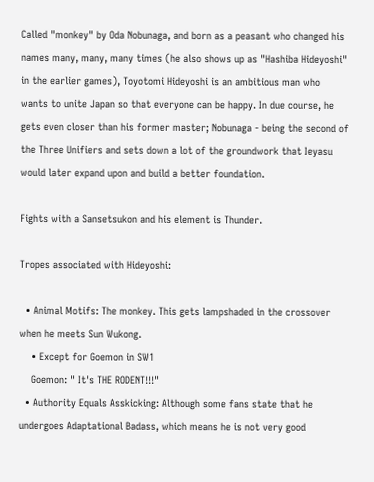Called "monkey" by Oda Nobunaga, and born as a peasant who changed his names many, many, many times (he also shows up as "Hashiba Hideyoshi" in the earlier games), Toyotomi Hideyoshi is an ambitious man who wants to unite Japan so that everyone can be happy. In due course, he gets even closer than his former master; Nobunaga - being the second of the Three Unifiers and sets down a lot of the groundwork that Ieyasu would later expand upon and build a better foundation.

Fights with a Sansetsukon and his element is Thunder.

Tropes associated with Hideyoshi:

  • Animal Motifs: The monkey. This gets lampshaded in the crossover when he meets Sun Wukong.
    • Except for Goemon in SW1
    Goemon: " It's THE RODENT!!!"
  • Authority Equals Asskicking: Although some fans state that he undergoes Adaptational Badass, which means he is not very good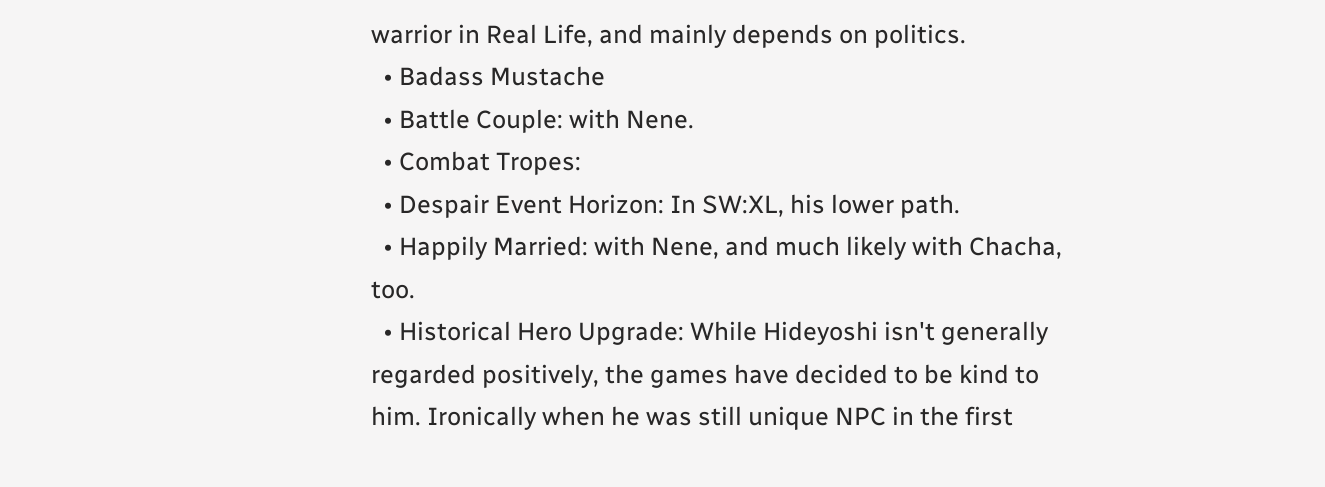warrior in Real Life, and mainly depends on politics.
  • Badass Mustache
  • Battle Couple: with Nene.
  • Combat Tropes:
  • Despair Event Horizon: In SW:XL, his lower path.
  • Happily Married: with Nene, and much likely with Chacha, too.
  • Historical Hero Upgrade: While Hideyoshi isn't generally regarded positively, the games have decided to be kind to him. Ironically when he was still unique NPC in the first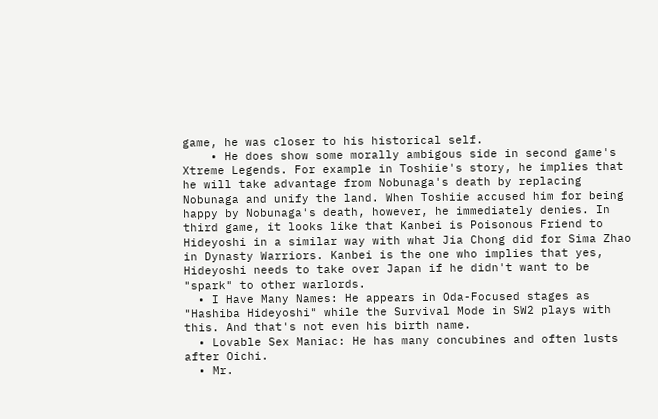game, he was closer to his historical self.
    • He does show some morally ambigous side in second game's Xtreme Legends. For example in Toshiie's story, he implies that he will take advantage from Nobunaga's death by replacing Nobunaga and unify the land. When Toshiie accused him for being happy by Nobunaga's death, however, he immediately denies. In third game, it looks like that Kanbei is Poisonous Friend to Hideyoshi in a similar way with what Jia Chong did for Sima Zhao in Dynasty Warriors. Kanbei is the one who implies that yes, Hideyoshi needs to take over Japan if he didn't want to be "spark" to other warlords.
  • I Have Many Names: He appears in Oda-Focused stages as "Hashiba Hideyoshi" while the Survival Mode in SW2 plays with this. And that's not even his birth name.
  • Lovable Sex Maniac: He has many concubines and often lusts after Oichi.
  • Mr.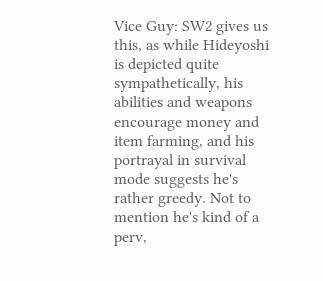Vice Guy: SW2 gives us this, as while Hideyoshi is depicted quite sympathetically, his abilities and weapons encourage money and item farming, and his portrayal in survival mode suggests he's rather greedy. Not to mention he's kind of a perv,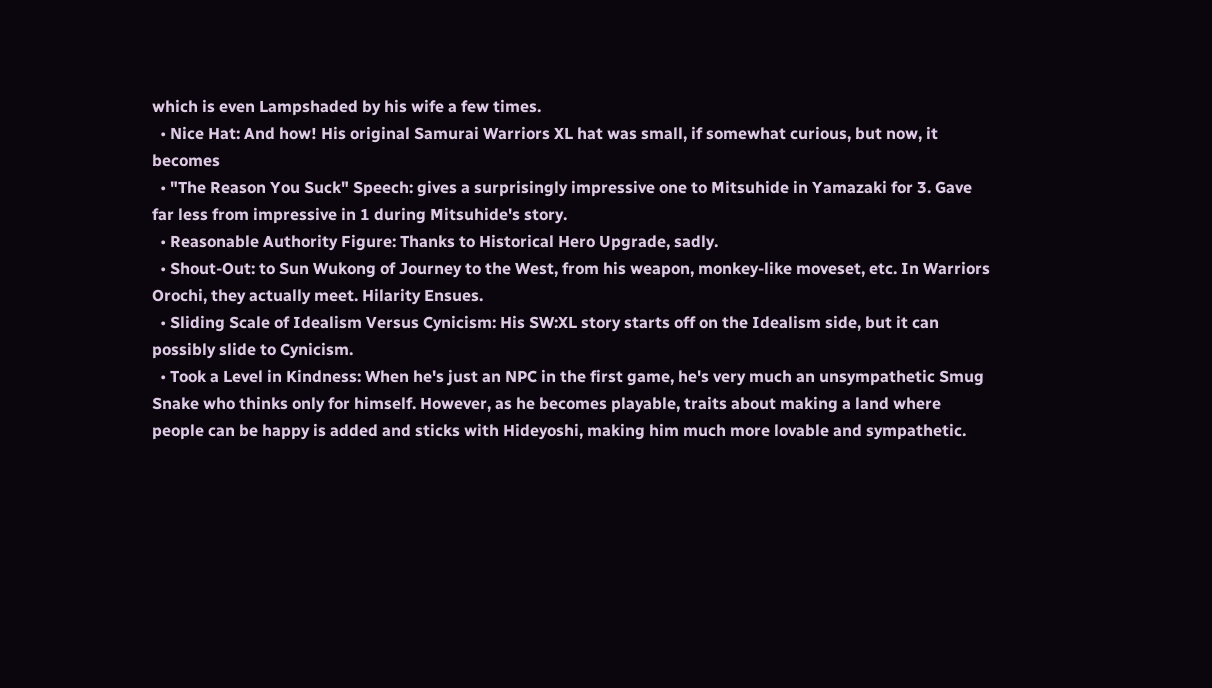which is even Lampshaded by his wife a few times.
  • Nice Hat: And how! His original Samurai Warriors XL hat was small, if somewhat curious, but now, it becomes
  • "The Reason You Suck" Speech: gives a surprisingly impressive one to Mitsuhide in Yamazaki for 3. Gave far less from impressive in 1 during Mitsuhide's story.
  • Reasonable Authority Figure: Thanks to Historical Hero Upgrade, sadly.
  • Shout-Out: to Sun Wukong of Journey to the West, from his weapon, monkey-like moveset, etc. In Warriors Orochi, they actually meet. Hilarity Ensues.
  • Sliding Scale of Idealism Versus Cynicism: His SW:XL story starts off on the Idealism side, but it can possibly slide to Cynicism.
  • Took a Level in Kindness: When he's just an NPC in the first game, he's very much an unsympathetic Smug Snake who thinks only for himself. However, as he becomes playable, traits about making a land where people can be happy is added and sticks with Hideyoshi, making him much more lovable and sympathetic.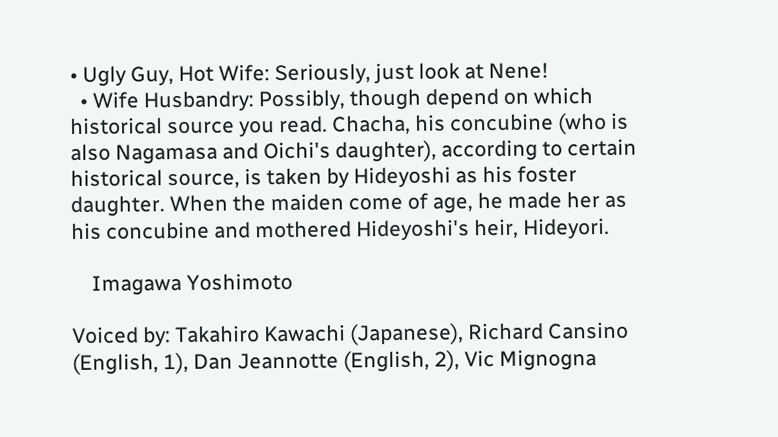• Ugly Guy, Hot Wife: Seriously, just look at Nene!
  • Wife Husbandry: Possibly, though depend on which historical source you read. Chacha, his concubine (who is also Nagamasa and Oichi's daughter), according to certain historical source, is taken by Hideyoshi as his foster daughter. When the maiden come of age, he made her as his concubine and mothered Hideyoshi's heir, Hideyori.

    Imagawa Yoshimoto

Voiced by: Takahiro Kawachi (Japanese), Richard Cansino (English, 1), Dan Jeannotte (English, 2), Vic Mignogna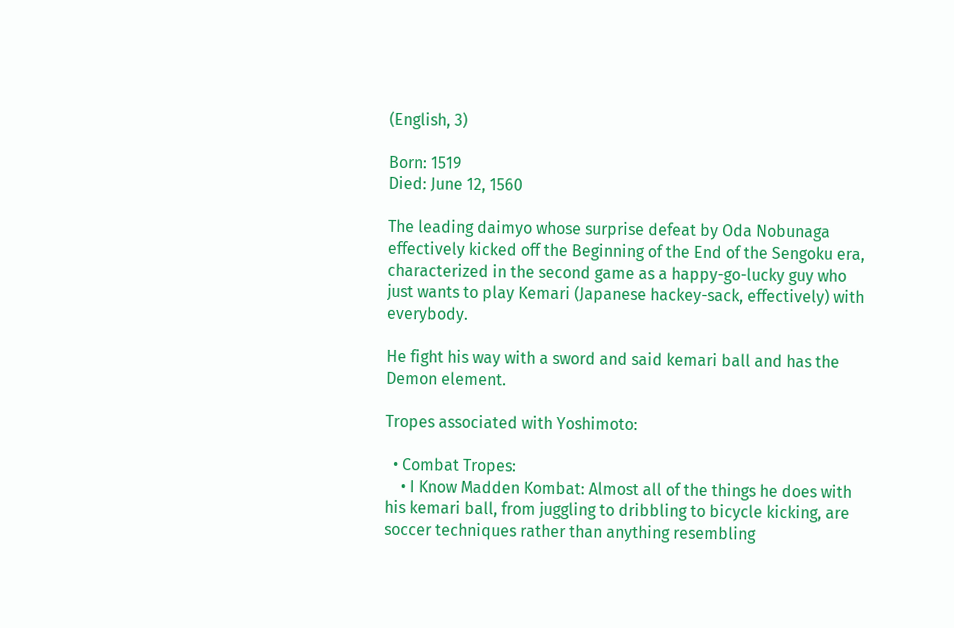(English, 3)

Born: 1519
Died: June 12, 1560

The leading daimyo whose surprise defeat by Oda Nobunaga effectively kicked off the Beginning of the End of the Sengoku era, characterized in the second game as a happy-go-lucky guy who just wants to play Kemari (Japanese hackey-sack, effectively) with everybody.

He fight his way with a sword and said kemari ball and has the Demon element.

Tropes associated with Yoshimoto:

  • Combat Tropes:
    • I Know Madden Kombat: Almost all of the things he does with his kemari ball, from juggling to dribbling to bicycle kicking, are soccer techniques rather than anything resembling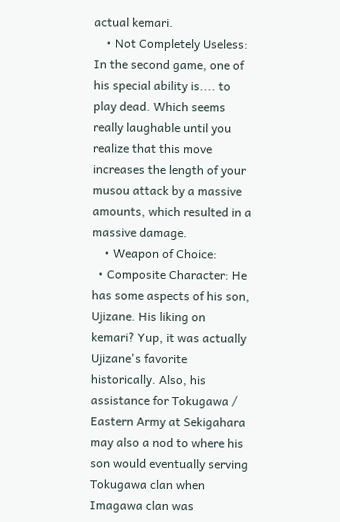actual kemari.
    • Not Completely Useless: In the second game, one of his special ability is.... to play dead. Which seems really laughable until you realize that this move increases the length of your musou attack by a massive amounts, which resulted in a massive damage.
    • Weapon of Choice:
  • Composite Character: He has some aspects of his son, Ujizane. His liking on kemari? Yup, it was actually Ujizane's favorite historically. Also, his assistance for Tokugawa / Eastern Army at Sekigahara may also a nod to where his son would eventually serving Tokugawa clan when Imagawa clan was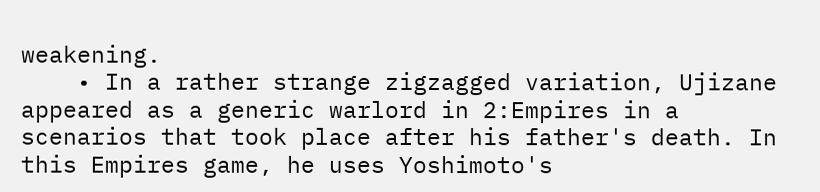weakening.
    • In a rather strange zigzagged variation, Ujizane appeared as a generic warlord in 2:Empires in a scenarios that took place after his father's death. In this Empires game, he uses Yoshimoto's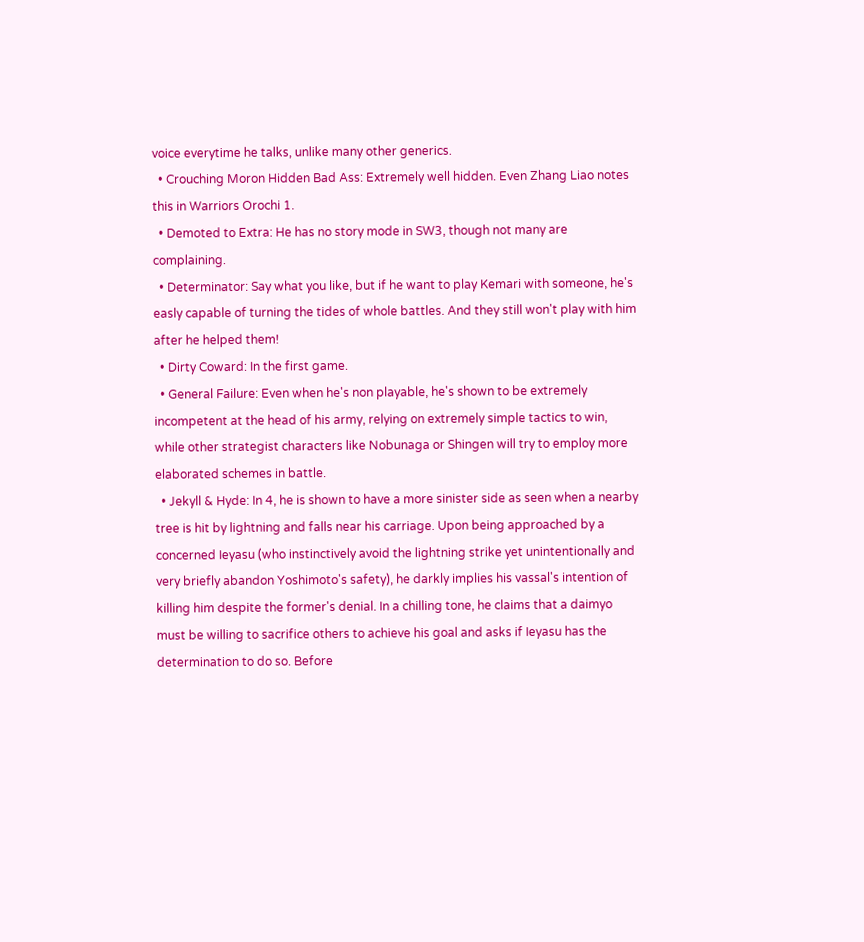voice everytime he talks, unlike many other generics.
  • Crouching Moron Hidden Bad Ass: Extremely well hidden. Even Zhang Liao notes this in Warriors Orochi 1.
  • Demoted to Extra: He has no story mode in SW3, though not many are complaining.
  • Determinator: Say what you like, but if he want to play Kemari with someone, he's easly capable of turning the tides of whole battles. And they still won't play with him after he helped them!
  • Dirty Coward: In the first game.
  • General Failure: Even when he's non playable, he's shown to be extremely incompetent at the head of his army, relying on extremely simple tactics to win, while other strategist characters like Nobunaga or Shingen will try to employ more elaborated schemes in battle.
  • Jekyll & Hyde: In 4, he is shown to have a more sinister side as seen when a nearby tree is hit by lightning and falls near his carriage. Upon being approached by a concerned Ieyasu (who instinctively avoid the lightning strike yet unintentionally and very briefly abandon Yoshimoto's safety), he darkly implies his vassal's intention of killing him despite the former's denial. In a chilling tone, he claims that a daimyo must be willing to sacrifice others to achieve his goal and asks if Ieyasu has the determination to do so. Before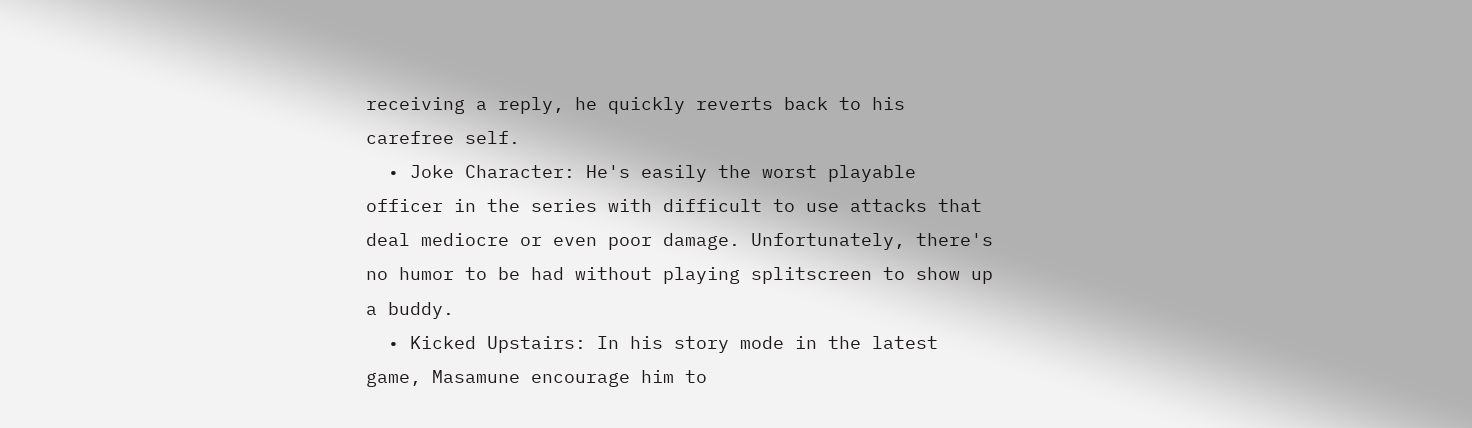receiving a reply, he quickly reverts back to his carefree self.
  • Joke Character: He's easily the worst playable officer in the series with difficult to use attacks that deal mediocre or even poor damage. Unfortunately, there's no humor to be had without playing splitscreen to show up a buddy.
  • Kicked Upstairs: In his story mode in the latest game, Masamune encourage him to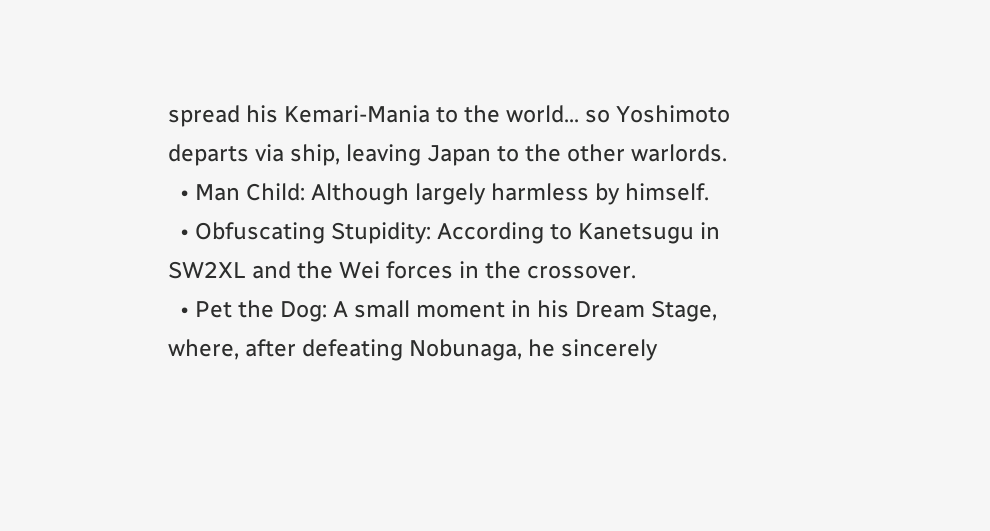spread his Kemari-Mania to the world... so Yoshimoto departs via ship, leaving Japan to the other warlords.
  • Man Child: Although largely harmless by himself.
  • Obfuscating Stupidity: According to Kanetsugu in SW2XL and the Wei forces in the crossover.
  • Pet the Dog: A small moment in his Dream Stage, where, after defeating Nobunaga, he sincerely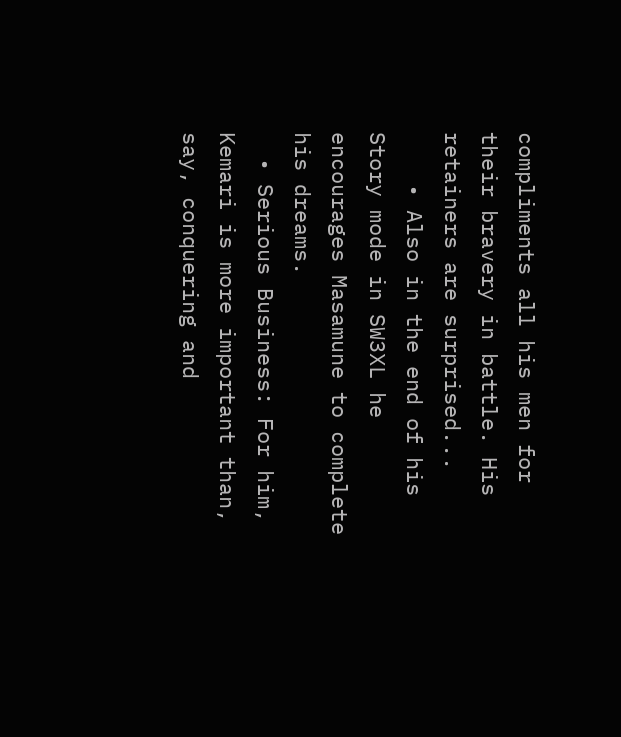compliments all his men for their bravery in battle. His retainers are surprised...
    • Also in the end of his Story mode in SW3XL he encourages Masamune to complete his dreams.
  • Serious Business: For him, Kemari is more important than, say, conquering and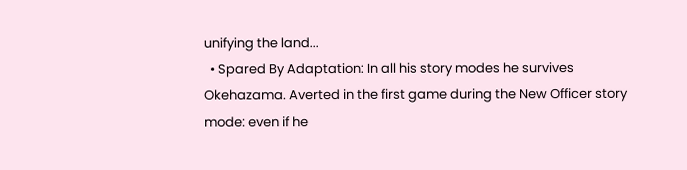unifying the land...
  • Spared By Adaptation: In all his story modes he survives Okehazama. Averted in the first game during the New Officer story mode: even if he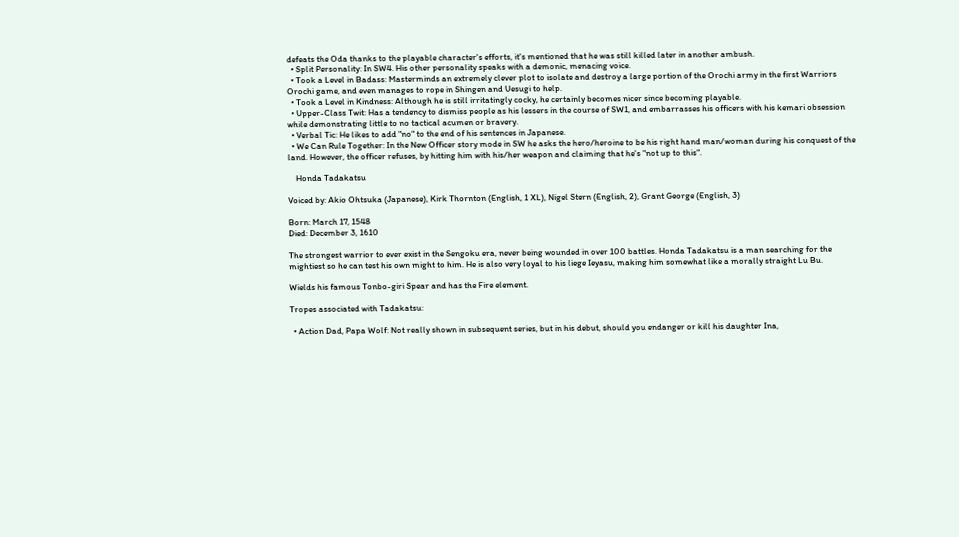defeats the Oda thanks to the playable character's efforts, it's mentioned that he was still killed later in another ambush.
  • Split Personality: In SW4. His other personality speaks with a demonic, menacing voice.
  • Took a Level in Badass: Masterminds an extremely clever plot to isolate and destroy a large portion of the Orochi army in the first Warriors Orochi game, and even manages to rope in Shingen and Uesugi to help.
  • Took a Level in Kindness: Although he is still irritatingly cocky, he certainly becomes nicer since becoming playable.
  • Upper-Class Twit: Has a tendency to dismiss people as his lessers in the course of SW1, and embarrasses his officers with his kemari obsession while demonstrating little to no tactical acumen or bravery.
  • Verbal Tic: He likes to add "no" to the end of his sentences in Japanese.
  • We Can Rule Together: In the New Officer story mode in SW he asks the hero/heroine to be his right hand man/woman during his conquest of the land. However, the officer refuses, by hitting him with his/her weapon and claiming that he's "not up to this".

    Honda Tadakatsu

Voiced by: Akio Ohtsuka (Japanese), Kirk Thornton (English, 1 XL), Nigel Stern (English, 2), Grant George (English, 3)

Born: March 17, 1548
Died: December 3, 1610

The strongest warrior to ever exist in the Sengoku era, never being wounded in over 100 battles. Honda Tadakatsu is a man searching for the mightiest so he can test his own might to him. He is also very loyal to his liege Ieyasu, making him somewhat like a morally straight Lu Bu.

Wields his famous Tonbo-giri Spear and has the Fire element.

Tropes associated with Tadakatsu:

  • Action Dad, Papa Wolf: Not really shown in subsequent series, but in his debut, should you endanger or kill his daughter Ina,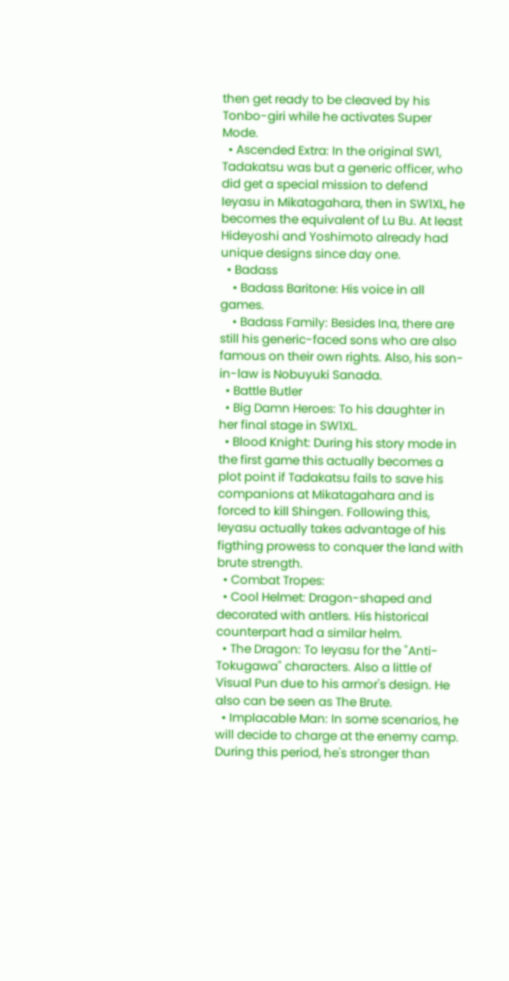then get ready to be cleaved by his Tonbo-giri while he activates Super Mode.
  • Ascended Extra: In the original SW1, Tadakatsu was but a generic officer, who did get a special mission to defend Ieyasu in Mikatagahara, then in SW1XL, he becomes the equivalent of Lu Bu. At least Hideyoshi and Yoshimoto already had unique designs since day one.
  • Badass
    • Badass Baritone: His voice in all games.
    • Badass Family: Besides Ina, there are still his generic-faced sons who are also famous on their own rights. Also, his son-in-law is Nobuyuki Sanada.
  • Battle Butler
  • Big Damn Heroes: To his daughter in her final stage in SW1XL.
  • Blood Knight: During his story mode in the first game this actually becomes a plot point if Tadakatsu fails to save his companions at Mikatagahara and is forced to kill Shingen. Following this, Ieyasu actually takes advantage of his figthing prowess to conquer the land with brute strength.
  • Combat Tropes:
  • Cool Helmet: Dragon-shaped and decorated with antlers. His historical counterpart had a similar helm.
  • The Dragon: To Ieyasu for the "Anti-Tokugawa" characters. Also a little of Visual Pun due to his armor's design. He also can be seen as The Brute.
  • Implacable Man: In some scenarios, he will decide to charge at the enemy camp. During this period, he's stronger than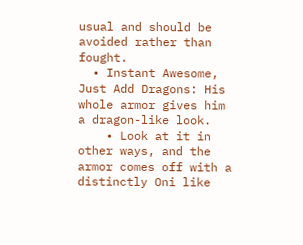usual and should be avoided rather than fought.
  • Instant Awesome, Just Add Dragons: His whole armor gives him a dragon-like look.
    • Look at it in other ways, and the armor comes off with a distinctly Oni like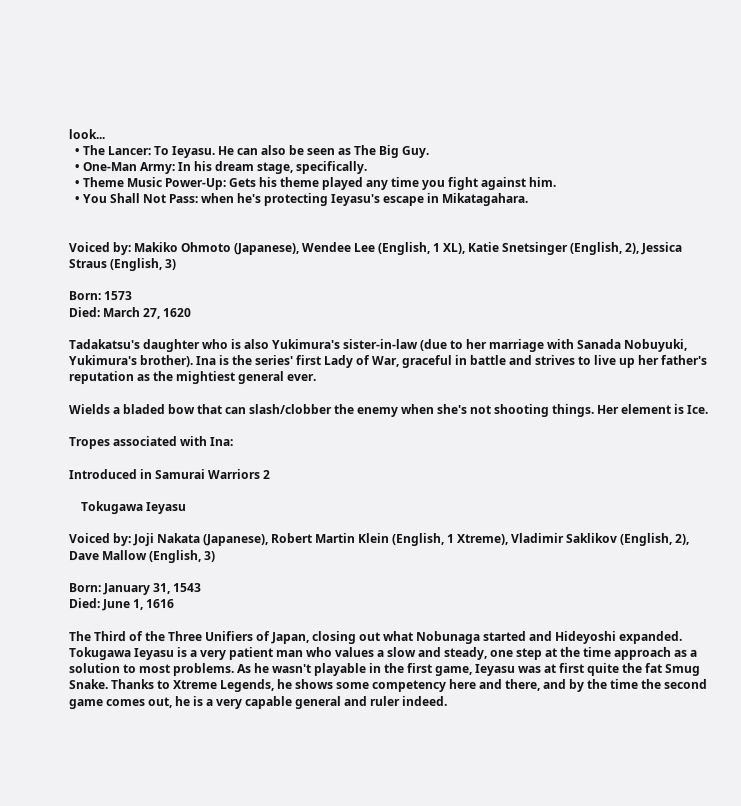look...
  • The Lancer: To Ieyasu. He can also be seen as The Big Guy.
  • One-Man Army: In his dream stage, specifically.
  • Theme Music Power-Up: Gets his theme played any time you fight against him.
  • You Shall Not Pass: when he's protecting Ieyasu's escape in Mikatagahara.


Voiced by: Makiko Ohmoto (Japanese), Wendee Lee (English, 1 XL), Katie Snetsinger (English, 2), Jessica Straus (English, 3)

Born: 1573
Died: March 27, 1620

Tadakatsu's daughter who is also Yukimura's sister-in-law (due to her marriage with Sanada Nobuyuki, Yukimura's brother). Ina is the series' first Lady of War, graceful in battle and strives to live up her father's reputation as the mightiest general ever.

Wields a bladed bow that can slash/clobber the enemy when she's not shooting things. Her element is Ice.

Tropes associated with Ina:

Introduced in Samurai Warriors 2

    Tokugawa Ieyasu

Voiced by: Joji Nakata (Japanese), Robert Martin Klein (English, 1 Xtreme), Vladimir Saklikov (English, 2), Dave Mallow (English, 3)

Born: January 31, 1543
Died: June 1, 1616

The Third of the Three Unifiers of Japan, closing out what Nobunaga started and Hideyoshi expanded. Tokugawa Ieyasu is a very patient man who values a slow and steady, one step at the time approach as a solution to most problems. As he wasn't playable in the first game, Ieyasu was at first quite the fat Smug Snake. Thanks to Xtreme Legends, he shows some competency here and there, and by the time the second game comes out, he is a very capable general and ruler indeed.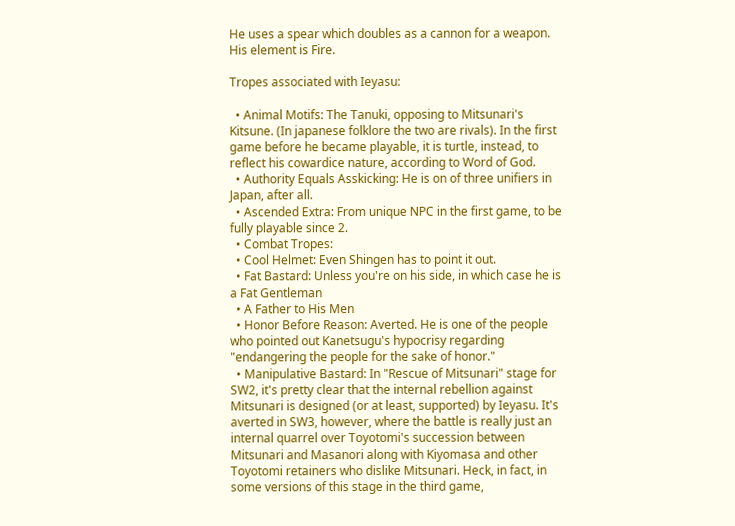He uses a spear which doubles as a cannon for a weapon. His element is Fire.

Tropes associated with Ieyasu:

  • Animal Motifs: The Tanuki, opposing to Mitsunari's Kitsune. (In japanese folklore the two are rivals). In the first game before he became playable, it is turtle, instead, to reflect his cowardice nature, according to Word of God.
  • Authority Equals Asskicking: He is on of three unifiers in Japan, after all.
  • Ascended Extra: From unique NPC in the first game, to be fully playable since 2.
  • Combat Tropes:
  • Cool Helmet: Even Shingen has to point it out.
  • Fat Bastard: Unless you're on his side, in which case he is a Fat Gentleman
  • A Father to His Men
  • Honor Before Reason: Averted. He is one of the people who pointed out Kanetsugu's hypocrisy regarding "endangering the people for the sake of honor."
  • Manipulative Bastard: In "Rescue of Mitsunari" stage for SW2, it's pretty clear that the internal rebellion against Mitsunari is designed (or at least, supported) by Ieyasu. It's averted in SW3, however, where the battle is really just an internal quarrel over Toyotomi's succession between Mitsunari and Masanori along with Kiyomasa and other Toyotomi retainers who dislike Mitsunari. Heck, in fact, in some versions of this stage in the third game,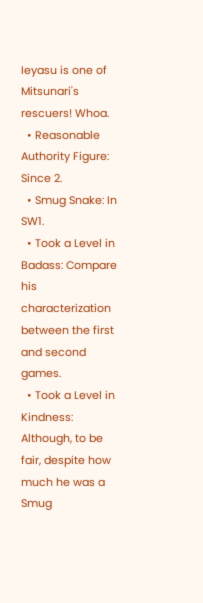Ieyasu is one of Mitsunari's rescuers! Whoa.
  • Reasonable Authority Figure: Since 2.
  • Smug Snake: In SW1.
  • Took a Level in Badass: Compare his characterization between the first and second games.
  • Took a Level in Kindness: Although, to be fair, despite how much he was a Smug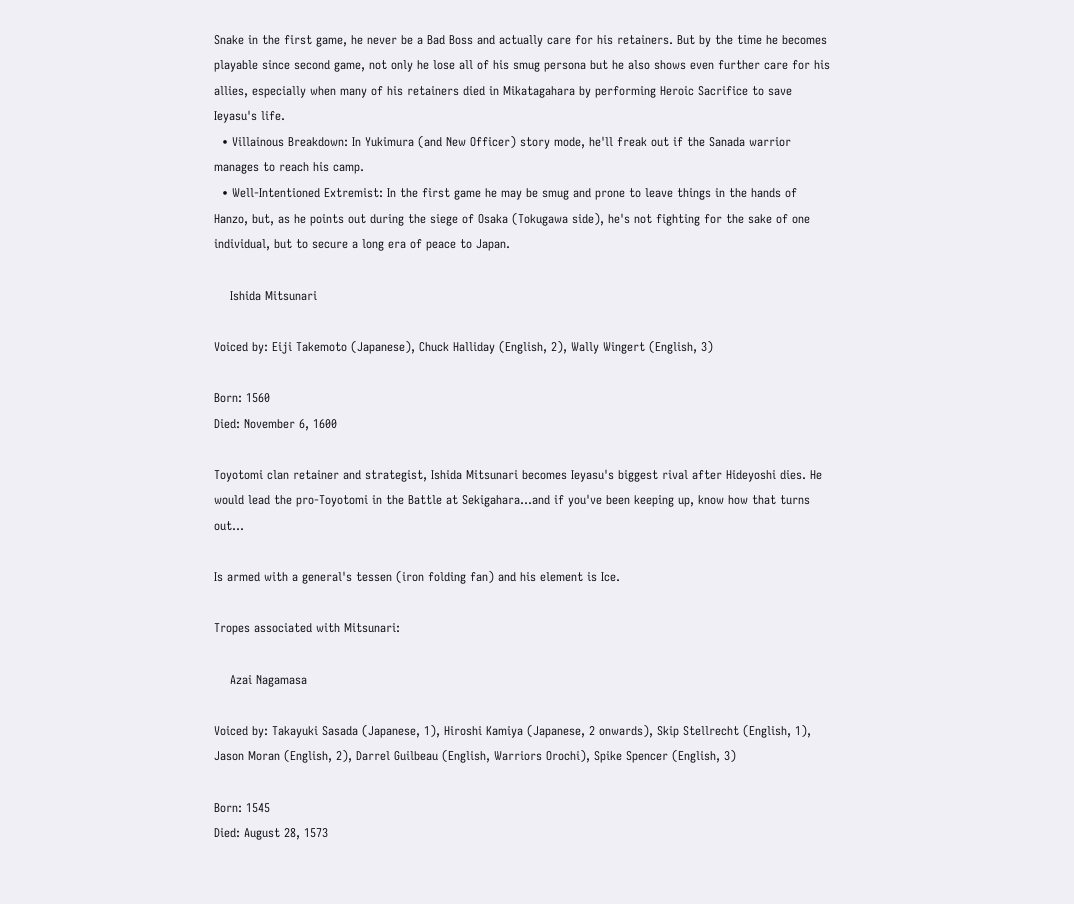Snake in the first game, he never be a Bad Boss and actually care for his retainers. But by the time he becomes playable since second game, not only he lose all of his smug persona but he also shows even further care for his allies, especially when many of his retainers died in Mikatagahara by performing Heroic Sacrifice to save Ieyasu's life.
  • Villainous Breakdown: In Yukimura (and New Officer) story mode, he'll freak out if the Sanada warrior manages to reach his camp.
  • Well-Intentioned Extremist: In the first game he may be smug and prone to leave things in the hands of Hanzo, but, as he points out during the siege of Osaka (Tokugawa side), he's not fighting for the sake of one individual, but to secure a long era of peace to Japan.

    Ishida Mitsunari

Voiced by: Eiji Takemoto (Japanese), Chuck Halliday (English, 2), Wally Wingert (English, 3)

Born: 1560
Died: November 6, 1600

Toyotomi clan retainer and strategist, Ishida Mitsunari becomes Ieyasu's biggest rival after Hideyoshi dies. He would lead the pro-Toyotomi in the Battle at Sekigahara...and if you've been keeping up, know how that turns out...

Is armed with a general's tessen (iron folding fan) and his element is Ice.

Tropes associated with Mitsunari:

    Azai Nagamasa

Voiced by: Takayuki Sasada (Japanese, 1), Hiroshi Kamiya (Japanese, 2 onwards), Skip Stellrecht (English, 1), Jason Moran (English, 2), Darrel Guilbeau (English, Warriors Orochi), Spike Spencer (English, 3)

Born: 1545
Died: August 28, 1573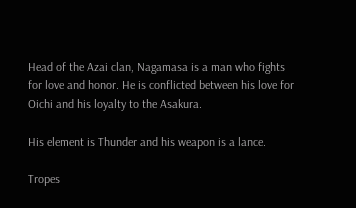Head of the Azai clan, Nagamasa is a man who fights for love and honor. He is conflicted between his love for Oichi and his loyalty to the Asakura.

His element is Thunder and his weapon is a lance.

Tropes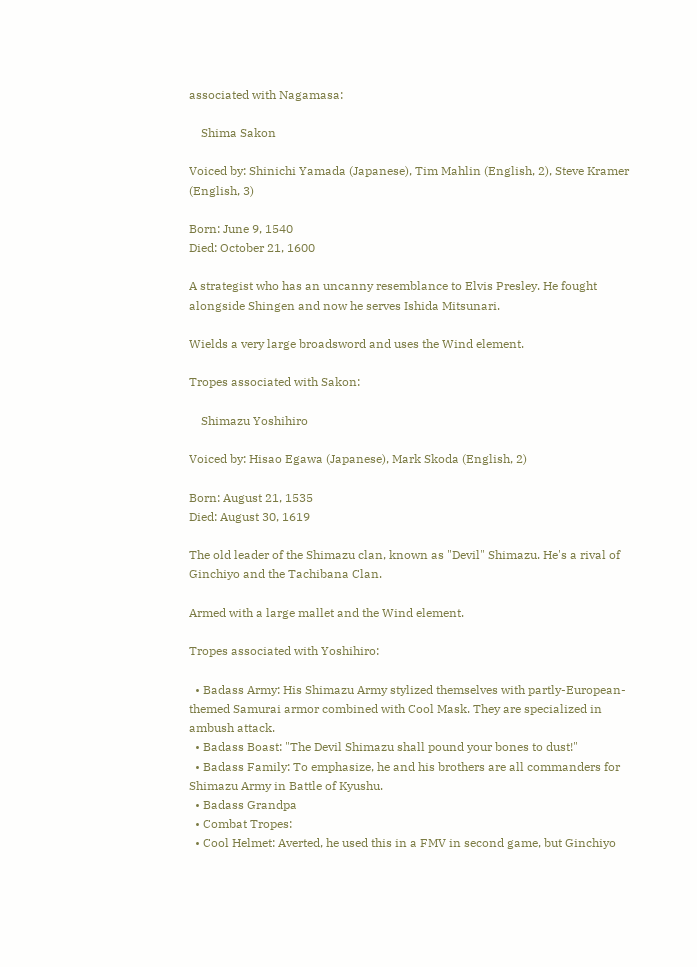associated with Nagamasa:

    Shima Sakon

Voiced by: Shinichi Yamada (Japanese), Tim Mahlin (English, 2), Steve Kramer (English, 3)

Born: June 9, 1540
Died: October 21, 1600

A strategist who has an uncanny resemblance to Elvis Presley. He fought alongside Shingen and now he serves Ishida Mitsunari.

Wields a very large broadsword and uses the Wind element.

Tropes associated with Sakon:

    Shimazu Yoshihiro

Voiced by: Hisao Egawa (Japanese), Mark Skoda (English, 2)

Born: August 21, 1535
Died: August 30, 1619

The old leader of the Shimazu clan, known as "Devil" Shimazu. He's a rival of Ginchiyo and the Tachibana Clan.

Armed with a large mallet and the Wind element.

Tropes associated with Yoshihiro:

  • Badass Army: His Shimazu Army stylized themselves with partly-European-themed Samurai armor combined with Cool Mask. They are specialized in ambush attack.
  • Badass Boast: "The Devil Shimazu shall pound your bones to dust!"
  • Badass Family: To emphasize, he and his brothers are all commanders for Shimazu Army in Battle of Kyushu.
  • Badass Grandpa
  • Combat Tropes:
  • Cool Helmet: Averted, he used this in a FMV in second game, but Ginchiyo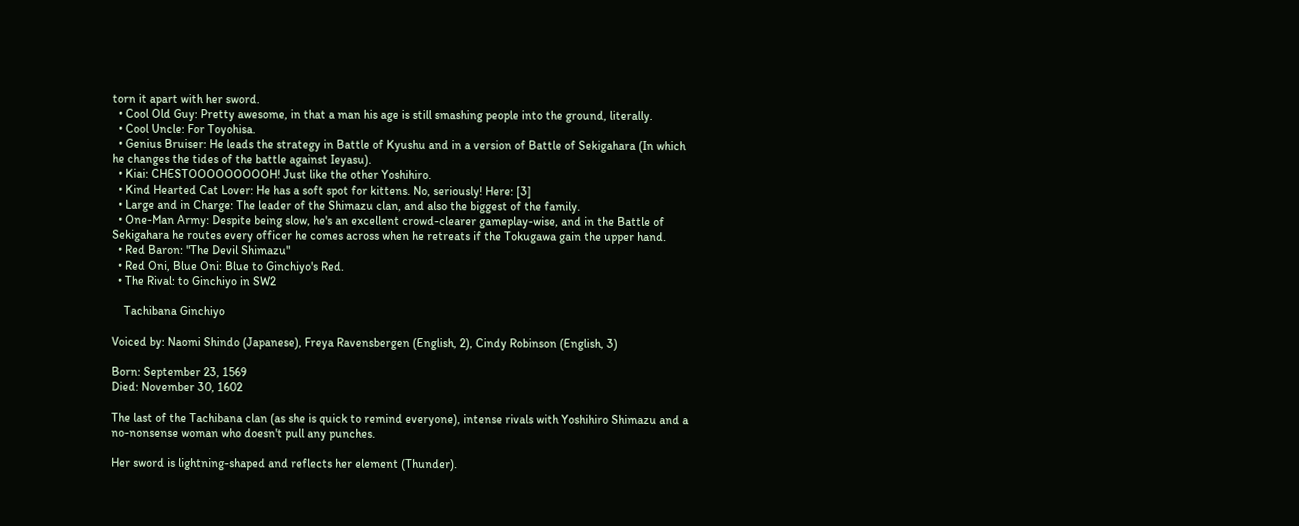torn it apart with her sword.
  • Cool Old Guy: Pretty awesome, in that a man his age is still smashing people into the ground, literally.
  • Cool Uncle: For Toyohisa.
  • Genius Bruiser: He leads the strategy in Battle of Kyushu and in a version of Battle of Sekigahara (In which he changes the tides of the battle against Ieyasu).
  • Kiai: CHESTOOOOOOOOOH! Just like the other Yoshihiro.
  • Kind Hearted Cat Lover: He has a soft spot for kittens. No, seriously! Here: [3]
  • Large and in Charge: The leader of the Shimazu clan, and also the biggest of the family.
  • One-Man Army: Despite being slow, he's an excellent crowd-clearer gameplay-wise, and in the Battle of Sekigahara he routes every officer he comes across when he retreats if the Tokugawa gain the upper hand.
  • Red Baron: "The Devil Shimazu"
  • Red Oni, Blue Oni: Blue to Ginchiyo's Red.
  • The Rival: to Ginchiyo in SW2

    Tachibana Ginchiyo

Voiced by: Naomi Shindo (Japanese), Freya Ravensbergen (English, 2), Cindy Robinson (English, 3)

Born: September 23, 1569
Died: November 30, 1602

The last of the Tachibana clan (as she is quick to remind everyone), intense rivals with Yoshihiro Shimazu and a no-nonsense woman who doesn't pull any punches.

Her sword is lightning-shaped and reflects her element (Thunder).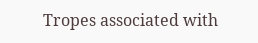Tropes associated with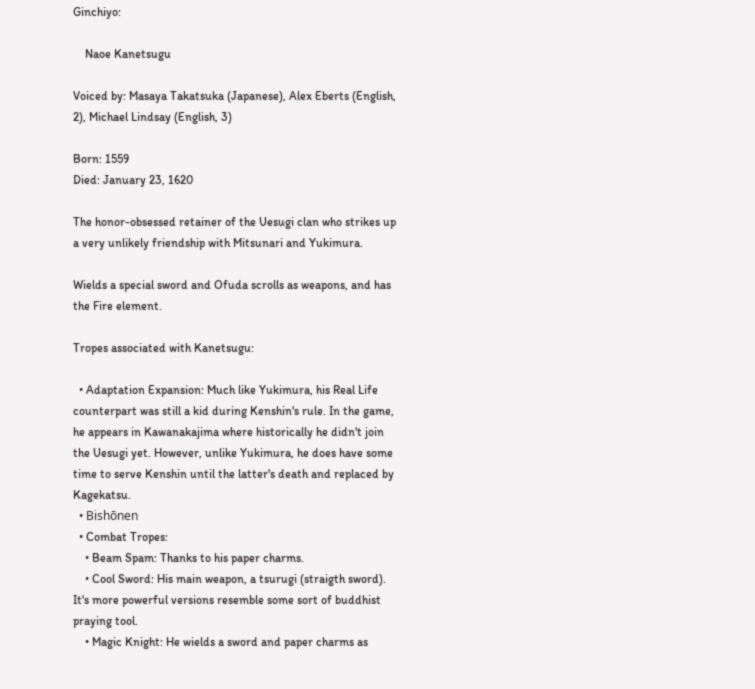Ginchiyo:

    Naoe Kanetsugu

Voiced by: Masaya Takatsuka (Japanese), Alex Eberts (English, 2), Michael Lindsay (English, 3)

Born: 1559
Died: January 23, 1620

The honor-obsessed retainer of the Uesugi clan who strikes up a very unlikely friendship with Mitsunari and Yukimura.

Wields a special sword and Ofuda scrolls as weapons, and has the Fire element.

Tropes associated with Kanetsugu:

  • Adaptation Expansion: Much like Yukimura, his Real Life counterpart was still a kid during Kenshin's rule. In the game, he appears in Kawanakajima where historically he didn't join the Uesugi yet. However, unlike Yukimura, he does have some time to serve Kenshin until the latter's death and replaced by Kagekatsu.
  • Bishōnen
  • Combat Tropes:
    • Beam Spam: Thanks to his paper charms.
    • Cool Sword: His main weapon, a tsurugi (straigth sword). It's more powerful versions resemble some sort of buddhist praying tool.
    • Magic Knight: He wields a sword and paper charms as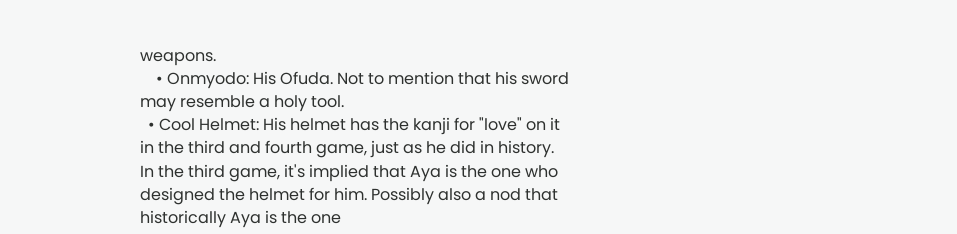weapons.
    • Onmyodo: His Ofuda. Not to mention that his sword may resemble a holy tool.
  • Cool Helmet: His helmet has the kanji for "love" on it in the third and fourth game, just as he did in history. In the third game, it's implied that Aya is the one who designed the helmet for him. Possibly also a nod that historically Aya is the one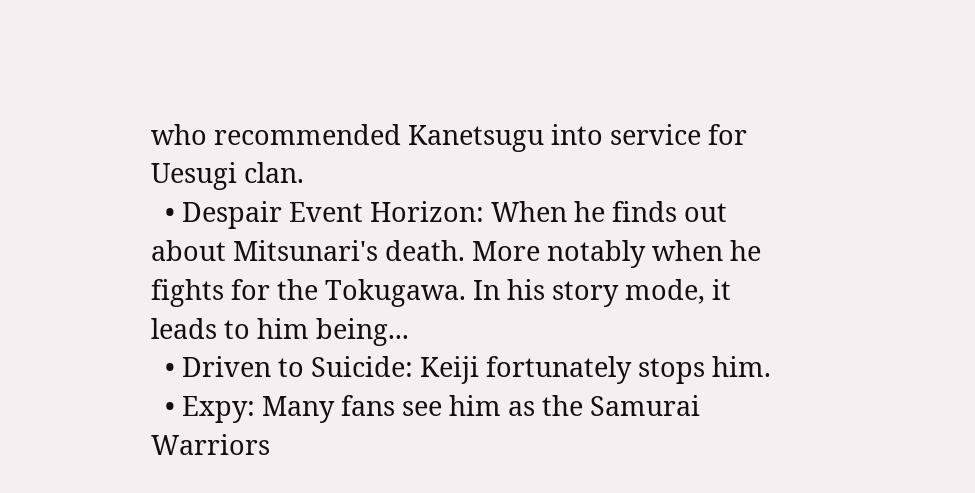who recommended Kanetsugu into service for Uesugi clan.
  • Despair Event Horizon: When he finds out about Mitsunari's death. More notably when he fights for the Tokugawa. In his story mode, it leads to him being...
  • Driven to Suicide: Keiji fortunately stops him.
  • Expy: Many fans see him as the Samurai Warriors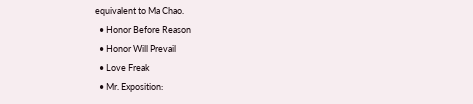equivalent to Ma Chao.
  • Honor Before Reason
  • Honor Will Prevail
  • Love Freak
  • Mr. Exposition: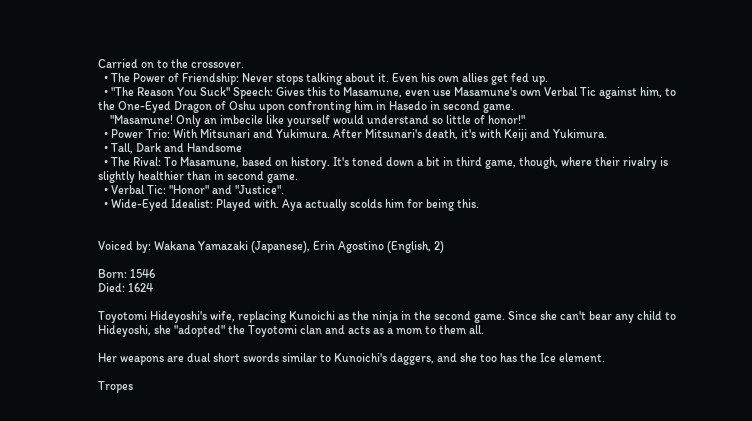Carried on to the crossover.
  • The Power of Friendship: Never stops talking about it. Even his own allies get fed up.
  • "The Reason You Suck" Speech: Gives this to Masamune, even use Masamune's own Verbal Tic against him, to the One-Eyed Dragon of Oshu upon confronting him in Hasedo in second game.
    "Masamune! Only an imbecile like yourself would understand so little of honor!"
  • Power Trio: With Mitsunari and Yukimura. After Mitsunari's death, it's with Keiji and Yukimura.
  • Tall, Dark and Handsome
  • The Rival: To Masamune, based on history. It's toned down a bit in third game, though, where their rivalry is slightly healthier than in second game.
  • Verbal Tic: "Honor" and "Justice".
  • Wide-Eyed Idealist: Played with. Aya actually scolds him for being this.


Voiced by: Wakana Yamazaki (Japanese), Erin Agostino (English, 2)

Born: 1546
Died: 1624

Toyotomi Hideyoshi's wife, replacing Kunoichi as the ninja in the second game. Since she can't bear any child to Hideyoshi, she "adopted" the Toyotomi clan and acts as a mom to them all.

Her weapons are dual short swords similar to Kunoichi's daggers, and she too has the Ice element.

Tropes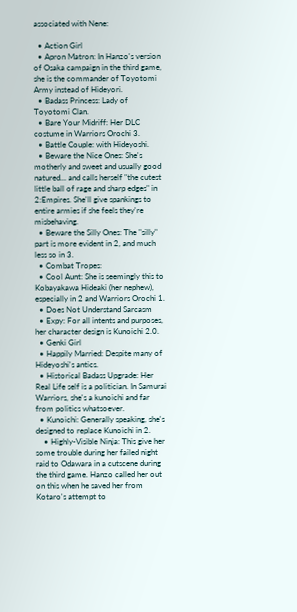associated with Nene:

  • Action Girl
  • Apron Matron: In Hanzo's version of Osaka campaign in the third game, she is the commander of Toyotomi Army instead of Hideyori.
  • Badass Princess: Lady of Toyotomi Clan.
  • Bare Your Midriff: Her DLC costume in Warriors Orochi 3.
  • Battle Couple: with Hideyoshi.
  • Beware the Nice Ones: She's motherly and sweet and usually good natured... and calls herself "the cutest little ball of rage and sharp edges" in 2:Empires. She'll give spankings to entire armies if she feels they're misbehaving.
  • Beware the Silly Ones: The "silly" part is more evident in 2, and much less so in 3.
  • Combat Tropes:
  • Cool Aunt: She is seemingly this to Kobayakawa Hideaki (her nephew), especially in 2 and Warriors Orochi 1.
  • Does Not Understand Sarcasm
  • Expy: For all intents and purposes, her character design is Kunoichi 2.0.
  • Genki Girl
  • Happily Married: Despite many of Hideyoshi's antics.
  • Historical Badass Upgrade: Her Real Life self is a politician. In Samurai Warriors, she's a kunoichi and far from politics whatsoever.
  • Kunoichi: Generally speaking, she's designed to replace Kunoichi in 2.
    • Highly-Visible Ninja: This give her some trouble during her failed night raid to Odawara in a cutscene during the third game. Hanzo called her out on this when he saved her from Kotaro's attempt to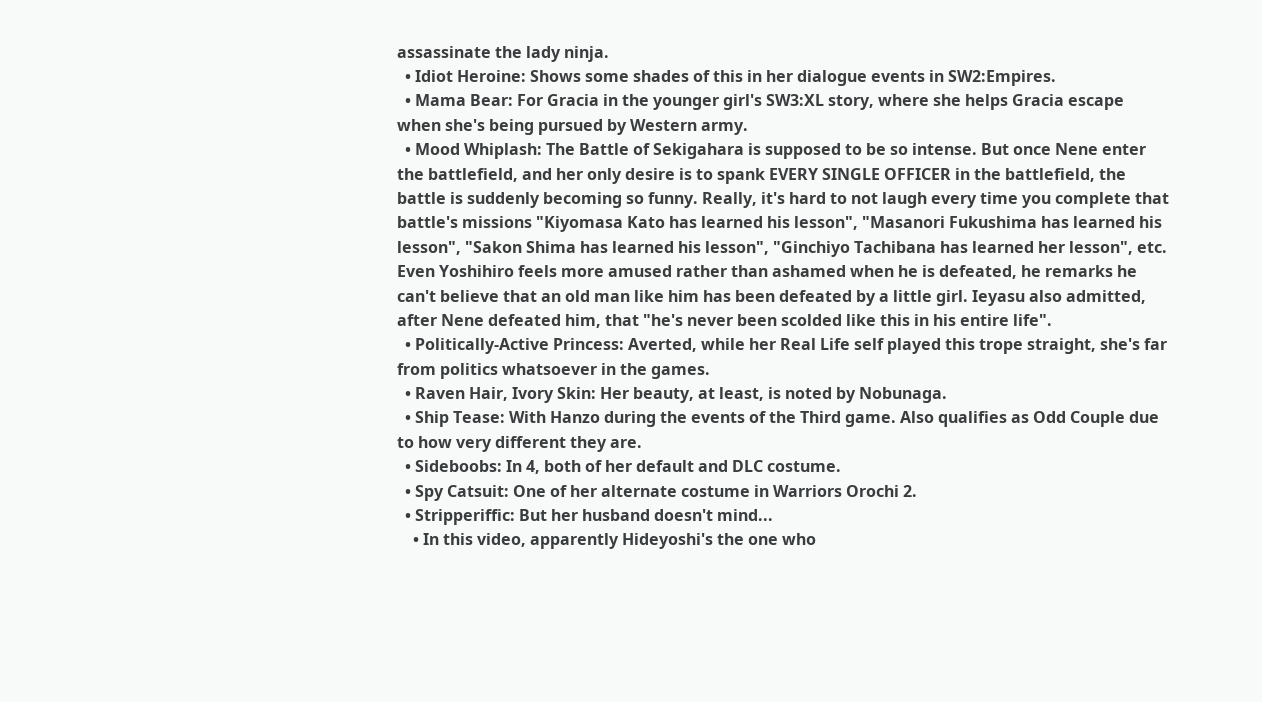assassinate the lady ninja.
  • Idiot Heroine: Shows some shades of this in her dialogue events in SW2:Empires.
  • Mama Bear: For Gracia in the younger girl's SW3:XL story, where she helps Gracia escape when she's being pursued by Western army.
  • Mood Whiplash: The Battle of Sekigahara is supposed to be so intense. But once Nene enter the battlefield, and her only desire is to spank EVERY SINGLE OFFICER in the battlefield, the battle is suddenly becoming so funny. Really, it's hard to not laugh every time you complete that battle's missions "Kiyomasa Kato has learned his lesson", "Masanori Fukushima has learned his lesson", "Sakon Shima has learned his lesson", "Ginchiyo Tachibana has learned her lesson", etc. Even Yoshihiro feels more amused rather than ashamed when he is defeated, he remarks he can't believe that an old man like him has been defeated by a little girl. Ieyasu also admitted, after Nene defeated him, that "he's never been scolded like this in his entire life".
  • Politically-Active Princess: Averted, while her Real Life self played this trope straight, she's far from politics whatsoever in the games.
  • Raven Hair, Ivory Skin: Her beauty, at least, is noted by Nobunaga.
  • Ship Tease: With Hanzo during the events of the Third game. Also qualifies as Odd Couple due to how very different they are.
  • Sideboobs: In 4, both of her default and DLC costume.
  • Spy Catsuit: One of her alternate costume in Warriors Orochi 2.
  • Stripperiffic: But her husband doesn't mind...
    • In this video, apparently Hideyoshi's the one who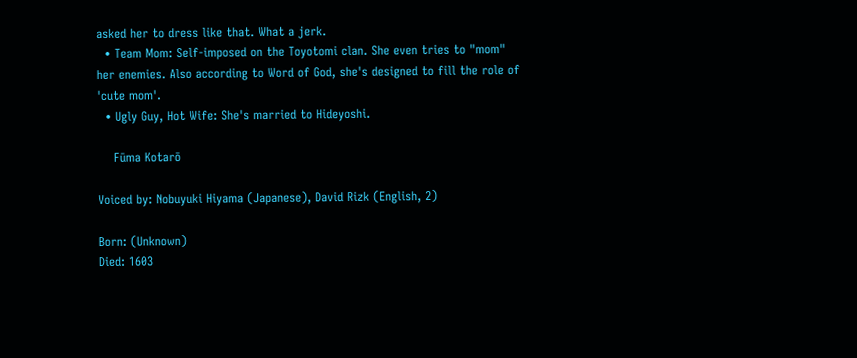asked her to dress like that. What a jerk.
  • Team Mom: Self-imposed on the Toyotomi clan. She even tries to "mom" her enemies. Also according to Word of God, she's designed to fill the role of 'cute mom'.
  • Ugly Guy, Hot Wife: She's married to Hideyoshi.

    Fūma Kotarō

Voiced by: Nobuyuki Hiyama (Japanese), David Rizk (English, 2)

Born: (Unknown)
Died: 1603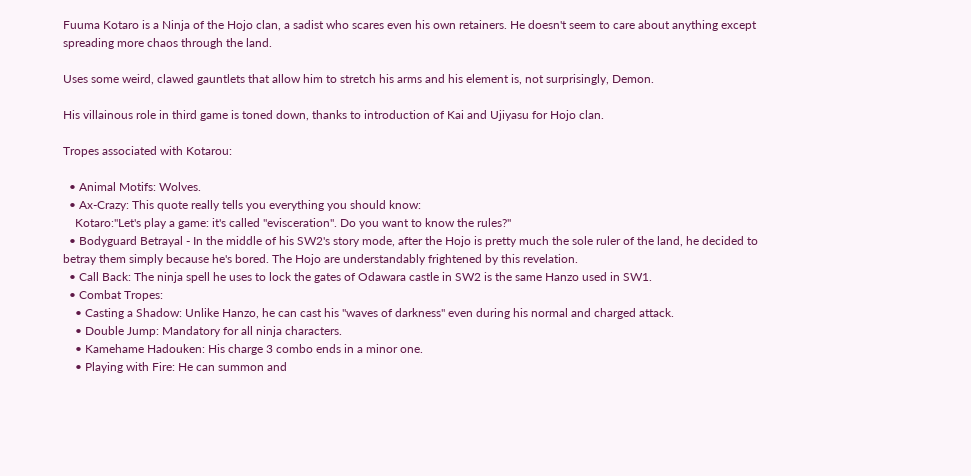Fuuma Kotaro is a Ninja of the Hojo clan, a sadist who scares even his own retainers. He doesn't seem to care about anything except spreading more chaos through the land.

Uses some weird, clawed gauntlets that allow him to stretch his arms and his element is, not surprisingly, Demon.

His villainous role in third game is toned down, thanks to introduction of Kai and Ujiyasu for Hojo clan.

Tropes associated with Kotarou:

  • Animal Motifs: Wolves.
  • Ax-Crazy: This quote really tells you everything you should know:
    Kotaro:"Let's play a game: it's called "evisceration". Do you want to know the rules?"
  • Bodyguard Betrayal - In the middle of his SW2's story mode, after the Hojo is pretty much the sole ruler of the land, he decided to betray them simply because he's bored. The Hojo are understandably frightened by this revelation.
  • Call Back: The ninja spell he uses to lock the gates of Odawara castle in SW2 is the same Hanzo used in SW1.
  • Combat Tropes:
    • Casting a Shadow: Unlike Hanzo, he can cast his "waves of darkness" even during his normal and charged attack.
    • Double Jump: Mandatory for all ninja characters.
    • Kamehame Hadouken: His charge 3 combo ends in a minor one.
    • Playing with Fire: He can summon and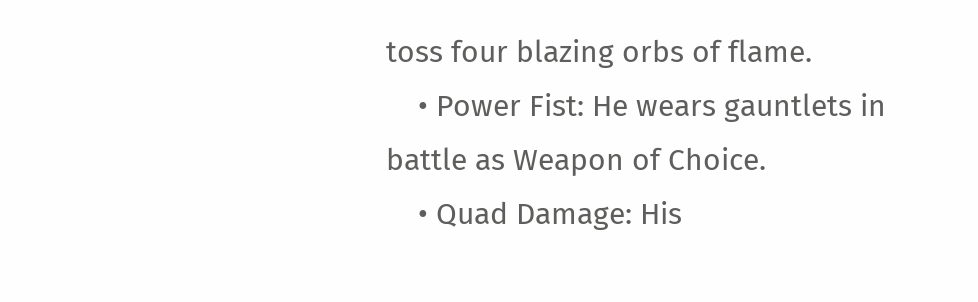toss four blazing orbs of flame.
    • Power Fist: He wears gauntlets in battle as Weapon of Choice.
    • Quad Damage: His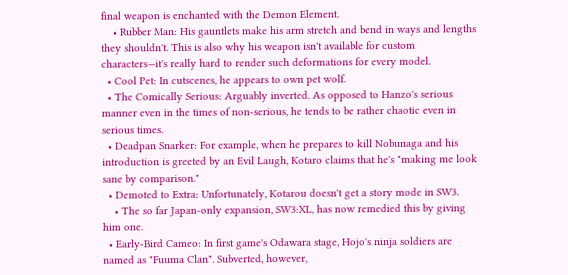final weapon is enchanted with the Demon Element.
    • Rubber Man: His gauntlets make his arm stretch and bend in ways and lengths they shouldn't. This is also why his weapon isn't available for custom characters—it's really hard to render such deformations for every model.
  • Cool Pet: In cutscenes, he appears to own pet wolf.
  • The Comically Serious: Arguably inverted. As opposed to Hanzo's serious manner even in the times of non-serious, he tends to be rather chaotic even in serious times.
  • Deadpan Snarker: For example, when he prepares to kill Nobunaga and his introduction is greeted by an Evil Laugh, Kotaro claims that he's "making me look sane by comparison."
  • Demoted to Extra: Unfortunately, Kotarou doesn't get a story mode in SW3.
    • The so far Japan-only expansion, SW3:XL, has now remedied this by giving him one.
  • Early-Bird Cameo: In first game's Odawara stage, Hojo's ninja soldiers are named as "Fuuma Clan". Subverted, however,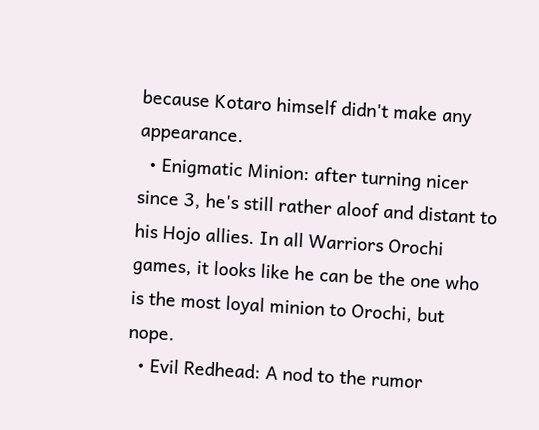because Kotaro himself didn't make any appearance.
  • Enigmatic Minion: after turning nicer since 3, he's still rather aloof and distant to his Hojo allies. In all Warriors Orochi games, it looks like he can be the one who is the most loyal minion to Orochi, but nope.
  • Evil Redhead: A nod to the rumor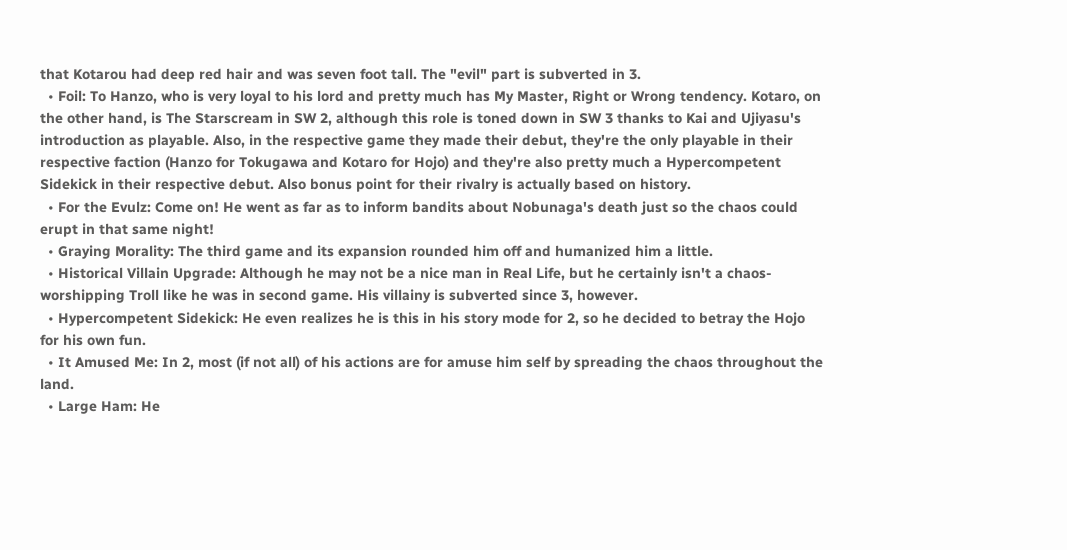that Kotarou had deep red hair and was seven foot tall. The "evil" part is subverted in 3.
  • Foil: To Hanzo, who is very loyal to his lord and pretty much has My Master, Right or Wrong tendency. Kotaro, on the other hand, is The Starscream in SW 2, although this role is toned down in SW 3 thanks to Kai and Ujiyasu's introduction as playable. Also, in the respective game they made their debut, they're the only playable in their respective faction (Hanzo for Tokugawa and Kotaro for Hojo) and they're also pretty much a Hypercompetent Sidekick in their respective debut. Also bonus point for their rivalry is actually based on history.
  • For the Evulz: Come on! He went as far as to inform bandits about Nobunaga's death just so the chaos could erupt in that same night!
  • Graying Morality: The third game and its expansion rounded him off and humanized him a little.
  • Historical Villain Upgrade: Although he may not be a nice man in Real Life, but he certainly isn't a chaos-worshipping Troll like he was in second game. His villainy is subverted since 3, however.
  • Hypercompetent Sidekick: He even realizes he is this in his story mode for 2, so he decided to betray the Hojo for his own fun.
  • It Amused Me: In 2, most (if not all) of his actions are for amuse him self by spreading the chaos throughout the land.
  • Large Ham: He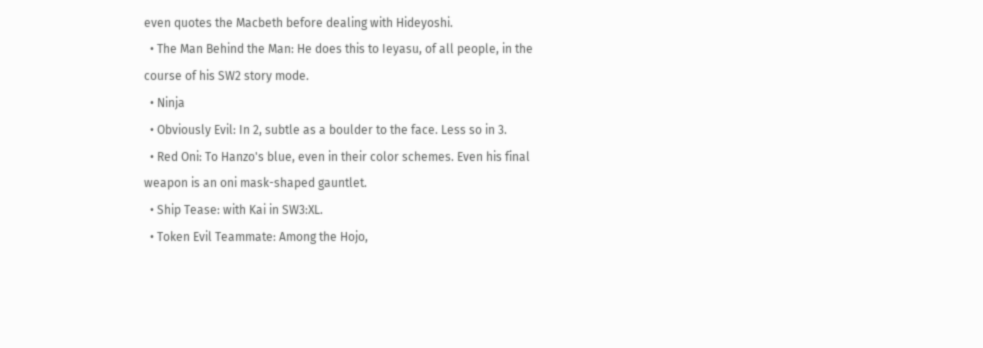even quotes the Macbeth before dealing with Hideyoshi.
  • The Man Behind the Man: He does this to Ieyasu, of all people, in the course of his SW2 story mode.
  • Ninja
  • Obviously Evil: In 2, subtle as a boulder to the face. Less so in 3.
  • Red Oni: To Hanzo's blue, even in their color schemes. Even his final weapon is an oni mask-shaped gauntlet.
  • Ship Tease: with Kai in SW3:XL.
  • Token Evil Teammate: Among the Hojo,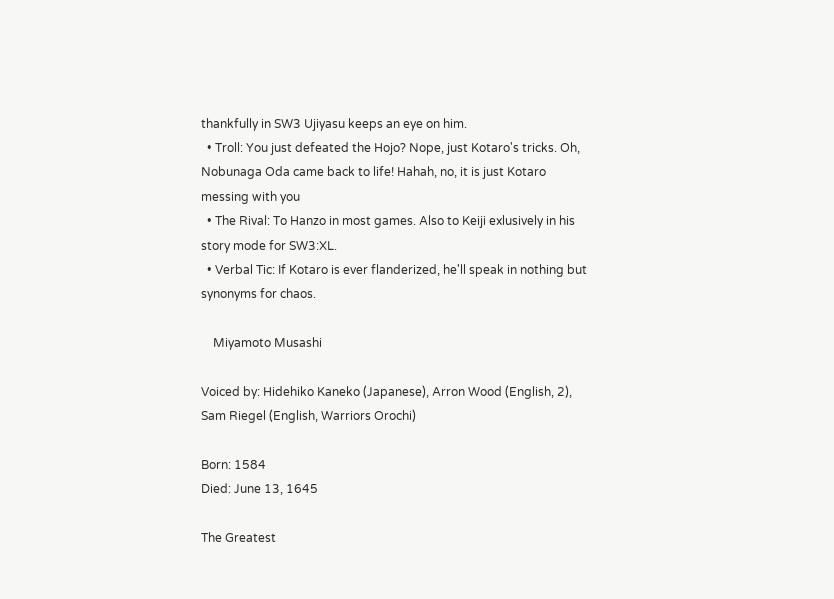thankfully in SW3 Ujiyasu keeps an eye on him.
  • Troll: You just defeated the Hojo? Nope, just Kotaro's tricks. Oh, Nobunaga Oda came back to life! Hahah, no, it is just Kotaro messing with you
  • The Rival: To Hanzo in most games. Also to Keiji exlusively in his story mode for SW3:XL.
  • Verbal Tic: If Kotaro is ever flanderized, he'll speak in nothing but synonyms for chaos.

    Miyamoto Musashi

Voiced by: Hidehiko Kaneko (Japanese), Arron Wood (English, 2), Sam Riegel (English, Warriors Orochi)

Born: 1584
Died: June 13, 1645

The Greatest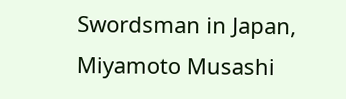Swordsman in Japan, Miyamoto Musashi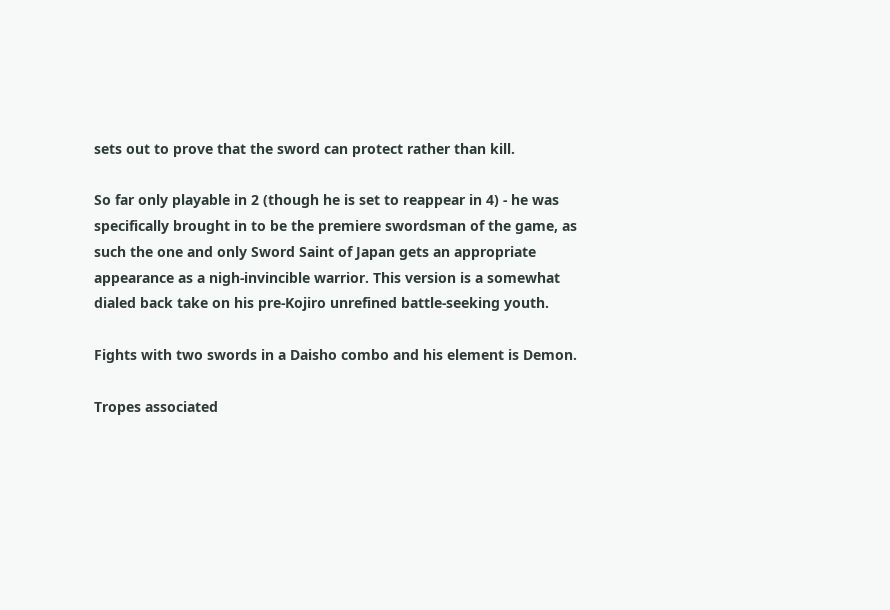sets out to prove that the sword can protect rather than kill.

So far only playable in 2 (though he is set to reappear in 4) - he was specifically brought in to be the premiere swordsman of the game, as such the one and only Sword Saint of Japan gets an appropriate appearance as a nigh-invincible warrior. This version is a somewhat dialed back take on his pre-Kojiro unrefined battle-seeking youth.

Fights with two swords in a Daisho combo and his element is Demon.

Tropes associated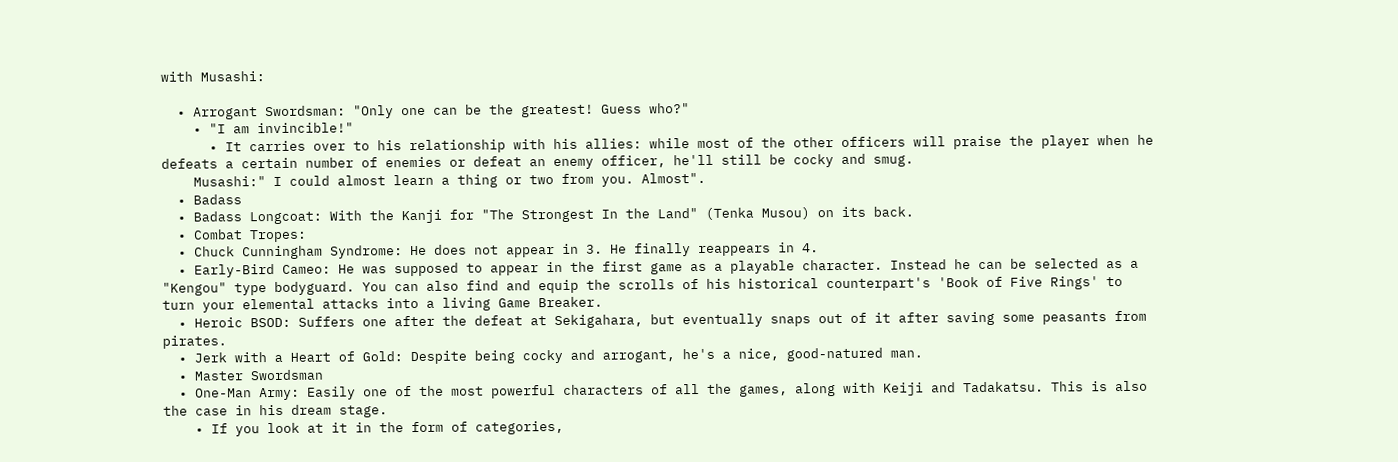with Musashi:

  • Arrogant Swordsman: "Only one can be the greatest! Guess who?"
    • "I am invincible!"
      • It carries over to his relationship with his allies: while most of the other officers will praise the player when he defeats a certain number of enemies or defeat an enemy officer, he'll still be cocky and smug.
    Musashi:" I could almost learn a thing or two from you. Almost".
  • Badass
  • Badass Longcoat: With the Kanji for "The Strongest In the Land" (Tenka Musou) on its back.
  • Combat Tropes:
  • Chuck Cunningham Syndrome: He does not appear in 3. He finally reappears in 4.
  • Early-Bird Cameo: He was supposed to appear in the first game as a playable character. Instead he can be selected as a "Kengou" type bodyguard. You can also find and equip the scrolls of his historical counterpart's 'Book of Five Rings' to turn your elemental attacks into a living Game Breaker.
  • Heroic BSOD: Suffers one after the defeat at Sekigahara, but eventually snaps out of it after saving some peasants from pirates.
  • Jerk with a Heart of Gold: Despite being cocky and arrogant, he's a nice, good-natured man.
  • Master Swordsman
  • One-Man Army: Easily one of the most powerful characters of all the games, along with Keiji and Tadakatsu. This is also the case in his dream stage.
    • If you look at it in the form of categories,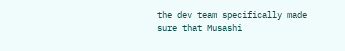the dev team specifically made sure that Musashi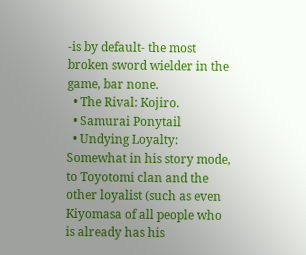-is by default- the most broken sword wielder in the game, bar none.
  • The Rival: Kojiro.
  • Samurai Ponytail
  • Undying Loyalty: Somewhat in his story mode, to Toyotomi clan and the other loyalist (such as even Kiyomasa of all people who is already has his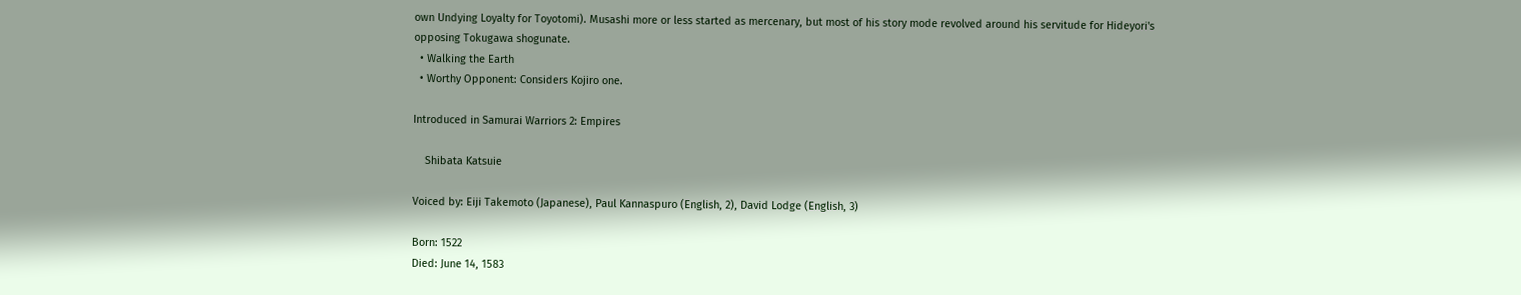own Undying Loyalty for Toyotomi). Musashi more or less started as mercenary, but most of his story mode revolved around his servitude for Hideyori's opposing Tokugawa shogunate.
  • Walking the Earth
  • Worthy Opponent: Considers Kojiro one.

Introduced in Samurai Warriors 2: Empires

    Shibata Katsuie

Voiced by: Eiji Takemoto (Japanese), Paul Kannaspuro (English, 2), David Lodge (English, 3)

Born: 1522
Died: June 14, 1583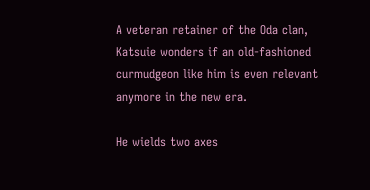A veteran retainer of the Oda clan, Katsuie wonders if an old-fashioned curmudgeon like him is even relevant anymore in the new era.

He wields two axes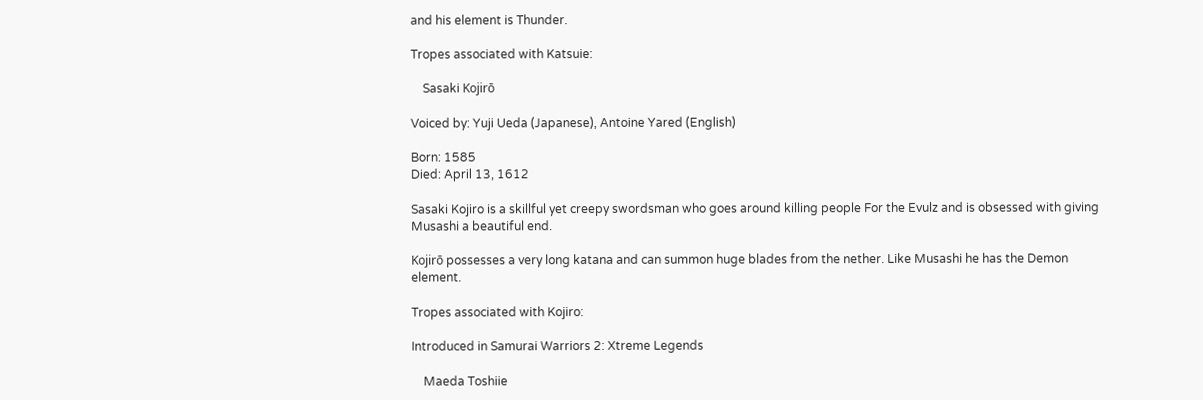and his element is Thunder.

Tropes associated with Katsuie:

    Sasaki Kojirō

Voiced by: Yuji Ueda (Japanese), Antoine Yared (English)

Born: 1585
Died: April 13, 1612

Sasaki Kojiro is a skillful yet creepy swordsman who goes around killing people For the Evulz and is obsessed with giving Musashi a beautiful end.

Kojirō possesses a very long katana and can summon huge blades from the nether. Like Musashi he has the Demon element.

Tropes associated with Kojiro:

Introduced in Samurai Warriors 2: Xtreme Legends

    Maeda Toshiie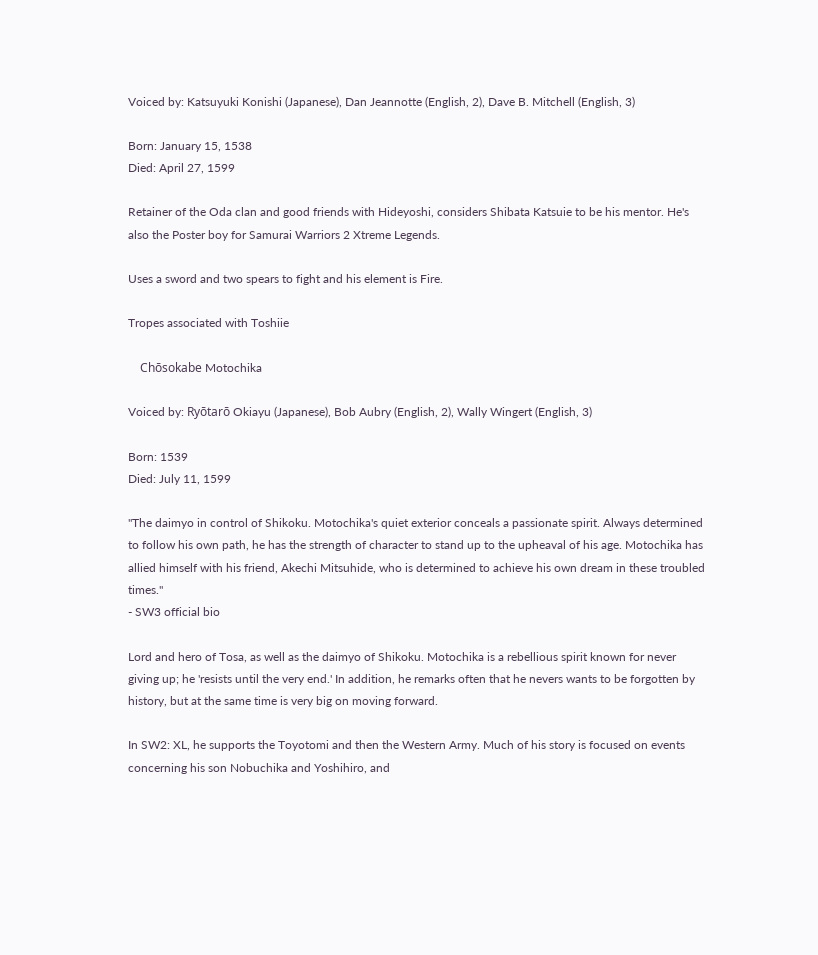Voiced by: Katsuyuki Konishi (Japanese), Dan Jeannotte (English, 2), Dave B. Mitchell (English, 3)

Born: January 15, 1538
Died: April 27, 1599

Retainer of the Oda clan and good friends with Hideyoshi, considers Shibata Katsuie to be his mentor. He's also the Poster boy for Samurai Warriors 2 Xtreme Legends.

Uses a sword and two spears to fight and his element is Fire.

Tropes associated with Toshiie

    Chōsokabe Motochika

Voiced by: Ryōtarō Okiayu (Japanese), Bob Aubry (English, 2), Wally Wingert (English, 3)

Born: 1539
Died: July 11, 1599

"The daimyo in control of Shikoku. Motochika's quiet exterior conceals a passionate spirit. Always determined to follow his own path, he has the strength of character to stand up to the upheaval of his age. Motochika has allied himself with his friend, Akechi Mitsuhide, who is determined to achieve his own dream in these troubled times."
- SW3 official bio

Lord and hero of Tosa, as well as the daimyo of Shikoku. Motochika is a rebellious spirit known for never giving up; he 'resists until the very end.' In addition, he remarks often that he nevers wants to be forgotten by history, but at the same time is very big on moving forward.

In SW2: XL, he supports the Toyotomi and then the Western Army. Much of his story is focused on events concerning his son Nobuchika and Yoshihiro, and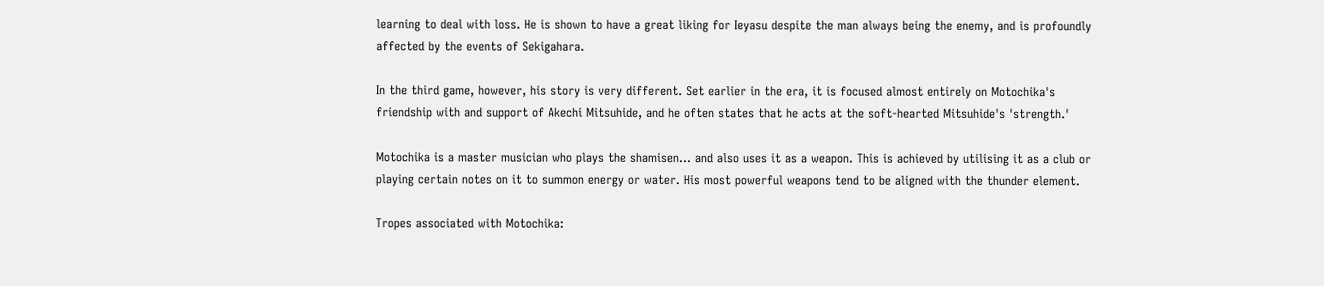learning to deal with loss. He is shown to have a great liking for Ieyasu despite the man always being the enemy, and is profoundly affected by the events of Sekigahara.

In the third game, however, his story is very different. Set earlier in the era, it is focused almost entirely on Motochika's friendship with and support of Akechi Mitsuhide, and he often states that he acts at the soft-hearted Mitsuhide's 'strength.'

Motochika is a master musician who plays the shamisen... and also uses it as a weapon. This is achieved by utilising it as a club or playing certain notes on it to summon energy or water. His most powerful weapons tend to be aligned with the thunder element.

Tropes associated with Motochika: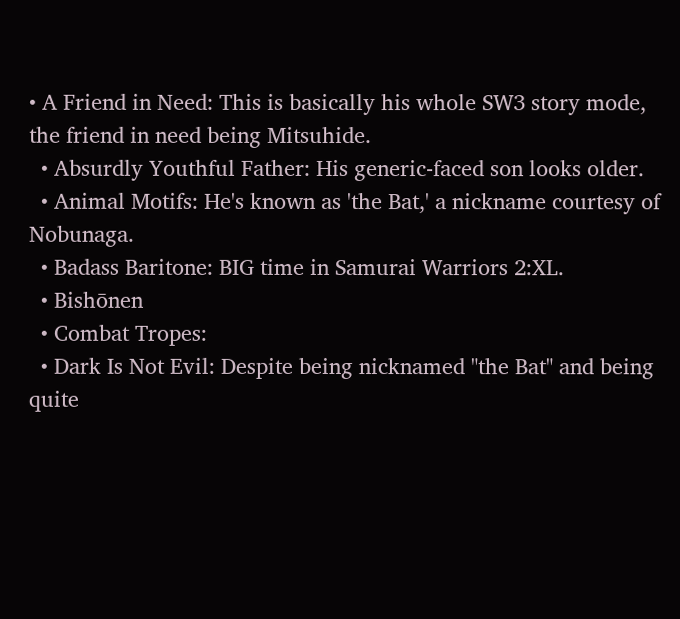• A Friend in Need: This is basically his whole SW3 story mode, the friend in need being Mitsuhide.
  • Absurdly Youthful Father: His generic-faced son looks older.
  • Animal Motifs: He's known as 'the Bat,' a nickname courtesy of Nobunaga.
  • Badass Baritone: BIG time in Samurai Warriors 2:XL.
  • Bishōnen
  • Combat Tropes:
  • Dark Is Not Evil: Despite being nicknamed "the Bat" and being quite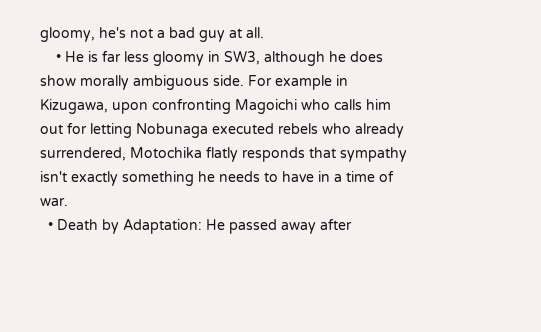gloomy, he's not a bad guy at all.
    • He is far less gloomy in SW3, although he does show morally ambiguous side. For example in Kizugawa, upon confronting Magoichi who calls him out for letting Nobunaga executed rebels who already surrendered, Motochika flatly responds that sympathy isn't exactly something he needs to have in a time of war.
  • Death by Adaptation: He passed away after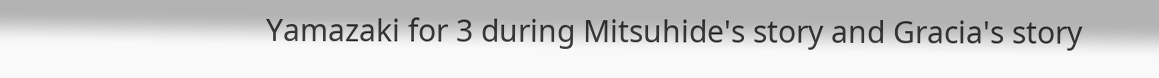Yamazaki for 3 during Mitsuhide's story and Gracia's story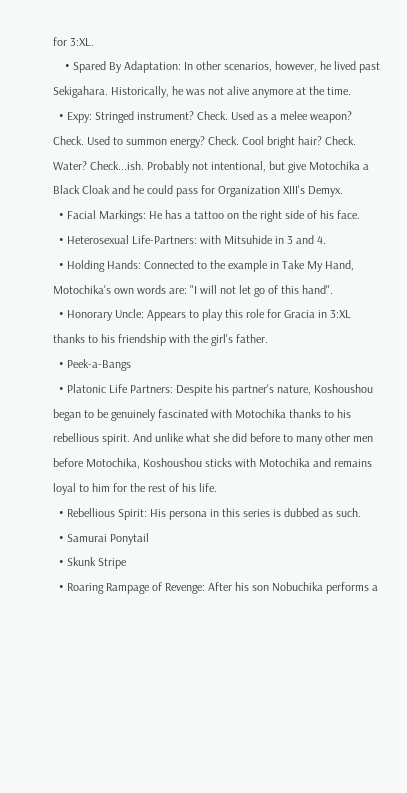for 3:XL.
    • Spared By Adaptation: In other scenarios, however, he lived past Sekigahara. Historically, he was not alive anymore at the time.
  • Expy: Stringed instrument? Check. Used as a melee weapon? Check. Used to summon energy? Check. Cool bright hair? Check. Water? Check...ish. Probably not intentional, but give Motochika a Black Cloak and he could pass for Organization XIII's Demyx.
  • Facial Markings: He has a tattoo on the right side of his face.
  • Heterosexual Life-Partners: with Mitsuhide in 3 and 4.
  • Holding Hands: Connected to the example in Take My Hand, Motochika's own words are: "I will not let go of this hand".
  • Honorary Uncle: Appears to play this role for Gracia in 3:XL thanks to his friendship with the girl's father.
  • Peek-a-Bangs
  • Platonic Life Partners: Despite his partner's nature, Koshoushou began to be genuinely fascinated with Motochika thanks to his rebellious spirit. And unlike what she did before to many other men before Motochika, Koshoushou sticks with Motochika and remains loyal to him for the rest of his life.
  • Rebellious Spirit: His persona in this series is dubbed as such.
  • Samurai Ponytail
  • Skunk Stripe
  • Roaring Rampage of Revenge: After his son Nobuchika performs a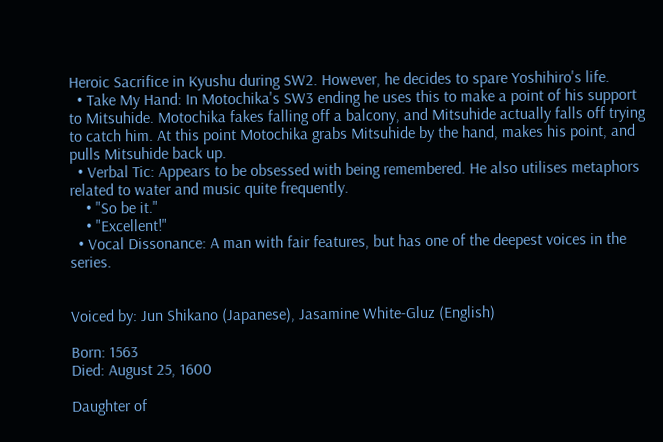Heroic Sacrifice in Kyushu during SW2. However, he decides to spare Yoshihiro's life.
  • Take My Hand: In Motochika's SW3 ending he uses this to make a point of his support to Mitsuhide. Motochika fakes falling off a balcony, and Mitsuhide actually falls off trying to catch him. At this point Motochika grabs Mitsuhide by the hand, makes his point, and pulls Mitsuhide back up.
  • Verbal Tic: Appears to be obsessed with being remembered. He also utilises metaphors related to water and music quite frequently.
    • "So be it."
    • "Excellent!"
  • Vocal Dissonance: A man with fair features, but has one of the deepest voices in the series.


Voiced by: Jun Shikano (Japanese), Jasamine White-Gluz (English)

Born: 1563
Died: August 25, 1600

Daughter of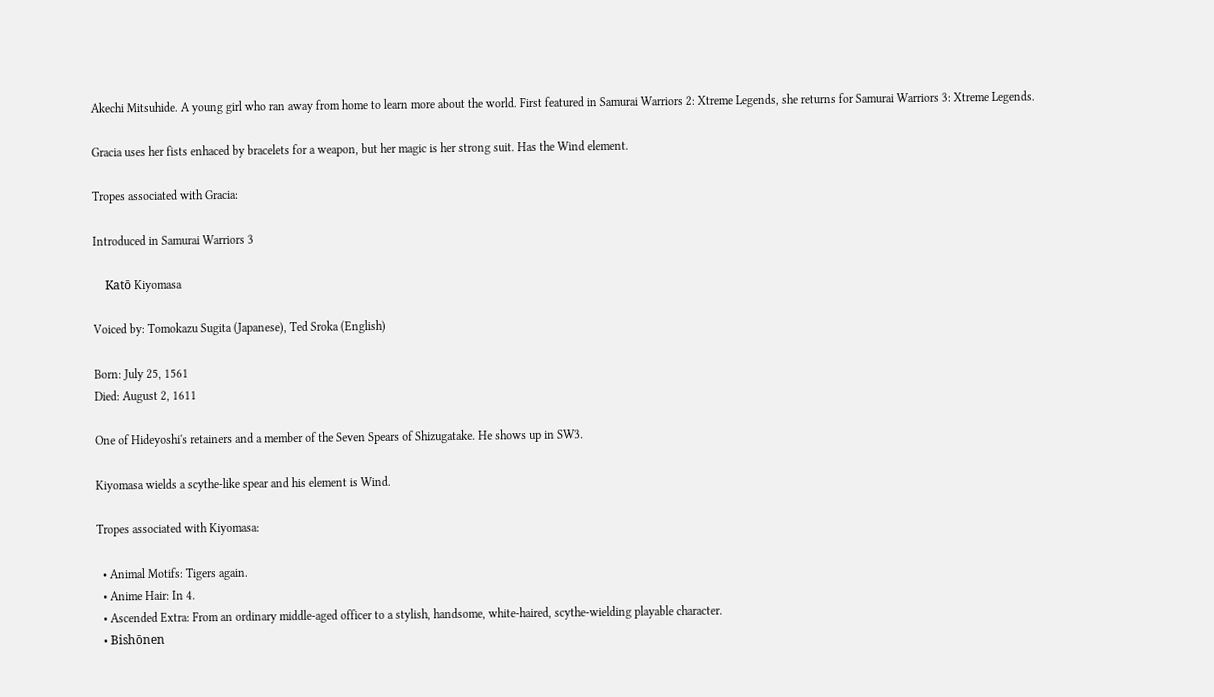Akechi Mitsuhide. A young girl who ran away from home to learn more about the world. First featured in Samurai Warriors 2: Xtreme Legends, she returns for Samurai Warriors 3: Xtreme Legends.

Gracia uses her fists enhaced by bracelets for a weapon, but her magic is her strong suit. Has the Wind element.

Tropes associated with Gracia:

Introduced in Samurai Warriors 3

    Katō Kiyomasa

Voiced by: Tomokazu Sugita (Japanese), Ted Sroka (English)

Born: July 25, 1561
Died: August 2, 1611

One of Hideyoshi's retainers and a member of the Seven Spears of Shizugatake. He shows up in SW3.

Kiyomasa wields a scythe-like spear and his element is Wind.

Tropes associated with Kiyomasa:

  • Animal Motifs: Tigers again.
  • Anime Hair: In 4.
  • Ascended Extra: From an ordinary middle-aged officer to a stylish, handsome, white-haired, scythe-wielding playable character.
  • Bishōnen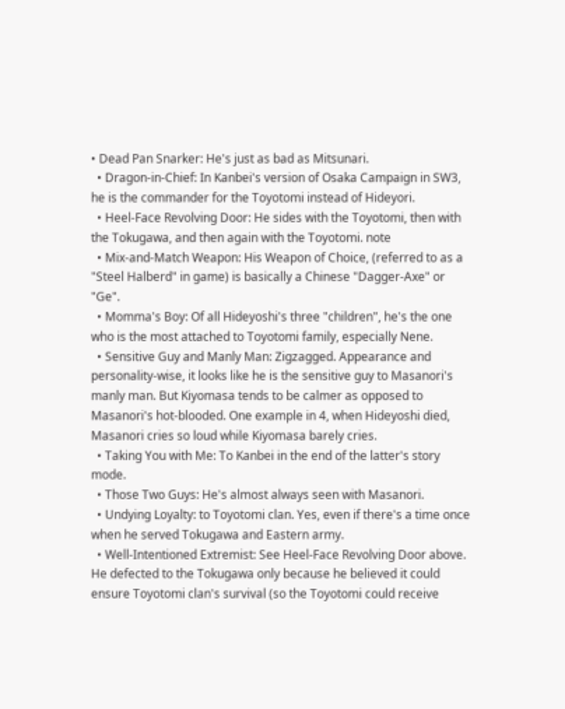• Dead Pan Snarker: He's just as bad as Mitsunari.
  • Dragon-in-Chief: In Kanbei's version of Osaka Campaign in SW3, he is the commander for the Toyotomi instead of Hideyori.
  • Heel-Face Revolving Door: He sides with the Toyotomi, then with the Tokugawa, and then again with the Toyotomi. note
  • Mix-and-Match Weapon: His Weapon of Choice, (referred to as a "Steel Halberd" in game) is basically a Chinese "Dagger-Axe" or "Ge".
  • Momma's Boy: Of all Hideyoshi's three "children", he's the one who is the most attached to Toyotomi family, especially Nene.
  • Sensitive Guy and Manly Man: Zigzagged. Appearance and personality-wise, it looks like he is the sensitive guy to Masanori's manly man. But Kiyomasa tends to be calmer as opposed to Masanori's hot-blooded. One example in 4, when Hideyoshi died, Masanori cries so loud while Kiyomasa barely cries.
  • Taking You with Me: To Kanbei in the end of the latter's story mode.
  • Those Two Guys: He's almost always seen with Masanori.
  • Undying Loyalty: to Toyotomi clan. Yes, even if there's a time once when he served Tokugawa and Eastern army.
  • Well-Intentioned Extremist: See Heel-Face Revolving Door above. He defected to the Tokugawa only because he believed it could ensure Toyotomi clan's survival (so the Toyotomi could receive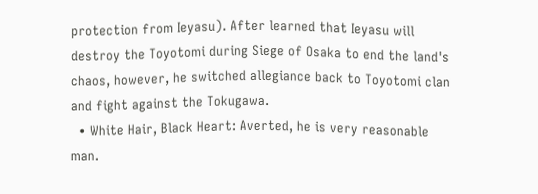protection from Ieyasu). After learned that Ieyasu will destroy the Toyotomi during Siege of Osaka to end the land's chaos, however, he switched allegiance back to Toyotomi clan and fight against the Tokugawa.
  • White Hair, Black Heart: Averted, he is very reasonable man.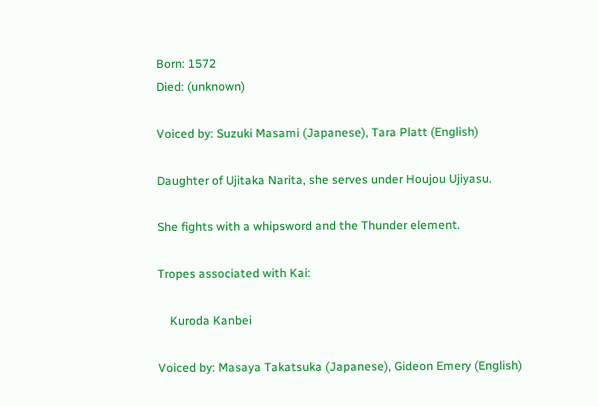Born: 1572
Died: (unknown)

Voiced by: Suzuki Masami (Japanese), Tara Platt (English)

Daughter of Ujitaka Narita, she serves under Houjou Ujiyasu.

She fights with a whipsword and the Thunder element.

Tropes associated with Kai:

    Kuroda Kanbei

Voiced by: Masaya Takatsuka (Japanese), Gideon Emery (English)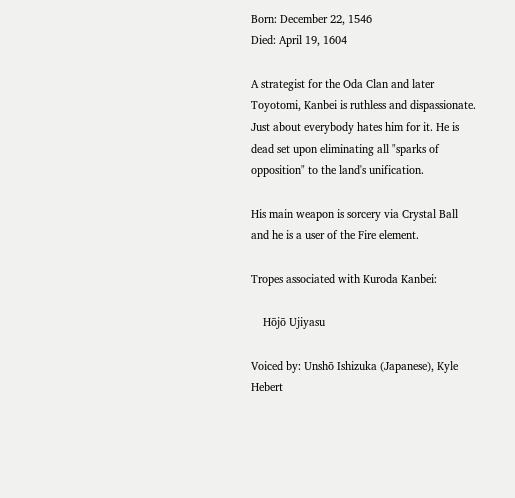Born: December 22, 1546
Died: April 19, 1604

A strategist for the Oda Clan and later Toyotomi, Kanbei is ruthless and dispassionate. Just about everybody hates him for it. He is dead set upon eliminating all "sparks of opposition" to the land's unification.

His main weapon is sorcery via Crystal Ball and he is a user of the Fire element.

Tropes associated with Kuroda Kanbei:

    Hōjō Ujiyasu

Voiced by: Unshō Ishizuka (Japanese), Kyle Hebert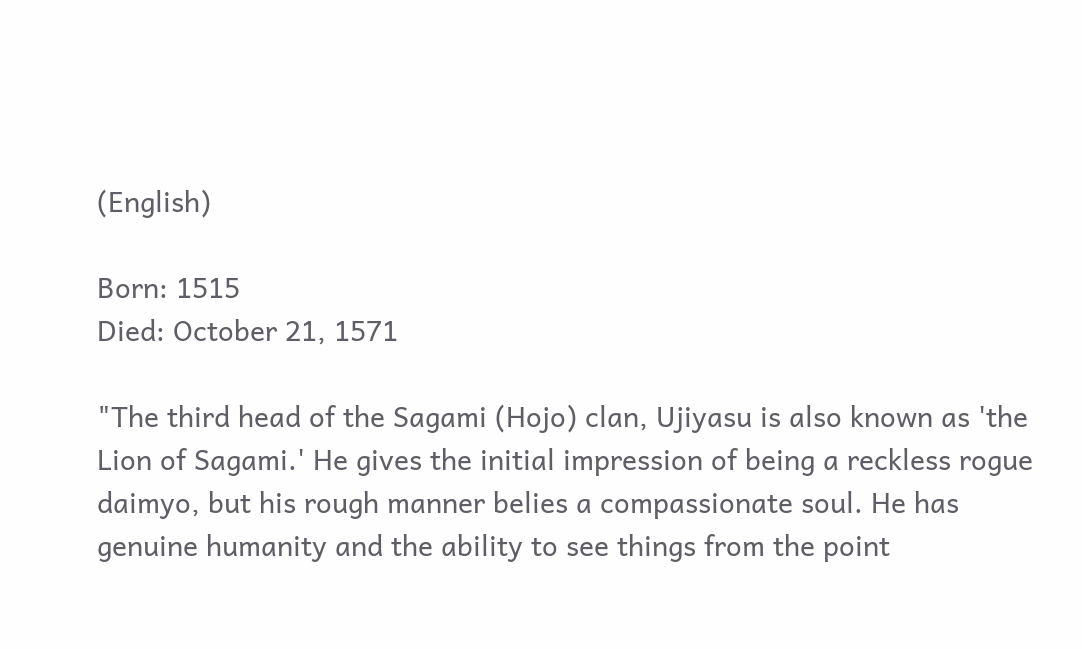(English)

Born: 1515
Died: October 21, 1571

"The third head of the Sagami (Hojo) clan, Ujiyasu is also known as 'the Lion of Sagami.' He gives the initial impression of being a reckless rogue daimyo, but his rough manner belies a compassionate soul. He has genuine humanity and the ability to see things from the point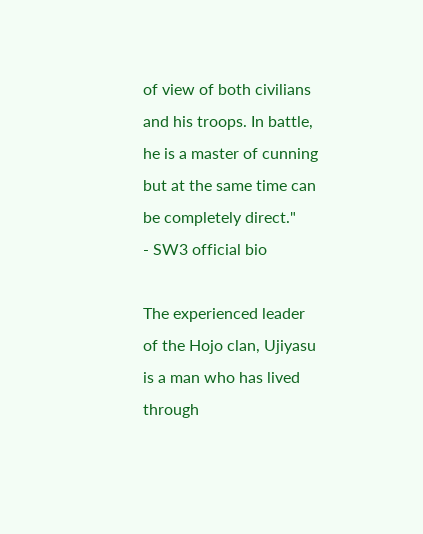of view of both civilians and his troops. In battle, he is a master of cunning but at the same time can be completely direct."
- SW3 official bio

The experienced leader of the Hojo clan, Ujiyasu is a man who has lived through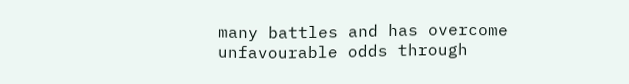many battles and has overcome unfavourable odds through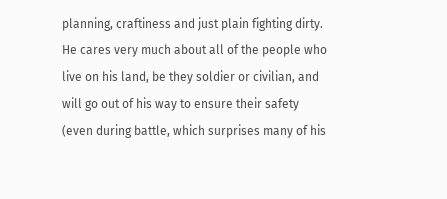planning, craftiness and just plain fighting dirty. He cares very much about all of the people who live on his land, be they soldier or civilian, and will go out of his way to ensure their safety (even during battle, which surprises many of his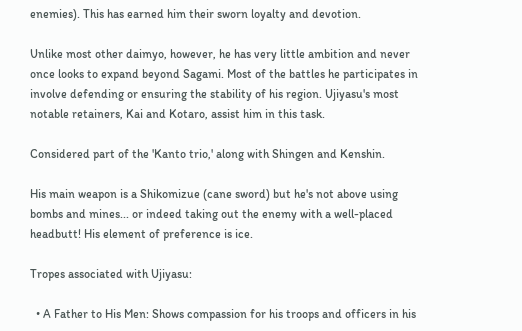enemies). This has earned him their sworn loyalty and devotion.

Unlike most other daimyo, however, he has very little ambition and never once looks to expand beyond Sagami. Most of the battles he participates in involve defending or ensuring the stability of his region. Ujiyasu's most notable retainers, Kai and Kotaro, assist him in this task.

Considered part of the 'Kanto trio,' along with Shingen and Kenshin.

His main weapon is a Shikomizue (cane sword) but he's not above using bombs and mines... or indeed taking out the enemy with a well-placed headbutt! His element of preference is ice.

Tropes associated with Ujiyasu:

  • A Father to His Men: Shows compassion for his troops and officers in his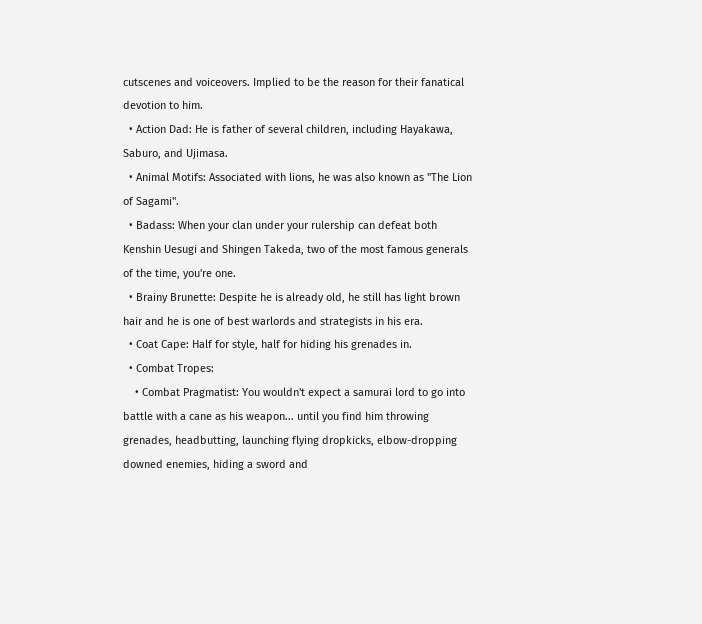cutscenes and voiceovers. Implied to be the reason for their fanatical devotion to him.
  • Action Dad: He is father of several children, including Hayakawa, Saburo, and Ujimasa.
  • Animal Motifs: Associated with lions, he was also known as "The Lion of Sagami".
  • Badass: When your clan under your rulership can defeat both Kenshin Uesugi and Shingen Takeda, two of the most famous generals of the time, you're one.
  • Brainy Brunette: Despite he is already old, he still has light brown hair and he is one of best warlords and strategists in his era.
  • Coat Cape: Half for style, half for hiding his grenades in.
  • Combat Tropes:
    • Combat Pragmatist: You wouldn't expect a samurai lord to go into battle with a cane as his weapon... until you find him throwing grenades, headbutting, launching flying dropkicks, elbow-dropping downed enemies, hiding a sword and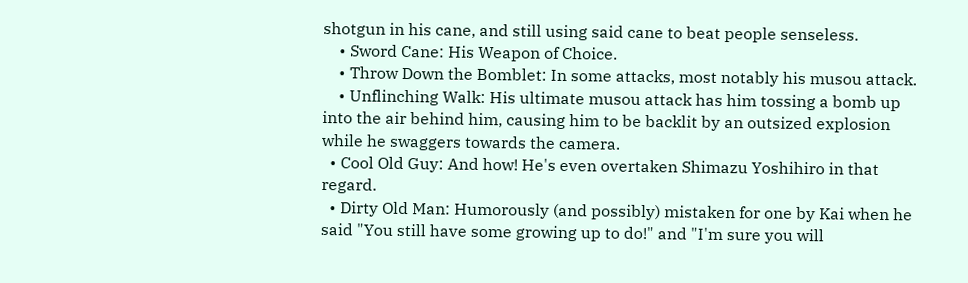shotgun in his cane, and still using said cane to beat people senseless.
    • Sword Cane: His Weapon of Choice.
    • Throw Down the Bomblet: In some attacks, most notably his musou attack.
    • Unflinching Walk: His ultimate musou attack has him tossing a bomb up into the air behind him, causing him to be backlit by an outsized explosion while he swaggers towards the camera.
  • Cool Old Guy: And how! He's even overtaken Shimazu Yoshihiro in that regard.
  • Dirty Old Man: Humorously (and possibly) mistaken for one by Kai when he said "You still have some growing up to do!" and "I'm sure you will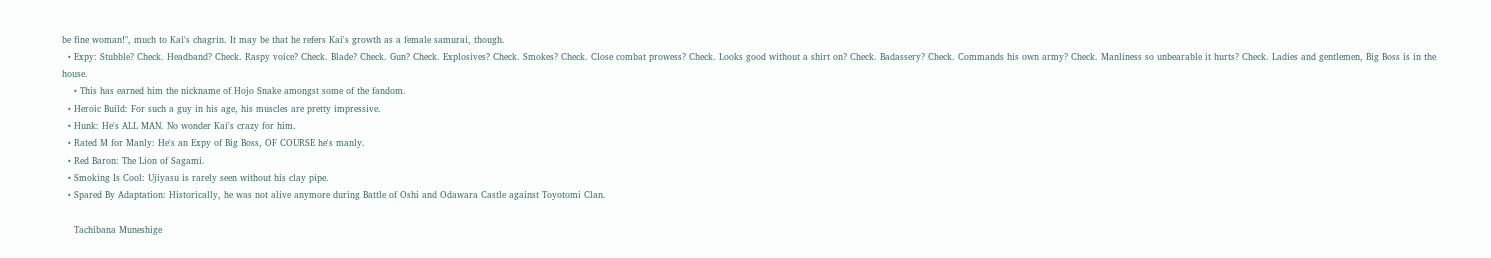be fine woman!", much to Kai's chagrin. It may be that he refers Kai's growth as a female samurai, though.
  • Expy: Stubble? Check. Headband? Check. Raspy voice? Check. Blade? Check. Gun? Check. Explosives? Check. Smokes? Check. Close combat prowess? Check. Looks good without a shirt on? Check. Badassery? Check. Commands his own army? Check. Manliness so unbearable it hurts? Check. Ladies and gentlemen, Big Boss is in the house.
    • This has earned him the nickname of Hojo Snake amongst some of the fandom.
  • Heroic Build: For such a guy in his age, his muscles are pretty impressive.
  • Hunk: He's ALL MAN. No wonder Kai's crazy for him.
  • Rated M for Manly: He's an Expy of Big Boss, OF COURSE he's manly.
  • Red Baron: The Lion of Sagami.
  • Smoking Is Cool: Ujiyasu is rarely seen without his clay pipe.
  • Spared By Adaptation: Historically, he was not alive anymore during Battle of Oshi and Odawara Castle against Toyotomi Clan.

    Tachibana Muneshige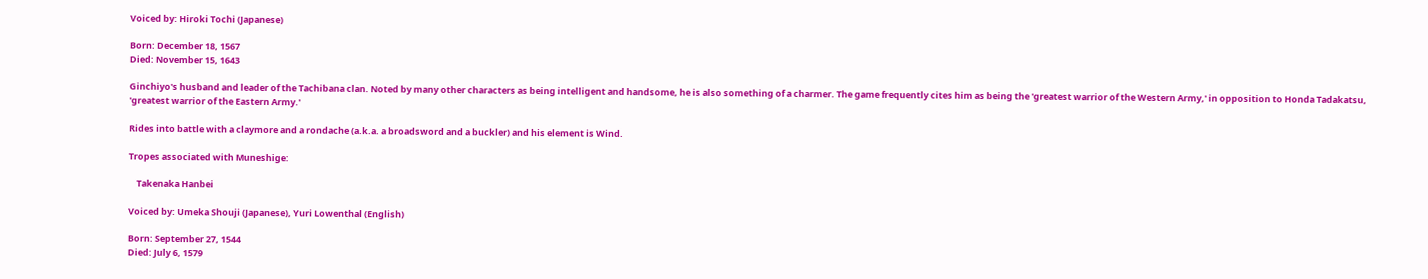Voiced by: Hiroki Tochi (Japanese)

Born: December 18, 1567
Died: November 15, 1643

Ginchiyo's husband and leader of the Tachibana clan. Noted by many other characters as being intelligent and handsome, he is also something of a charmer. The game frequently cites him as being the 'greatest warrior of the Western Army,' in opposition to Honda Tadakatsu, 'greatest warrior of the Eastern Army.'

Rides into battle with a claymore and a rondache (a.k.a. a broadsword and a buckler) and his element is Wind.

Tropes associated with Muneshige:

    Takenaka Hanbei

Voiced by: Umeka Shouji (Japanese), Yuri Lowenthal (English)

Born: September 27, 1544
Died: July 6, 1579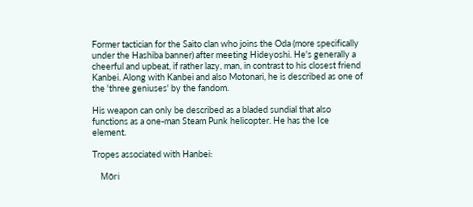Former tactician for the Saito clan who joins the Oda (more specifically under the Hashiba banner) after meeting Hideyoshi. He's generally a cheerful and upbeat, if rather lazy, man, in contrast to his closest friend Kanbei. Along with Kanbei and also Motonari, he is described as one of the 'three geniuses' by the fandom.

His weapon can only be described as a bladed sundial that also functions as a one-man Steam Punk helicopter. He has the Ice element.

Tropes associated with Hanbei:

    Mōri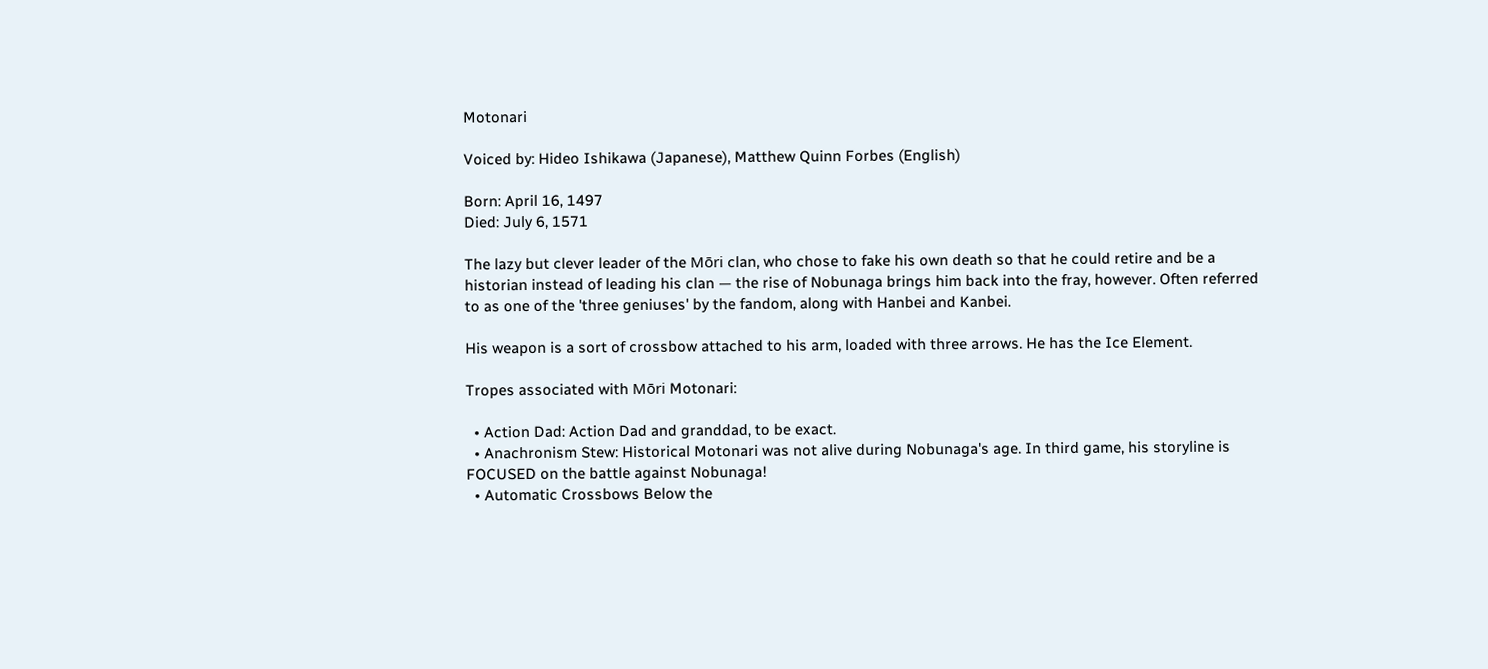Motonari

Voiced by: Hideo Ishikawa (Japanese), Matthew Quinn Forbes (English)

Born: April 16, 1497
Died: July 6, 1571

The lazy but clever leader of the Mōri clan, who chose to fake his own death so that he could retire and be a historian instead of leading his clan — the rise of Nobunaga brings him back into the fray, however. Often referred to as one of the 'three geniuses' by the fandom, along with Hanbei and Kanbei.

His weapon is a sort of crossbow attached to his arm, loaded with three arrows. He has the Ice Element.

Tropes associated with Mōri Motonari:

  • Action Dad: Action Dad and granddad, to be exact.
  • Anachronism Stew: Historical Motonari was not alive during Nobunaga's age. In third game, his storyline is FOCUSED on the battle against Nobunaga!
  • Automatic Crossbows Below the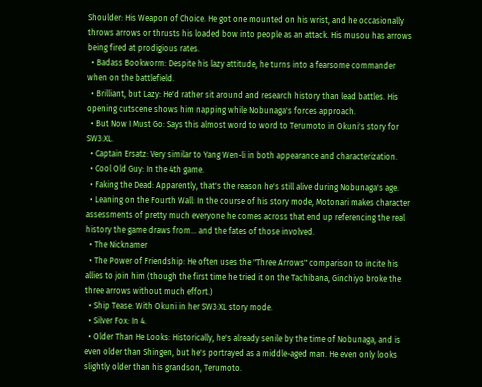Shoulder: His Weapon of Choice. He got one mounted on his wrist, and he occasionally throws arrows or thrusts his loaded bow into people as an attack. His musou has arrows being fired at prodigious rates.
  • Badass Bookworm: Despite his lazy attitude, he turns into a fearsome commander when on the battlefield.
  • Brilliant, but Lazy: He'd rather sit around and research history than lead battles. His opening cutscene shows him napping while Nobunaga's forces approach.
  • But Now I Must Go: Says this almost word to word to Terumoto in Okuni's story for SW3:XL.
  • Captain Ersatz: Very similar to Yang Wen-li in both appearance and characterization.
  • Cool Old Guy: In the 4th game.
  • Faking the Dead: Apparently, that's the reason he's still alive during Nobunaga's age.
  • Leaning on the Fourth Wall: In the course of his story mode, Motonari makes character assessments of pretty much everyone he comes across that end up referencing the real history the game draws from... and the fates of those involved.
  • The Nicknamer
  • The Power of Friendship: He often uses the "Three Arrows" comparison to incite his allies to join him (though the first time he tried it on the Tachibana, Ginchiyo broke the three arrows without much effort.)
  • Ship Tease: With Okuni in her SW3:XL story mode.
  • Silver Fox: In 4.
  • Older Than He Looks: Historically, he's already senile by the time of Nobunaga, and is even older than Shingen, but he's portrayed as a middle-aged man. He even only looks slightly older than his grandson, Terumoto.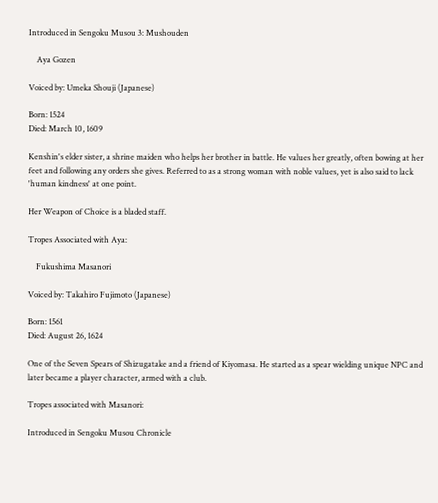Introduced in Sengoku Musou 3: Mushouden

    Aya Gozen

Voiced by: Umeka Shouji (Japanese)

Born: 1524
Died: March 10, 1609

Kenshin's elder sister, a shrine maiden who helps her brother in battle. He values her greatly, often bowing at her feet and following any orders she gives. Referred to as a strong woman with noble values, yet is also said to lack 'human kindness' at one point.

Her Weapon of Choice is a bladed staff.

Tropes Associated with Aya:

    Fukushima Masanori

Voiced by: Takahiro Fujimoto (Japanese)

Born: 1561
Died: August 26, 1624

One of the Seven Spears of Shizugatake and a friend of Kiyomasa. He started as a spear wielding unique NPC and later became a player character, armed with a club.

Tropes associated with Masanori:

Introduced in Sengoku Musou Chronicle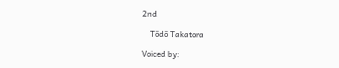2nd

    Tōdō Takatora

Voiced by: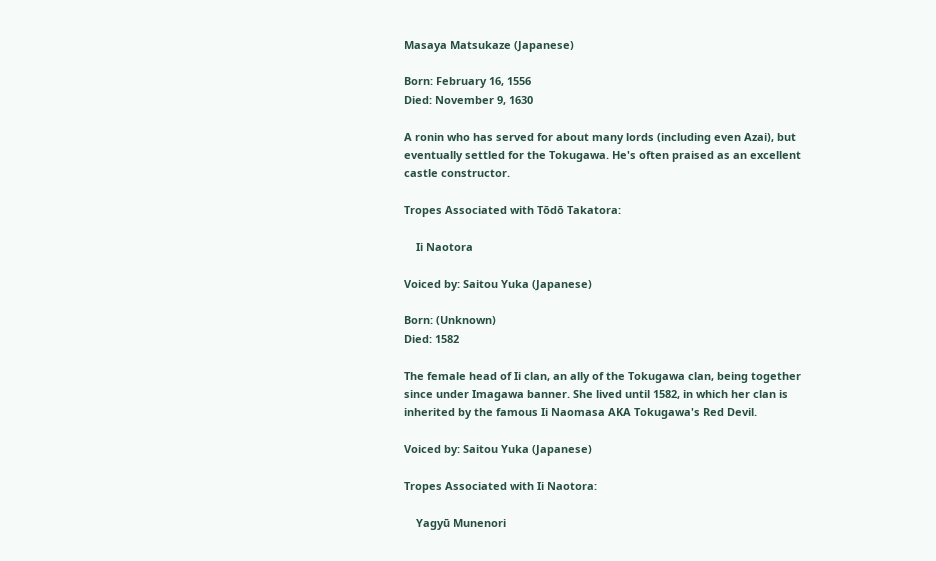Masaya Matsukaze (Japanese)

Born: February 16, 1556
Died: November 9, 1630

A ronin who has served for about many lords (including even Azai), but eventually settled for the Tokugawa. He's often praised as an excellent castle constructor.

Tropes Associated with Tōdō Takatora:

    Ii Naotora

Voiced by: Saitou Yuka (Japanese)

Born: (Unknown)
Died: 1582

The female head of Ii clan, an ally of the Tokugawa clan, being together since under Imagawa banner. She lived until 1582, in which her clan is inherited by the famous Ii Naomasa AKA Tokugawa's Red Devil.

Voiced by: Saitou Yuka (Japanese)

Tropes Associated with Ii Naotora:

    Yagyū Munenori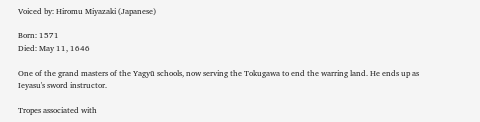Voiced by: Hiromu Miyazaki (Japanese)

Born: 1571
Died: May 11, 1646

One of the grand masters of the Yagyū schools, now serving the Tokugawa to end the warring land. He ends up as Ieyasu's sword instructor.

Tropes associated with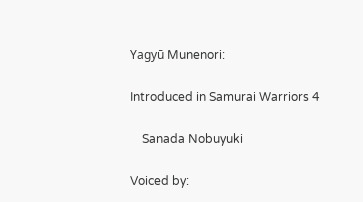Yagyū Munenori:

Introduced in Samurai Warriors 4

    Sanada Nobuyuki

Voiced by: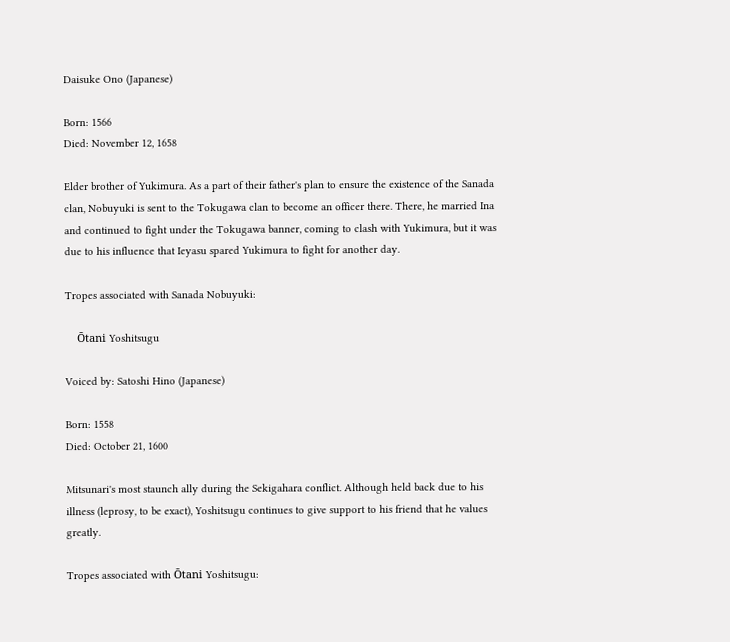Daisuke Ono (Japanese)

Born: 1566
Died: November 12, 1658

Elder brother of Yukimura. As a part of their father's plan to ensure the existence of the Sanada clan, Nobuyuki is sent to the Tokugawa clan to become an officer there. There, he married Ina and continued to fight under the Tokugawa banner, coming to clash with Yukimura, but it was due to his influence that Ieyasu spared Yukimura to fight for another day.

Tropes associated with Sanada Nobuyuki:

    Ōtani Yoshitsugu

Voiced by: Satoshi Hino (Japanese)

Born: 1558
Died: October 21, 1600

Mitsunari's most staunch ally during the Sekigahara conflict. Although held back due to his illness (leprosy, to be exact), Yoshitsugu continues to give support to his friend that he values greatly.

Tropes associated with Ōtani Yoshitsugu: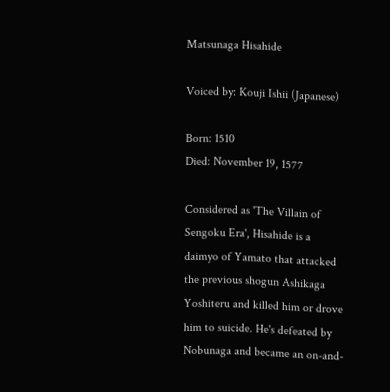Matsunaga Hisahide

Voiced by: Kouji Ishii (Japanese)

Born: 1510
Died: November 19, 1577

Considered as 'The Villain of Sengoku Era', Hisahide is a daimyo of Yamato that attacked the previous shogun Ashikaga Yoshiteru and killed him or drove him to suicide. He's defeated by Nobunaga and became an on-and-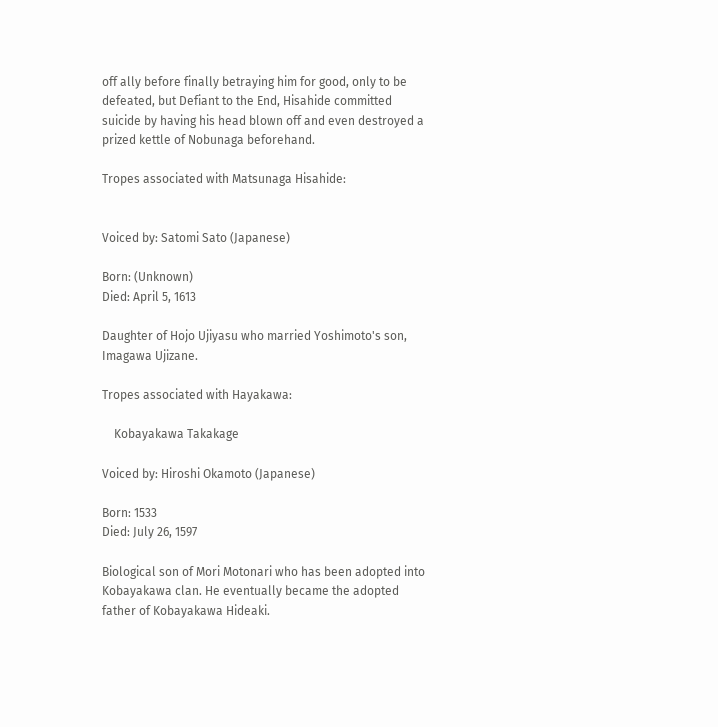off ally before finally betraying him for good, only to be defeated, but Defiant to the End, Hisahide committed suicide by having his head blown off and even destroyed a prized kettle of Nobunaga beforehand.

Tropes associated with Matsunaga Hisahide:


Voiced by: Satomi Sato (Japanese)

Born: (Unknown)
Died: April 5, 1613

Daughter of Hojo Ujiyasu who married Yoshimoto's son, Imagawa Ujizane.

Tropes associated with Hayakawa:

    Kobayakawa Takakage

Voiced by: Hiroshi Okamoto (Japanese)

Born: 1533
Died: July 26, 1597

Biological son of Mori Motonari who has been adopted into Kobayakawa clan. He eventually became the adopted father of Kobayakawa Hideaki.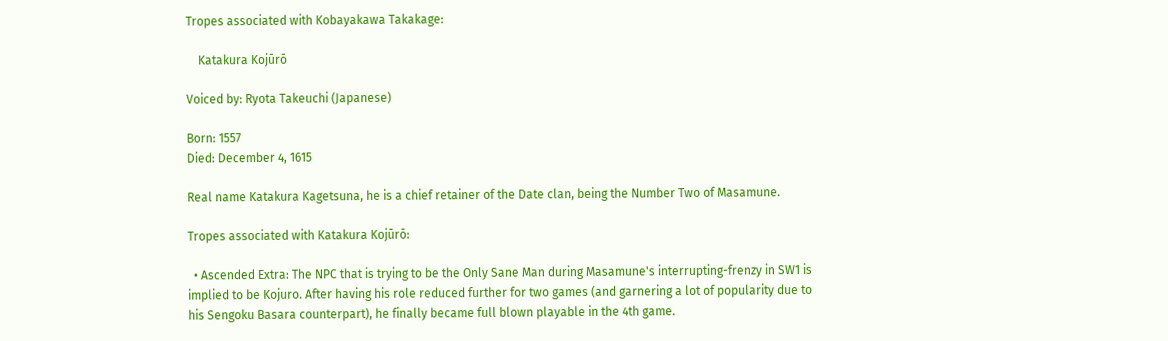Tropes associated with Kobayakawa Takakage:

    Katakura Kojūrō

Voiced by: Ryota Takeuchi (Japanese)

Born: 1557
Died: December 4, 1615

Real name Katakura Kagetsuna, he is a chief retainer of the Date clan, being the Number Two of Masamune.

Tropes associated with Katakura Kojūrō:

  • Ascended Extra: The NPC that is trying to be the Only Sane Man during Masamune's interrupting-frenzy in SW1 is implied to be Kojuro. After having his role reduced further for two games (and garnering a lot of popularity due to his Sengoku Basara counterpart), he finally became full blown playable in the 4th game.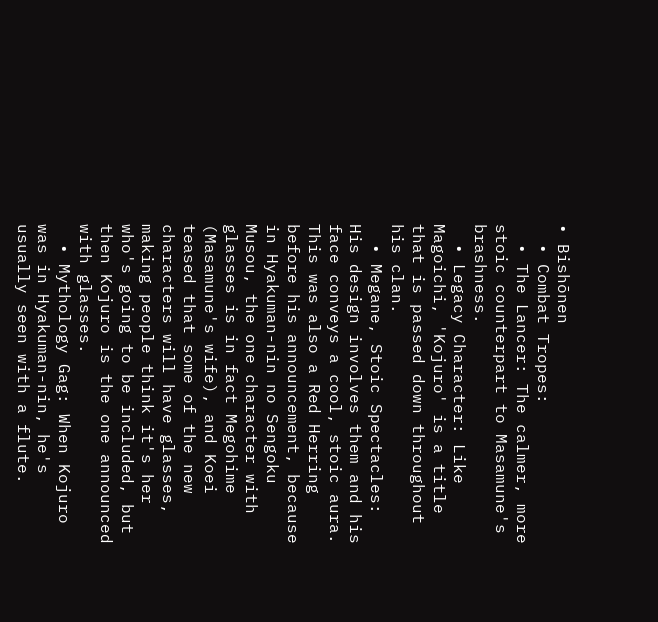• Bishōnen
  • Combat Tropes:
  • The Lancer: The calmer, more stoic counterpart to Masamune's brashness.
  • Legacy Character: Like Magoichi, 'Kojuro' is a title that is passed down throughout his clan.
  • Megane, Stoic Spectacles: His design involves them and his face conveys a cool, stoic aura. This was also a Red Herring before his announcement, because in Hyakuman-nin no Sengoku Musou, the one character with glasses is in fact Megohime (Masamune's wife), and Koei teased that some of the new characters will have glasses, making people think it's her who's going to be included, but then Kojuro is the one announced with glasses.
  • Mythology Gag: When Kojuro was in Hyakuman-nin, he's usually seen with a flute.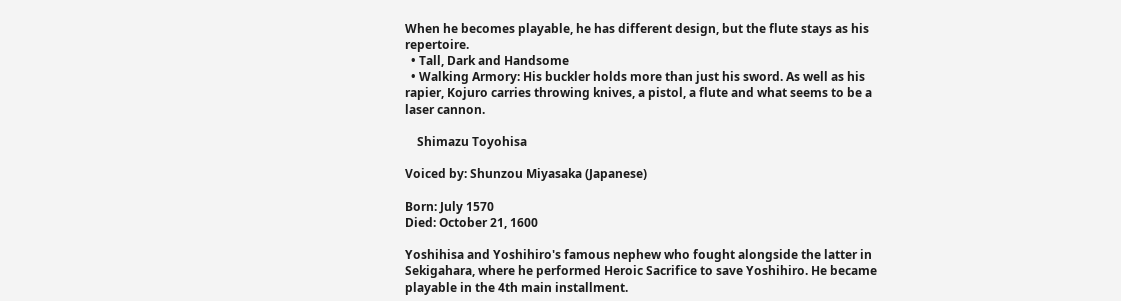When he becomes playable, he has different design, but the flute stays as his repertoire.
  • Tall, Dark and Handsome
  • Walking Armory: His buckler holds more than just his sword. As well as his rapier, Kojuro carries throwing knives, a pistol, a flute and what seems to be a laser cannon.

    Shimazu Toyohisa

Voiced by: Shunzou Miyasaka (Japanese)

Born: July 1570
Died: October 21, 1600

Yoshihisa and Yoshihiro's famous nephew who fought alongside the latter in Sekigahara, where he performed Heroic Sacrifice to save Yoshihiro. He became playable in the 4th main installment.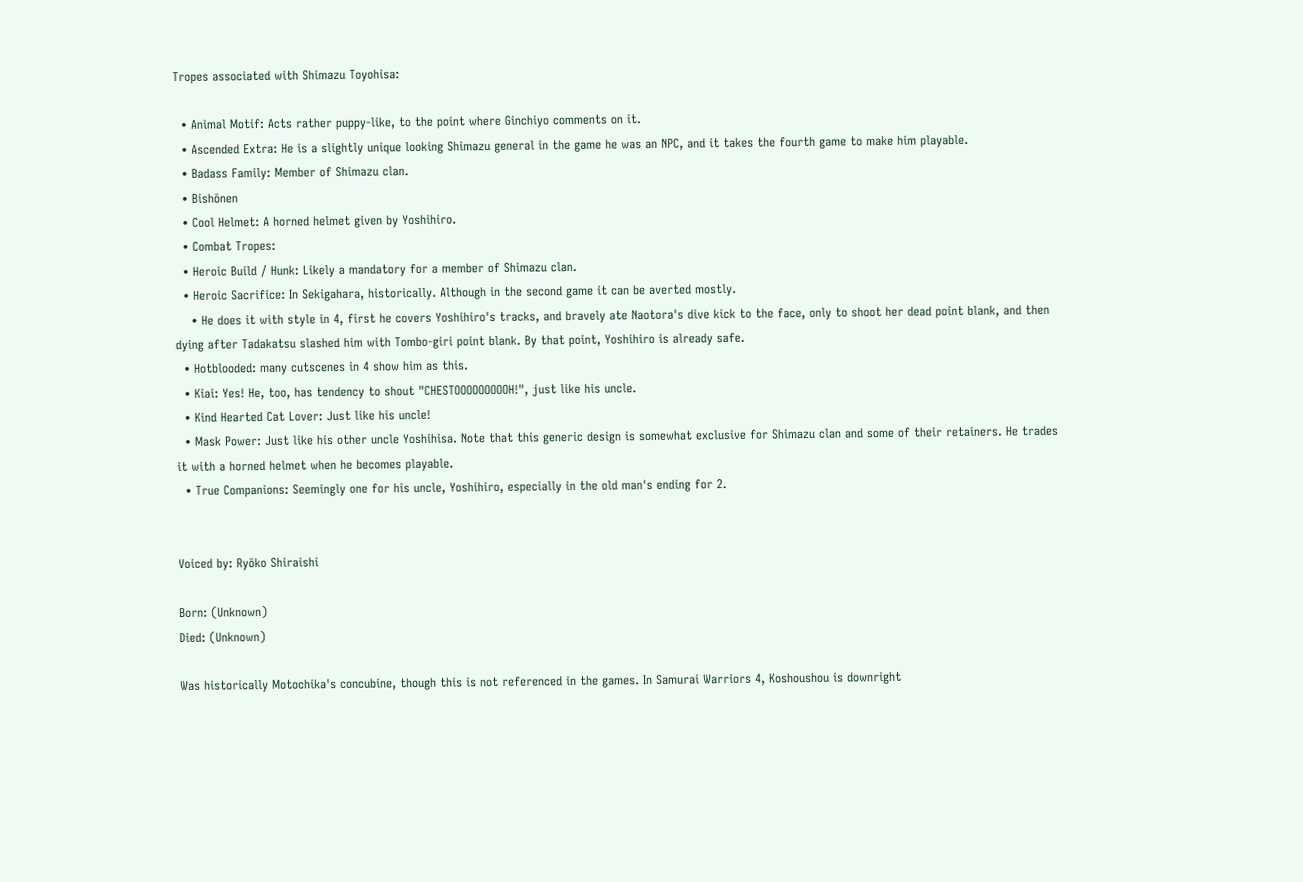Tropes associated with Shimazu Toyohisa:

  • Animal Motif: Acts rather puppy-like, to the point where Ginchiyo comments on it.
  • Ascended Extra: He is a slightly unique looking Shimazu general in the game he was an NPC, and it takes the fourth game to make him playable.
  • Badass Family: Member of Shimazu clan.
  • Bishōnen
  • Cool Helmet: A horned helmet given by Yoshihiro.
  • Combat Tropes:
  • Heroic Build / Hunk: Likely a mandatory for a member of Shimazu clan.
  • Heroic Sacrifice: In Sekigahara, historically. Although in the second game it can be averted mostly.
    • He does it with style in 4, first he covers Yoshihiro's tracks, and bravely ate Naotora's dive kick to the face, only to shoot her dead point blank, and then dying after Tadakatsu slashed him with Tombo-giri point blank. By that point, Yoshihiro is already safe.
  • Hotblooded: many cutscenes in 4 show him as this.
  • Kiai: Yes! He, too, has tendency to shout "CHESTOOOOOOOOOH!", just like his uncle.
  • Kind Hearted Cat Lover: Just like his uncle!
  • Mask Power: Just like his other uncle Yoshihisa. Note that this generic design is somewhat exclusive for Shimazu clan and some of their retainers. He trades it with a horned helmet when he becomes playable.
  • True Companions: Seemingly one for his uncle, Yoshihiro, especially in the old man's ending for 2.


Voiced by: Ryōko Shiraishi

Born: (Unknown)
Died: (Unknown)

Was historically Motochika's concubine, though this is not referenced in the games. In Samurai Warriors 4, Koshoushou is downright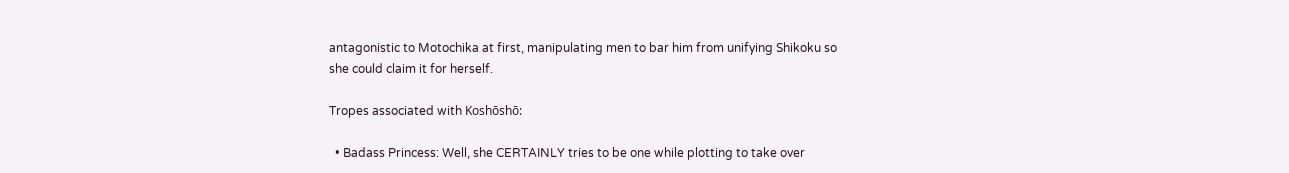antagonistic to Motochika at first, manipulating men to bar him from unifying Shikoku so she could claim it for herself.

Tropes associated with Koshōshō:

  • Badass Princess: Well, she CERTAINLY tries to be one while plotting to take over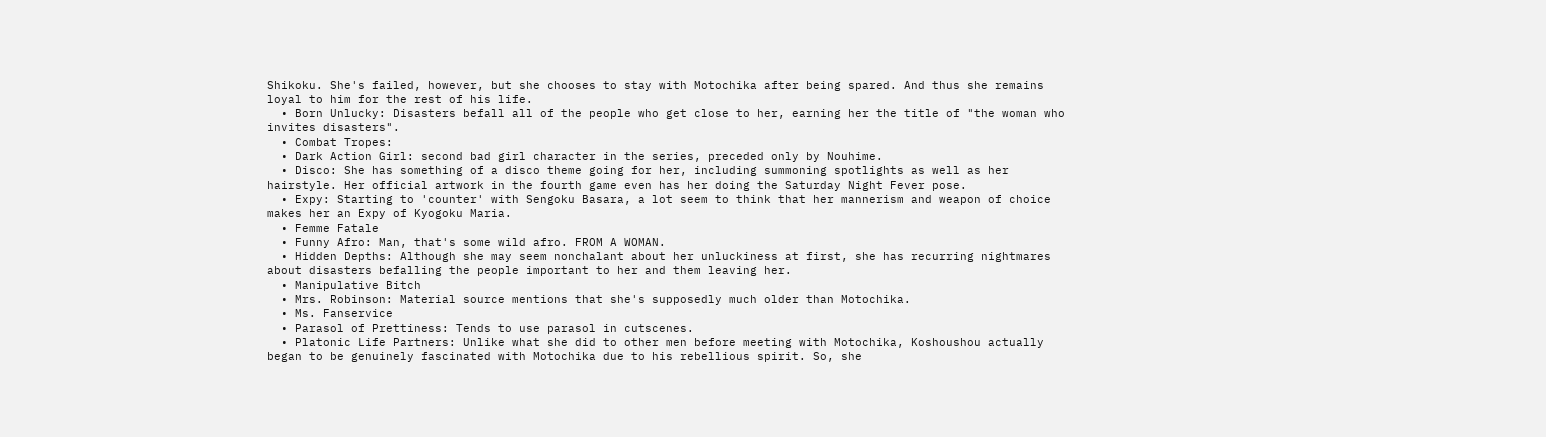Shikoku. She's failed, however, but she chooses to stay with Motochika after being spared. And thus she remains loyal to him for the rest of his life.
  • Born Unlucky: Disasters befall all of the people who get close to her, earning her the title of "the woman who invites disasters".
  • Combat Tropes:
  • Dark Action Girl: second bad girl character in the series, preceded only by Nouhime.
  • Disco: She has something of a disco theme going for her, including summoning spotlights as well as her hairstyle. Her official artwork in the fourth game even has her doing the Saturday Night Fever pose.
  • Expy: Starting to 'counter' with Sengoku Basara, a lot seem to think that her mannerism and weapon of choice makes her an Expy of Kyogoku Maria.
  • Femme Fatale
  • Funny Afro: Man, that's some wild afro. FROM A WOMAN.
  • Hidden Depths: Although she may seem nonchalant about her unluckiness at first, she has recurring nightmares about disasters befalling the people important to her and them leaving her.
  • Manipulative Bitch
  • Mrs. Robinson: Material source mentions that she's supposedly much older than Motochika.
  • Ms. Fanservice
  • Parasol of Prettiness: Tends to use parasol in cutscenes.
  • Platonic Life Partners: Unlike what she did to other men before meeting with Motochika, Koshoushou actually began to be genuinely fascinated with Motochika due to his rebellious spirit. So, she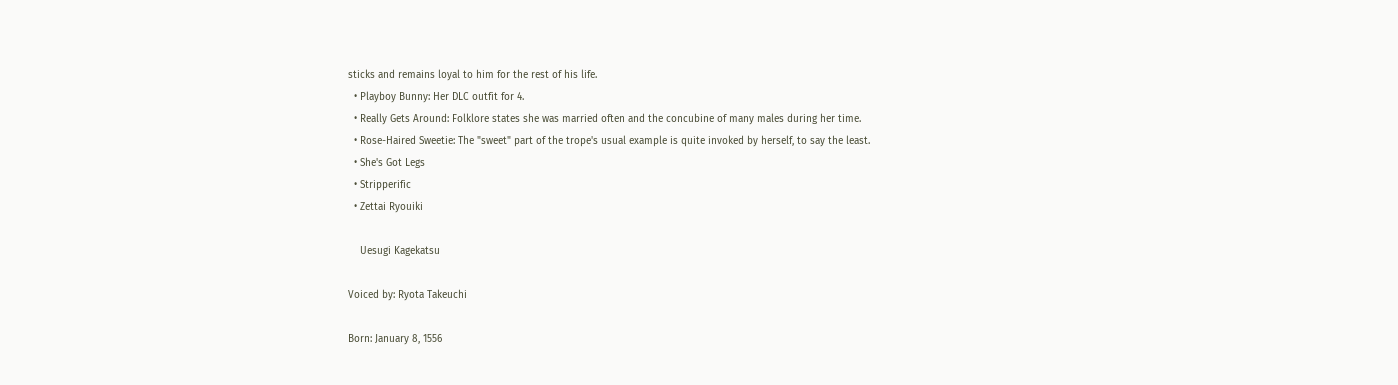sticks and remains loyal to him for the rest of his life.
  • Playboy Bunny: Her DLC outfit for 4.
  • Really Gets Around: Folklore states she was married often and the concubine of many males during her time.
  • Rose-Haired Sweetie: The "sweet" part of the trope's usual example is quite invoked by herself, to say the least.
  • She's Got Legs
  • Stripperific
  • Zettai Ryouiki

    Uesugi Kagekatsu

Voiced by: Ryota Takeuchi

Born: January 8, 1556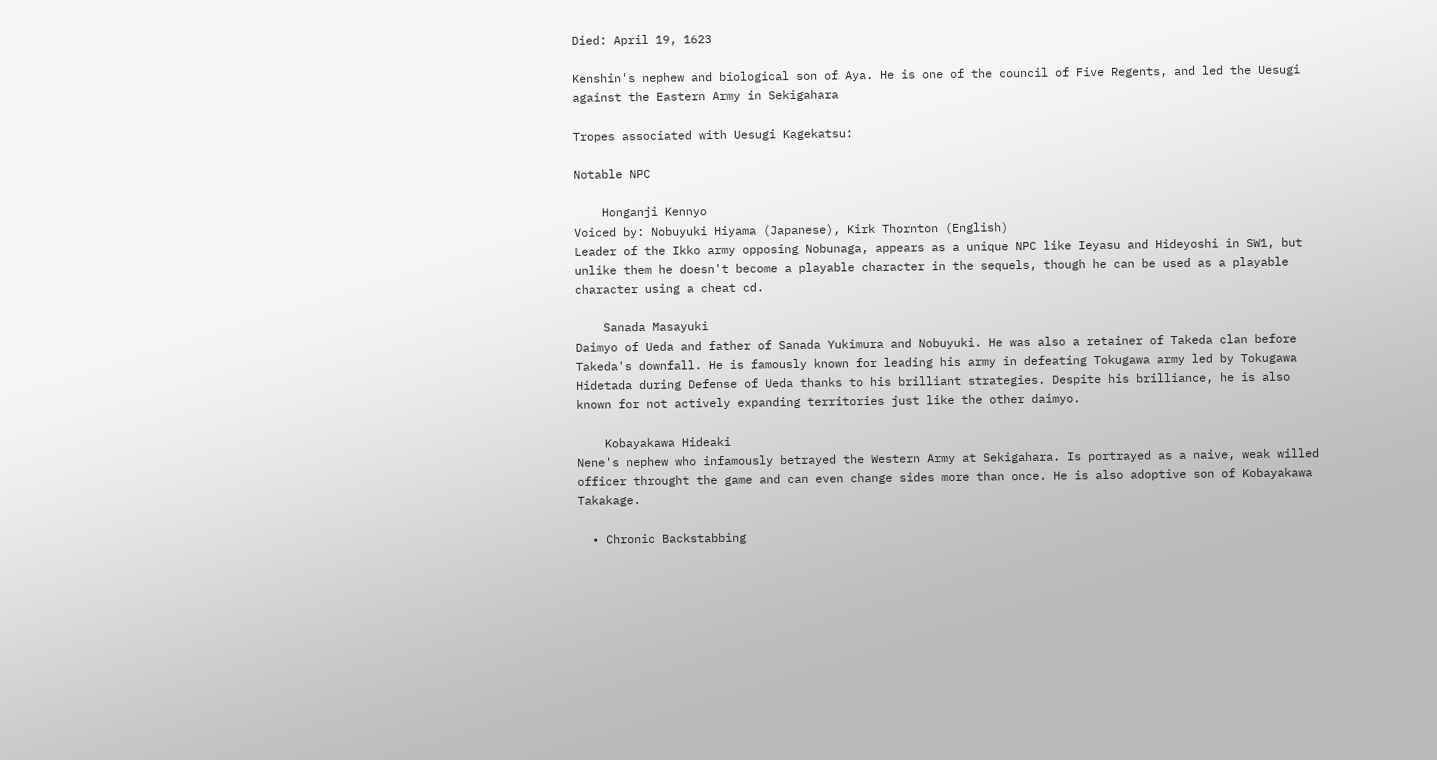Died: April 19, 1623

Kenshin's nephew and biological son of Aya. He is one of the council of Five Regents, and led the Uesugi against the Eastern Army in Sekigahara

Tropes associated with Uesugi Kagekatsu:

Notable NPC

    Honganji Kennyo
Voiced by: Nobuyuki Hiyama (Japanese), Kirk Thornton (English)
Leader of the Ikko army opposing Nobunaga, appears as a unique NPC like Ieyasu and Hideyoshi in SW1, but unlike them he doesn't become a playable character in the sequels, though he can be used as a playable character using a cheat cd.

    Sanada Masayuki
Daimyo of Ueda and father of Sanada Yukimura and Nobuyuki. He was also a retainer of Takeda clan before Takeda's downfall. He is famously known for leading his army in defeating Tokugawa army led by Tokugawa Hidetada during Defense of Ueda thanks to his brilliant strategies. Despite his brilliance, he is also known for not actively expanding territories just like the other daimyo.

    Kobayakawa Hideaki
Nene's nephew who infamously betrayed the Western Army at Sekigahara. Is portrayed as a naive, weak willed officer throught the game and can even change sides more than once. He is also adoptive son of Kobayakawa Takakage.

  • Chronic Backstabbing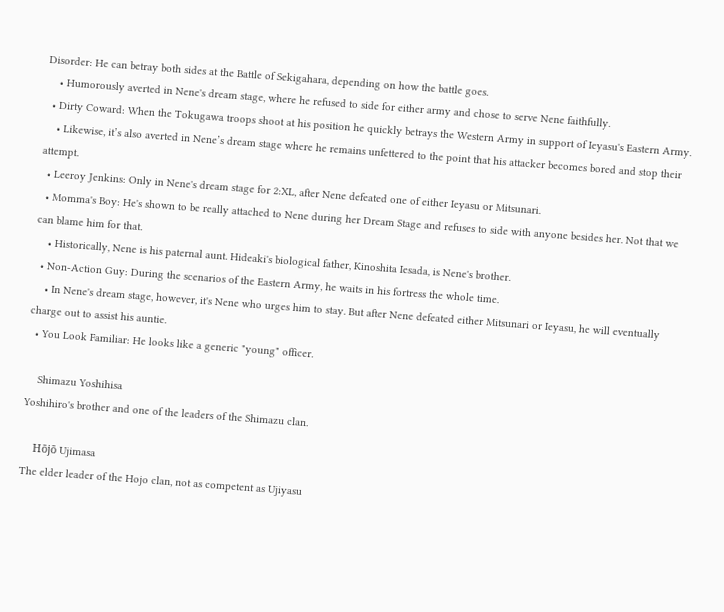Disorder: He can betray both sides at the Battle of Sekigahara, depending on how the battle goes.
    • Humorously averted in Nene's dream stage, where he refused to side for either army and chose to serve Nene faithfully.
  • Dirty Coward: When the Tokugawa troops shoot at his position he quickly betrays the Western Army in support of Ieyasu's Eastern Army.
    • Likewise, it’s also averted in Nene’s dream stage where he remains unfettered to the point that his attacker becomes bored and stop their attempt.
  • Leeroy Jenkins: Only in Nene's dream stage for 2:XL, after Nene defeated one of either Ieyasu or Mitsunari.
  • Momma's Boy: He's shown to be really attached to Nene during her Dream Stage and refuses to side with anyone besides her. Not that we can blame him for that.
    • Historically, Nene is his paternal aunt. Hideaki's biological father, Kinoshita Iesada, is Nene's brother.
  • Non-Action Guy: During the scenarios of the Eastern Army, he waits in his fortress the whole time.
    • In Nene's dream stage, however, it's Nene who urges him to stay. But after Nene defeated either Mitsunari or Ieyasu, he will eventually charge out to assist his auntie.
  • You Look Familiar: He looks like a generic "young" officer.

    Shimazu Yoshihisa
Yoshihiro's brother and one of the leaders of the Shimazu clan.

    Hōjō Ujimasa
The elder leader of the Hojo clan, not as competent as Ujiyasu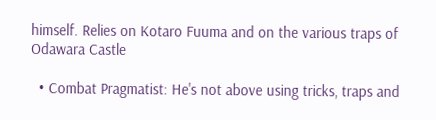himself. Relies on Kotaro Fuuma and on the various traps of Odawara Castle

  • Combat Pragmatist: He's not above using tricks, traps and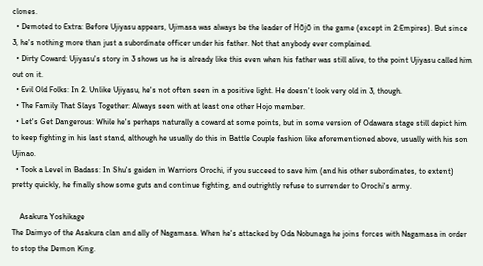clones.
  • Demoted to Extra: Before Ujiyasu appears, Ujimasa was always be the leader of Hōjō in the game (except in 2:Empires). But since 3, he's nothing more than just a subordinate officer under his father. Not that anybody ever complained.
  • Dirty Coward: Ujiyasu's story in 3 shows us he is already like this even when his father was still alive, to the point Ujiyasu called him out on it.
  • Evil Old Folks: In 2. Unlike Ujiyasu, he's not often seen in a positive light. He doesn't look very old in 3, though.
  • The Family That Slays Together: Always seen with at least one other Hojo member.
  • Let's Get Dangerous: While he's perhaps naturally a coward at some points, but in some version of Odawara stage still depict him to keep fighting in his last stand, although he usually do this in Battle Couple fashion like aforementioned above, usually with his son Ujinao.
  • Took a Level in Badass: In Shu's gaiden in Warriors Orochi, if you succeed to save him (and his other subordinates, to extent) pretty quickly, he finally show some guts and continue fighting, and outrightly refuse to surrender to Orochi's army.

    Asakura Yoshikage
The Daimyo of the Asakura clan and ally of Nagamasa. When he's attacked by Oda Nobunaga he joins forces with Nagamasa in order to stop the Demon King.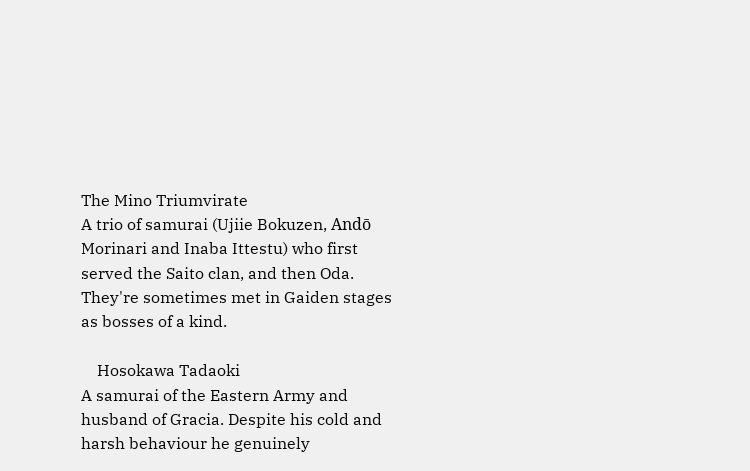The Mino Triumvirate
A trio of samurai (Ujiie Bokuzen, Andō Morinari and Inaba Ittestu) who first served the Saito clan, and then Oda. They're sometimes met in Gaiden stages as bosses of a kind.

    Hosokawa Tadaoki
A samurai of the Eastern Army and husband of Gracia. Despite his cold and harsh behaviour he genuinely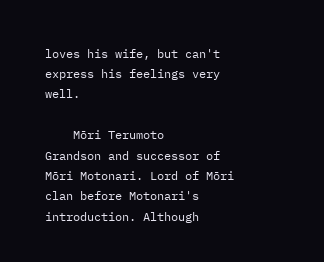loves his wife, but can't express his feelings very well.

    Mōri Terumoto
Grandson and successor of Mōri Motonari. Lord of Mōri clan before Motonari's introduction. Although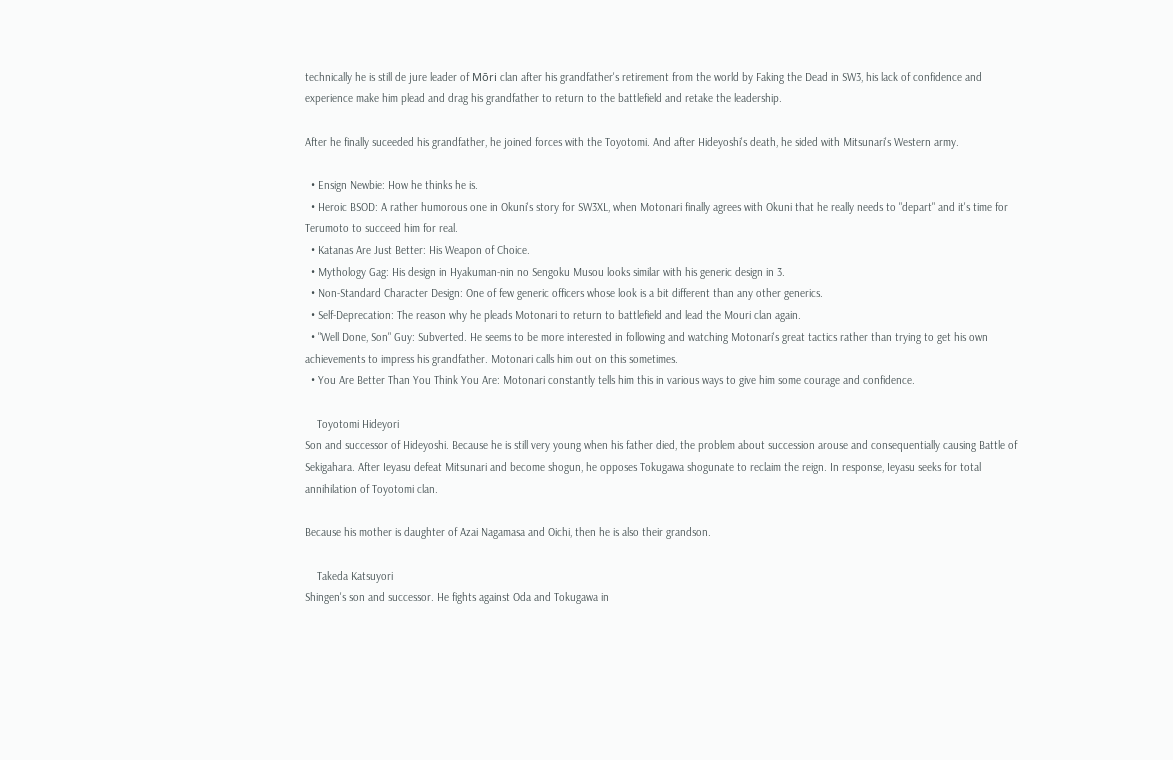technically he is still de jure leader of Mōri clan after his grandfather's retirement from the world by Faking the Dead in SW3, his lack of confidence and experience make him plead and drag his grandfather to return to the battlefield and retake the leadership.

After he finally suceeded his grandfather, he joined forces with the Toyotomi. And after Hideyoshi's death, he sided with Mitsunari's Western army.

  • Ensign Newbie: How he thinks he is.
  • Heroic BSOD: A rather humorous one in Okuni's story for SW3XL, when Motonari finally agrees with Okuni that he really needs to "depart" and it's time for Terumoto to succeed him for real.
  • Katanas Are Just Better: His Weapon of Choice.
  • Mythology Gag: His design in Hyakuman-nin no Sengoku Musou looks similar with his generic design in 3.
  • Non-Standard Character Design: One of few generic officers whose look is a bit different than any other generics.
  • Self-Deprecation: The reason why he pleads Motonari to return to battlefield and lead the Mouri clan again.
  • "Well Done, Son" Guy: Subverted. He seems to be more interested in following and watching Motonari's great tactics rather than trying to get his own achievements to impress his grandfather. Motonari calls him out on this sometimes.
  • You Are Better Than You Think You Are: Motonari constantly tells him this in various ways to give him some courage and confidence.

    Toyotomi Hideyori
Son and successor of Hideyoshi. Because he is still very young when his father died, the problem about succession arouse and consequentially causing Battle of Sekigahara. After Ieyasu defeat Mitsunari and become shogun, he opposes Tokugawa shogunate to reclaim the reign. In response, Ieyasu seeks for total annihilation of Toyotomi clan.

Because his mother is daughter of Azai Nagamasa and Oichi, then he is also their grandson.

    Takeda Katsuyori
Shingen's son and successor. He fights against Oda and Tokugawa in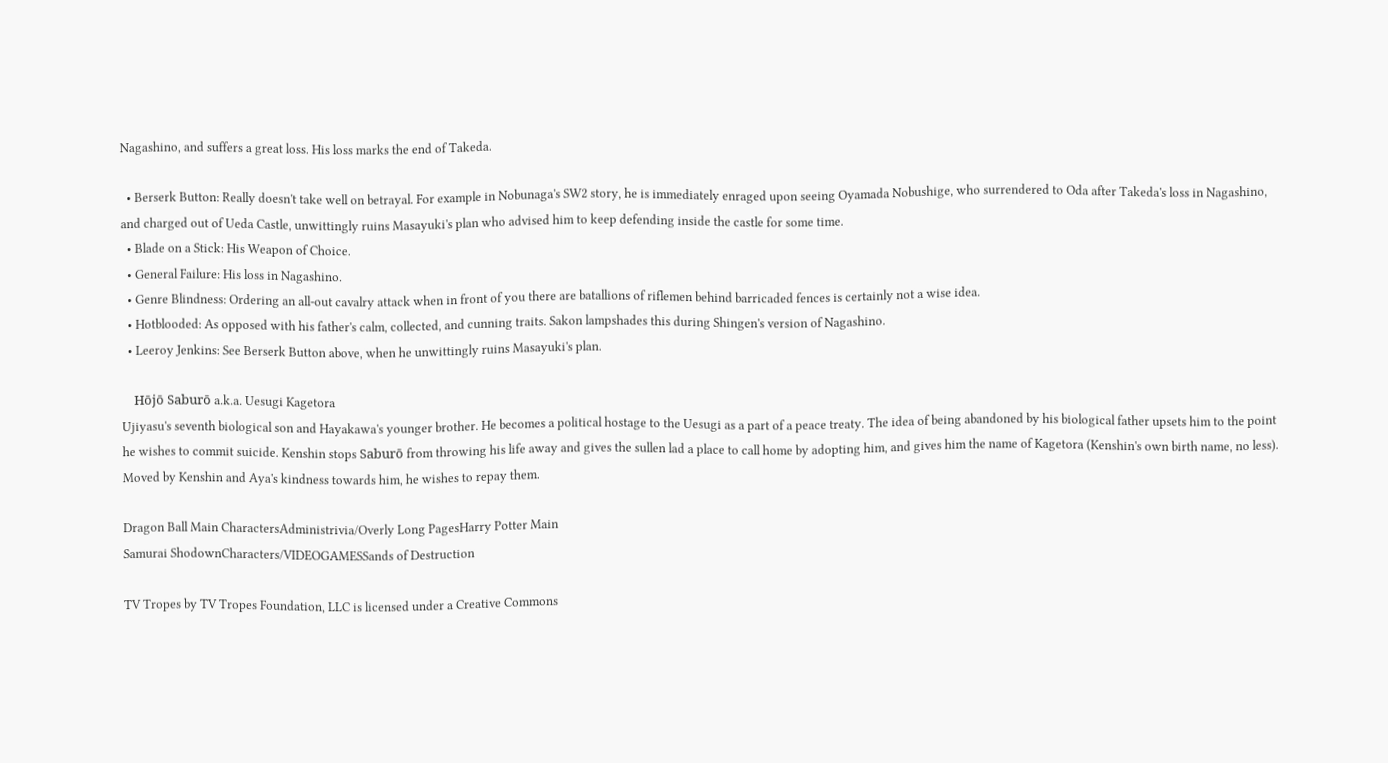Nagashino, and suffers a great loss. His loss marks the end of Takeda.

  • Berserk Button: Really doesn't take well on betrayal. For example in Nobunaga's SW2 story, he is immediately enraged upon seeing Oyamada Nobushige, who surrendered to Oda after Takeda's loss in Nagashino, and charged out of Ueda Castle, unwittingly ruins Masayuki's plan who advised him to keep defending inside the castle for some time.
  • Blade on a Stick: His Weapon of Choice.
  • General Failure: His loss in Nagashino.
  • Genre Blindness: Ordering an all-out cavalry attack when in front of you there are batallions of riflemen behind barricaded fences is certainly not a wise idea.
  • Hotblooded: As opposed with his father's calm, collected, and cunning traits. Sakon lampshades this during Shingen's version of Nagashino.
  • Leeroy Jenkins: See Berserk Button above, when he unwittingly ruins Masayuki's plan.

    Hōjō Saburō a.k.a. Uesugi Kagetora
Ujiyasu's seventh biological son and Hayakawa's younger brother. He becomes a political hostage to the Uesugi as a part of a peace treaty. The idea of being abandoned by his biological father upsets him to the point he wishes to commit suicide. Kenshin stops Saburō from throwing his life away and gives the sullen lad a place to call home by adopting him, and gives him the name of Kagetora (Kenshin's own birth name, no less). Moved by Kenshin and Aya's kindness towards him, he wishes to repay them.

Dragon Ball Main CharactersAdministrivia/Overly Long PagesHarry Potter Main
Samurai ShodownCharacters/VIDEOGAMESSands of Destruction

TV Tropes by TV Tropes Foundation, LLC is licensed under a Creative Commons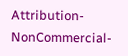Attribution-NonCommercial-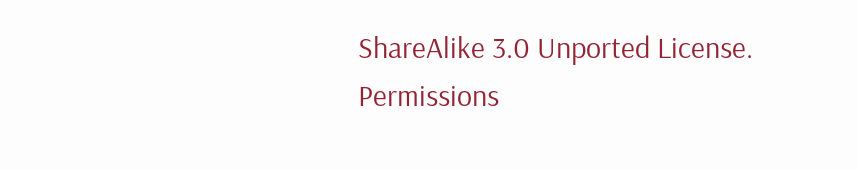ShareAlike 3.0 Unported License.
Permissions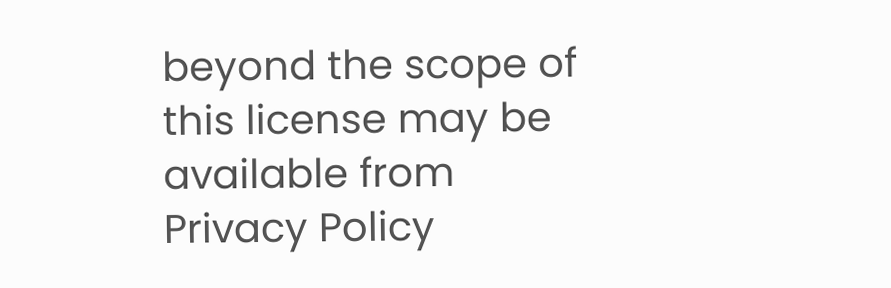beyond the scope of this license may be available from
Privacy Policy